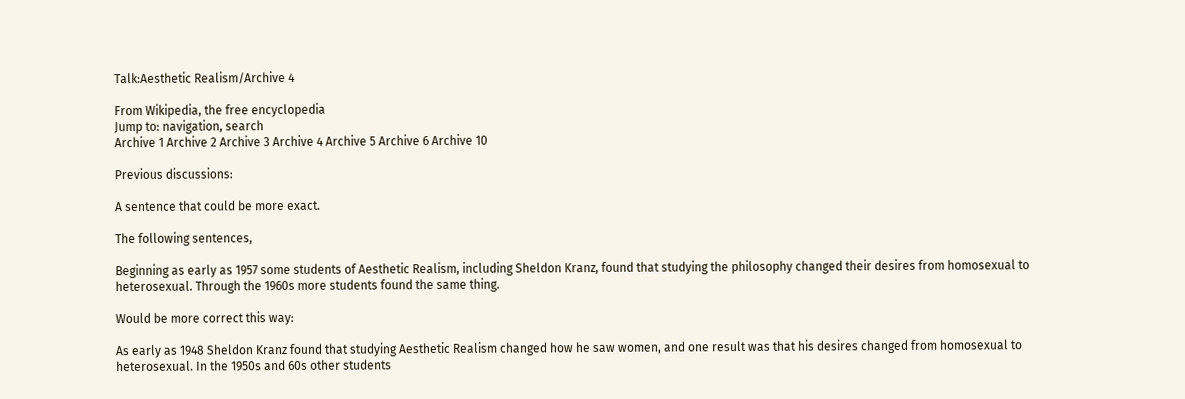Talk:Aesthetic Realism/Archive 4

From Wikipedia, the free encyclopedia
Jump to: navigation, search
Archive 1 Archive 2 Archive 3 Archive 4 Archive 5 Archive 6 Archive 10

Previous discussions:

A sentence that could be more exact.

The following sentences,

Beginning as early as 1957 some students of Aesthetic Realism, including Sheldon Kranz, found that studying the philosophy changed their desires from homosexual to heterosexual. Through the 1960s more students found the same thing.

Would be more correct this way:

As early as 1948 Sheldon Kranz found that studying Aesthetic Realism changed how he saw women, and one result was that his desires changed from homosexual to heterosexual. In the 1950s and 60s other students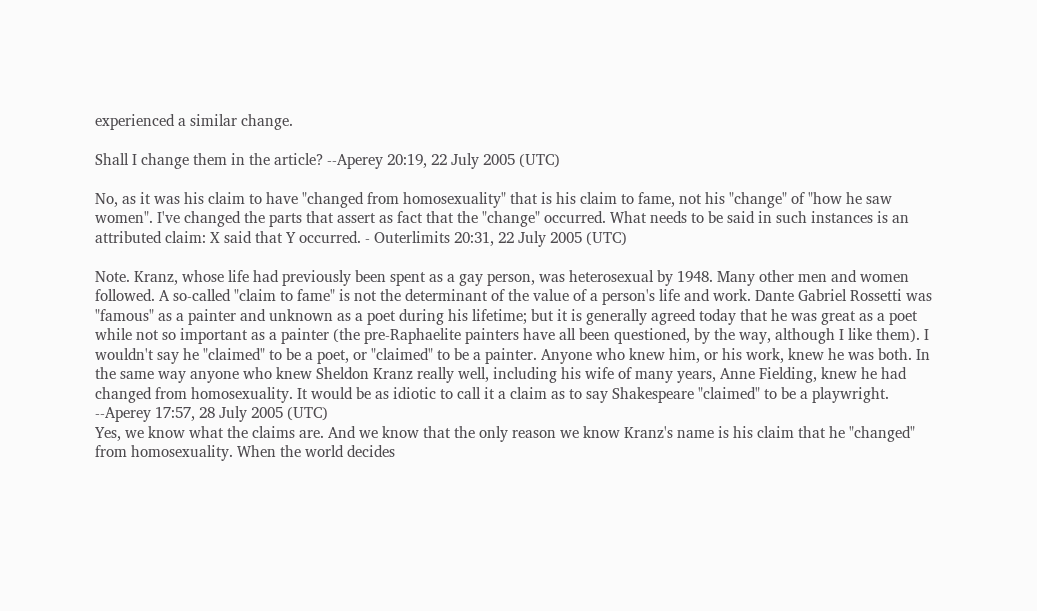experienced a similar change.

Shall I change them in the article? --Aperey 20:19, 22 July 2005 (UTC)

No, as it was his claim to have "changed from homosexuality" that is his claim to fame, not his "change" of "how he saw women". I've changed the parts that assert as fact that the "change" occurred. What needs to be said in such instances is an attributed claim: X said that Y occurred. - Outerlimits 20:31, 22 July 2005 (UTC)

Note. Kranz, whose life had previously been spent as a gay person, was heterosexual by 1948. Many other men and women followed. A so-called "claim to fame" is not the determinant of the value of a person's life and work. Dante Gabriel Rossetti was "famous" as a painter and unknown as a poet during his lifetime; but it is generally agreed today that he was great as a poet while not so important as a painter (the pre-Raphaelite painters have all been questioned, by the way, although I like them). I wouldn't say he "claimed" to be a poet, or "claimed" to be a painter. Anyone who knew him, or his work, knew he was both. In the same way anyone who knew Sheldon Kranz really well, including his wife of many years, Anne Fielding, knew he had changed from homosexuality. It would be as idiotic to call it a claim as to say Shakespeare "claimed" to be a playwright. --Aperey 17:57, 28 July 2005 (UTC)
Yes, we know what the claims are. And we know that the only reason we know Kranz's name is his claim that he "changed" from homosexuality. When the world decides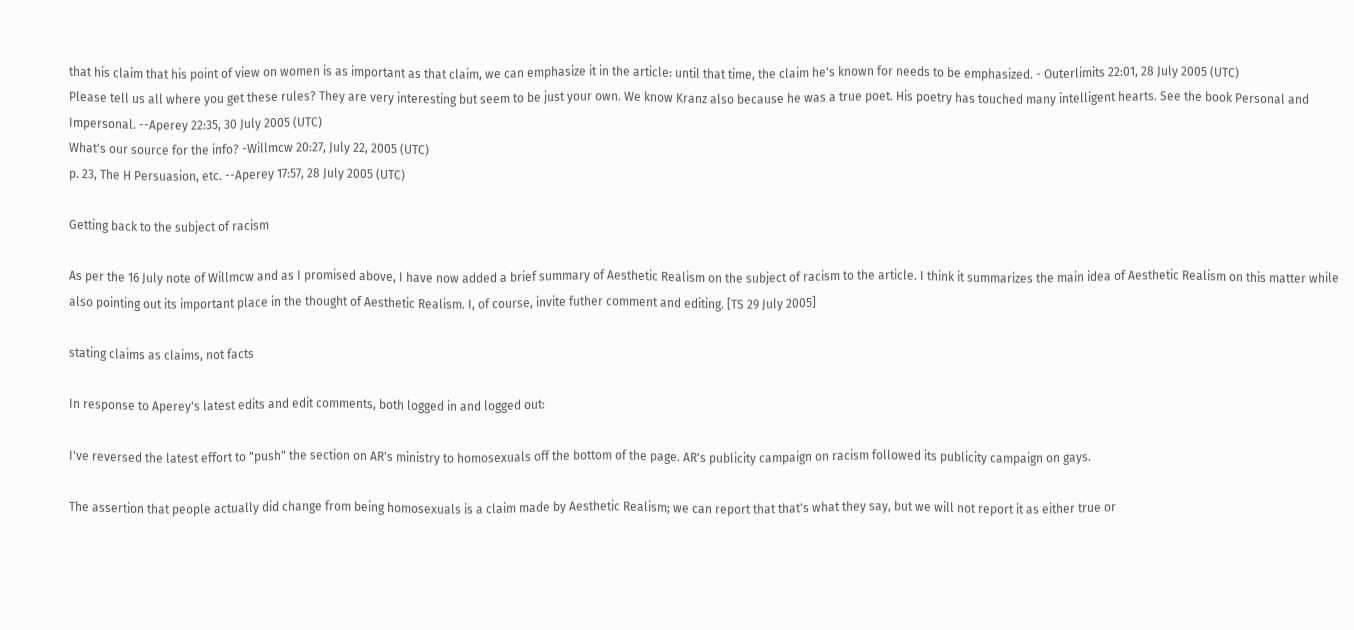that his claim that his point of view on women is as important as that claim, we can emphasize it in the article: until that time, the claim he's known for needs to be emphasized. - Outerlimits 22:01, 28 July 2005 (UTC)
Please tell us all where you get these rules? They are very interesting but seem to be just your own. We know Kranz also because he was a true poet. His poetry has touched many intelligent hearts. See the book Personal and Impersonal. --Aperey 22:35, 30 July 2005 (UTC)
What's our source for the info? -Willmcw 20:27, July 22, 2005 (UTC)
p. 23, The H Persuasion, etc. --Aperey 17:57, 28 July 2005 (UTC)

Getting back to the subject of racism

As per the 16 July note of Willmcw and as I promised above, I have now added a brief summary of Aesthetic Realism on the subject of racism to the article. I think it summarizes the main idea of Aesthetic Realism on this matter while also pointing out its important place in the thought of Aesthetic Realism. I, of course, invite futher comment and editing. [TS 29 July 2005]

stating claims as claims, not facts

In response to Aperey's latest edits and edit comments, both logged in and logged out:

I've reversed the latest effort to "push" the section on AR's ministry to homosexuals off the bottom of the page. AR's publicity campaign on racism followed its publicity campaign on gays.

The assertion that people actually did change from being homosexuals is a claim made by Aesthetic Realism; we can report that that's what they say, but we will not report it as either true or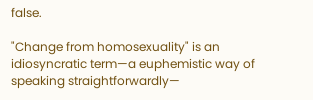false.

"Change from homosexuality" is an idiosyncratic term—a euphemistic way of speaking straightforwardly—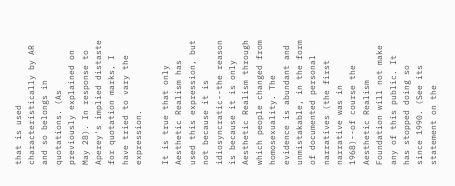that is used characteristically by AR and so belongs in quotations. (As previously explained on May 28). In response to Aperey's implied distaste for quotation marks, I have tried to vary the expression.

It is true that only Aesthetic Realism has used this expression, but not because it is idiosyncratic--the reason is because it is only Aesthetic Realism through which people changed from homosexuality. The evidence is abundant and unmistakable, in the form of documented personal narratives (the first narrative was in 1968)--of course the Aesthetic Realism Foundation will not make any of this public. It has stopped doing so since 1990. (See its statement on the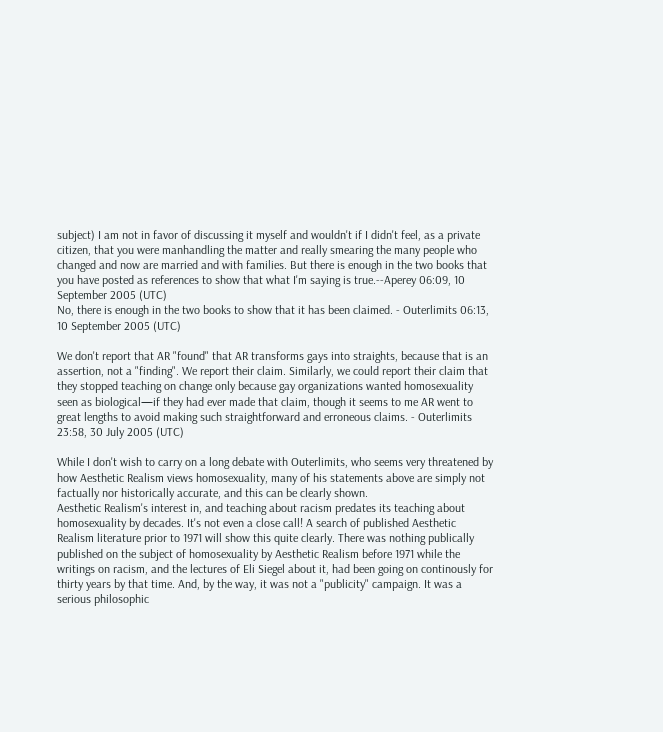subject) I am not in favor of discussing it myself and wouldn't if I didn't feel, as a private citizen, that you were manhandling the matter and really smearing the many people who changed and now are married and with families. But there is enough in the two books that you have posted as references to show that what I'm saying is true.--Aperey 06:09, 10 September 2005 (UTC)
No, there is enough in the two books to show that it has been claimed. - Outerlimits 06:13, 10 September 2005 (UTC)

We don't report that AR "found" that AR transforms gays into straights, because that is an assertion, not a "finding". We report their claim. Similarly, we could report their claim that they stopped teaching on change only because gay organizations wanted homosexuality seen as biological—if they had ever made that claim, though it seems to me AR went to great lengths to avoid making such straightforward and erroneous claims. - Outerlimits 23:58, 30 July 2005 (UTC)

While I don't wish to carry on a long debate with Outerlimits, who seems very threatened by how Aesthetic Realism views homosexuality, many of his statements above are simply not factually nor historically accurate, and this can be clearly shown.
Aesthetic Realism's interest in, and teaching about racism predates its teaching about homosexuality by decades. It's not even a close call! A search of published Aesthetic Realism literature prior to 1971 will show this quite clearly. There was nothing publically published on the subject of homosexuality by Aesthetic Realism before 1971 while the writings on racism, and the lectures of Eli Siegel about it, had been going on continously for thirty years by that time. And, by the way, it was not a "publicity" campaign. It was a serious philosophic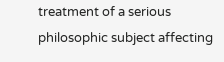treatment of a serious philosophic subject affecting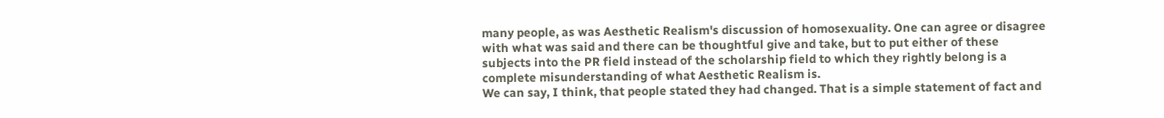many people, as was Aesthetic Realism's discussion of homosexuality. One can agree or disagree with what was said and there can be thoughtful give and take, but to put either of these subjects into the PR field instead of the scholarship field to which they rightly belong is a complete misunderstanding of what Aesthetic Realism is.
We can say, I think, that people stated they had changed. That is a simple statement of fact and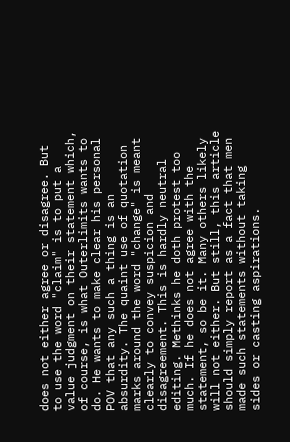does not either agree or disagree. But to use the word "claim" is to put a value judgment on their statement which, of course, is what Outerlimits wants to do. He wants to make clear his personal POV that any such a thing is an absurdity. The quaint use of quotation marks around the word "change" is meant clearly to convey suspicion and disagreement. This is hardly neutral editing. Methinks he doth protest too much. If he does not agree with the statement, so be it. Many others likely will not either. But still, this article should simply report as a fact that men made such statements without taking sides or casting aspirations.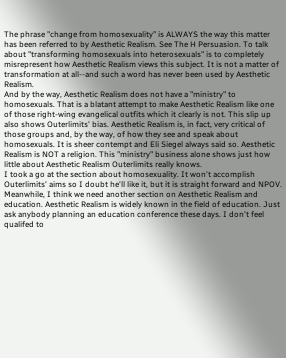The phrase "change from homosexuality" is ALWAYS the way this matter has been referred to by Aesthetic Realism. See The H Persuasion. To talk about "transforming homosexuals into heterosexuals" is to completely misrepresent how Aesthetic Realism views this subject. It is not a matter of transformation at all--and such a word has never been used by Aesthetic Realism.
And by the way, Aesthetic Realism does not have a "ministry" to homosexuals. That is a blatant attempt to make Aesthetic Realism like one of those right-wing evangelical outfits which it clearly is not. This slip up also shows Outerlimits' bias. Aesthetic Realism is, in fact, very critical of those groups and, by the way, of how they see and speak about homosexuals. It is sheer contempt and Eli Siegel always said so. Aesthetic Realism is NOT a religion. This "ministry" business alone shows just how little about Aesthetic Realism Outerlimits really knows.
I took a go at the section about homosexuality. It won't accomplish Outerlimits' aims so I doubt he'll like it, but it is straight forward and NPOV.
Meanwhile, I think we need another section on Aesthetic Realism and education. Aesthetic Realism is widely known in the field of education. Just ask anybody planning an education conference these days. I don't feel qualifed to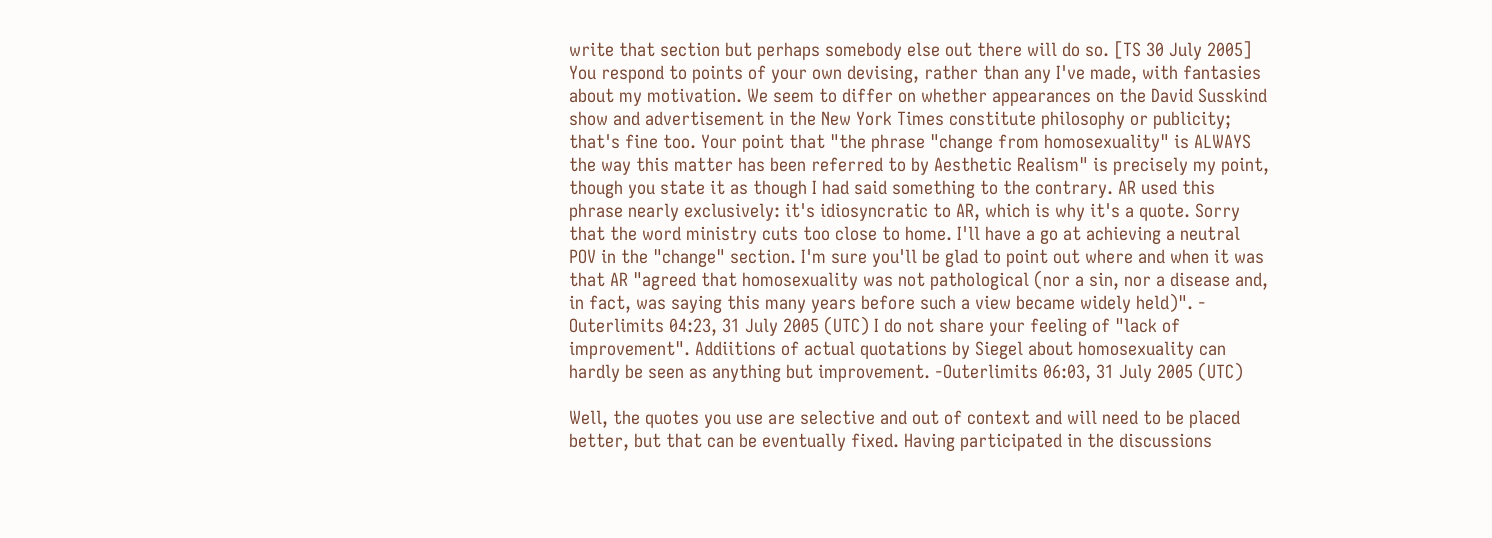write that section but perhaps somebody else out there will do so. [TS 30 July 2005]
You respond to points of your own devising, rather than any I've made, with fantasies about my motivation. We seem to differ on whether appearances on the David Susskind show and advertisement in the New York Times constitute philosophy or publicity; that's fine too. Your point that "the phrase "change from homosexuality" is ALWAYS the way this matter has been referred to by Aesthetic Realism" is precisely my point, though you state it as though I had said something to the contrary. AR used this phrase nearly exclusively: it's idiosyncratic to AR, which is why it's a quote. Sorry that the word ministry cuts too close to home. I'll have a go at achieving a neutral POV in the "change" section. I'm sure you'll be glad to point out where and when it was that AR "agreed that homosexuality was not pathological (nor a sin, nor a disease and, in fact, was saying this many years before such a view became widely held)". - Outerlimits 04:23, 31 July 2005 (UTC) I do not share your feeling of "lack of improvement". Addiitions of actual quotations by Siegel about homosexuality can hardly be seen as anything but improvement. -Outerlimits 06:03, 31 July 2005 (UTC)

Well, the quotes you use are selective and out of context and will need to be placed better, but that can be eventually fixed. Having participated in the discussions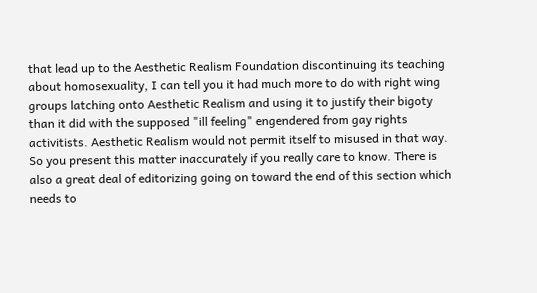that lead up to the Aesthetic Realism Foundation discontinuing its teaching about homosexuality, I can tell you it had much more to do with right wing groups latching onto Aesthetic Realism and using it to justify their bigoty than it did with the supposed "ill feeling" engendered from gay rights activitists. Aesthetic Realism would not permit itself to misused in that way. So you present this matter inaccurately if you really care to know. There is also a great deal of editorizing going on toward the end of this section which needs to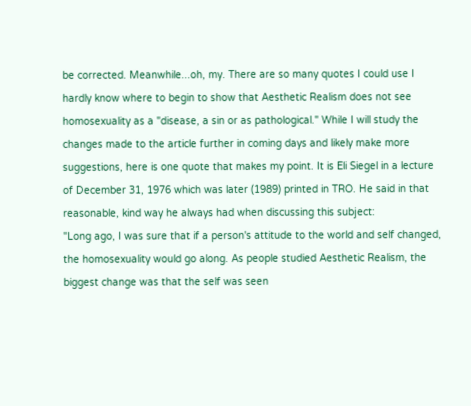be corrected. Meanwhile...oh, my. There are so many quotes I could use I hardly know where to begin to show that Aesthetic Realism does not see homosexuality as a "disease, a sin or as pathological." While I will study the changes made to the article further in coming days and likely make more suggestions, here is one quote that makes my point. It is Eli Siegel in a lecture of December 31, 1976 which was later (1989) printed in TRO. He said in that reasonable, kind way he always had when discussing this subject:
"Long ago, I was sure that if a person's attitude to the world and self changed, the homosexuality would go along. As people studied Aesthetic Realism, the biggest change was that the self was seen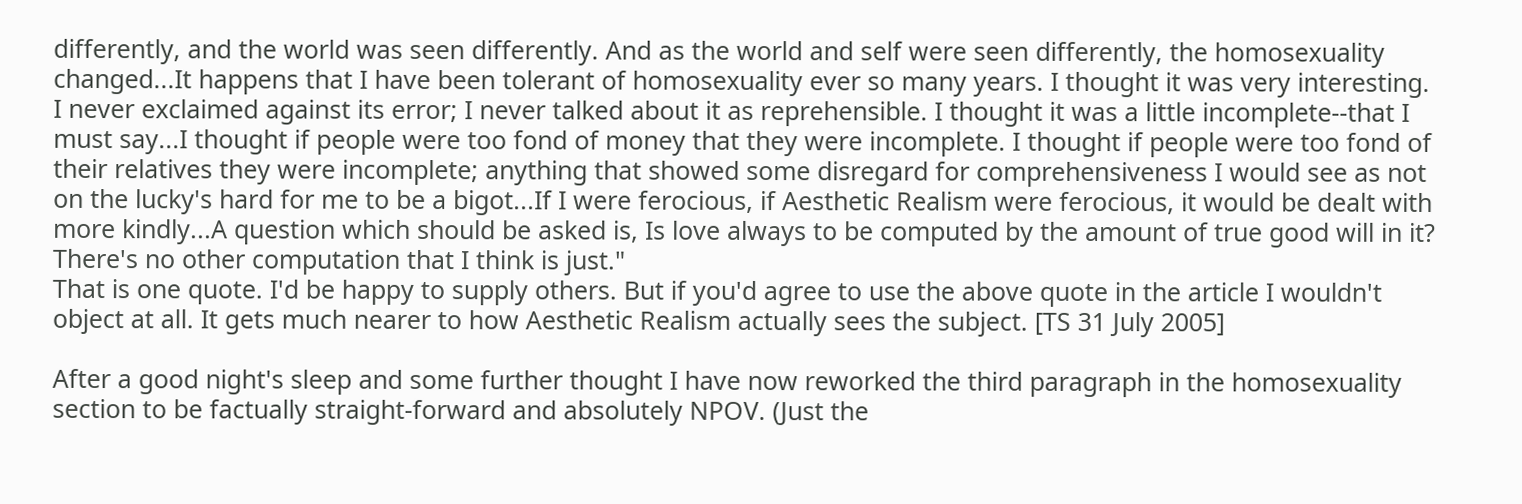differently, and the world was seen differently. And as the world and self were seen differently, the homosexuality changed...It happens that I have been tolerant of homosexuality ever so many years. I thought it was very interesting. I never exclaimed against its error; I never talked about it as reprehensible. I thought it was a little incomplete--that I must say...I thought if people were too fond of money that they were incomplete. I thought if people were too fond of their relatives they were incomplete; anything that showed some disregard for comprehensiveness I would see as not on the lucky's hard for me to be a bigot...If I were ferocious, if Aesthetic Realism were ferocious, it would be dealt with more kindly...A question which should be asked is, Is love always to be computed by the amount of true good will in it? There's no other computation that I think is just."
That is one quote. I'd be happy to supply others. But if you'd agree to use the above quote in the article I wouldn't object at all. It gets much nearer to how Aesthetic Realism actually sees the subject. [TS 31 July 2005]

After a good night's sleep and some further thought I have now reworked the third paragraph in the homosexuality section to be factually straight-forward and absolutely NPOV. (Just the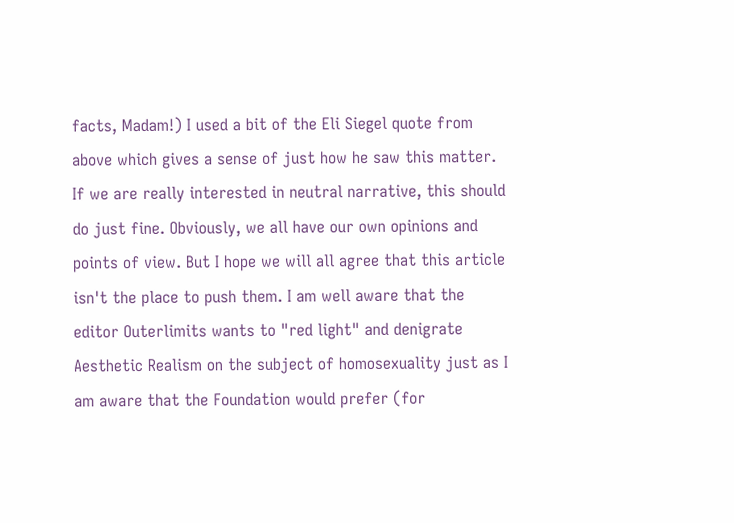facts, Madam!) I used a bit of the Eli Siegel quote from above which gives a sense of just how he saw this matter. If we are really interested in neutral narrative, this should do just fine. Obviously, we all have our own opinions and points of view. But I hope we will all agree that this article isn't the place to push them. I am well aware that the editor Outerlimits wants to "red light" and denigrate Aesthetic Realism on the subject of homosexuality just as I am aware that the Foundation would prefer (for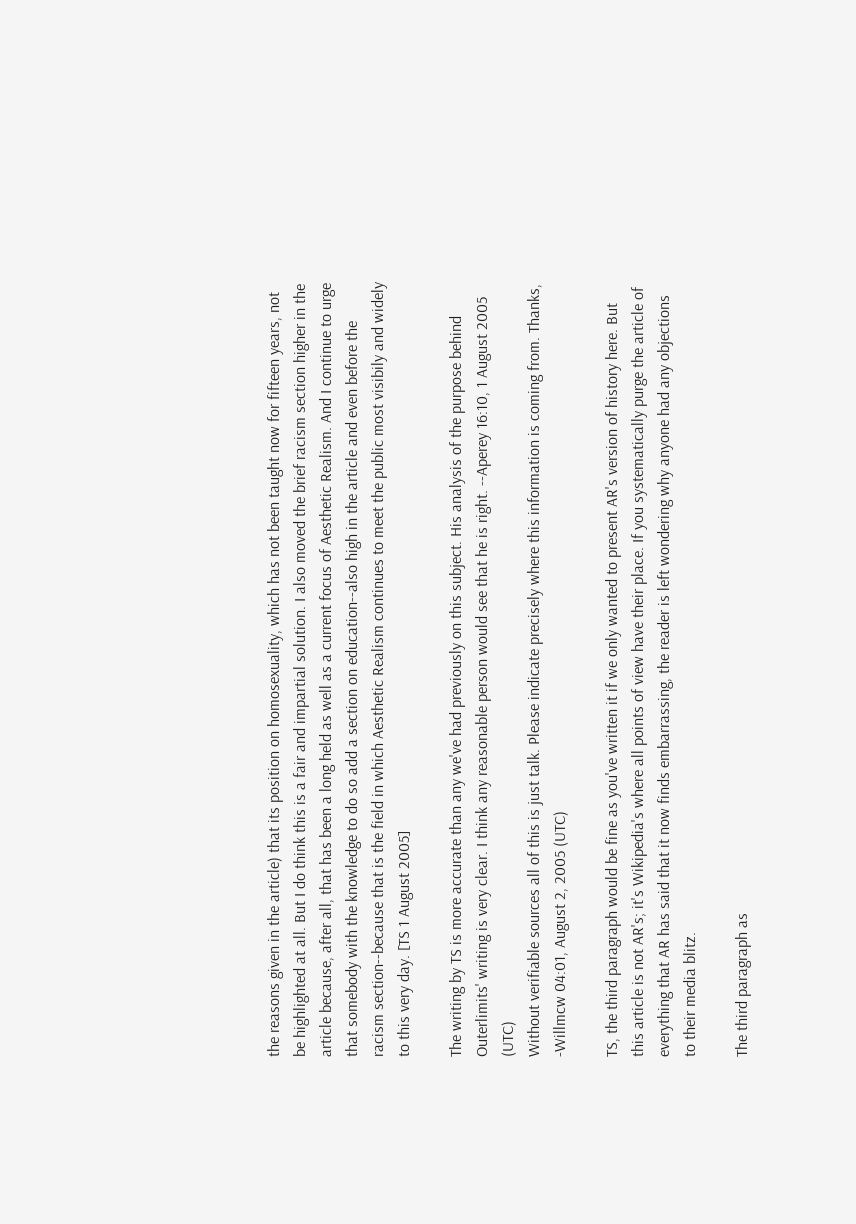the reasons given in the article) that its position on homosexuality, which has not been taught now for fifteen years, not be highlighted at all. But I do think this is a fair and impartial solution. I also moved the brief racism section higher in the article because, after all, that has been a long held as well as a current focus of Aesthetic Realism. And I continue to urge that somebody with the knowledge to do so add a section on education--also high in the article and even before the racism section--because that is the field in which Aesthetic Realism continues to meet the public most visibily and widely to this very day. [TS 1 August 2005]

The writing by TS is more accurate than any we've had previously on this subject. His analysis of the purpose behind Outerlimits' writing is very clear. I think any reasonable person would see that he is right. --Aperey 16:10, 1 August 2005 (UTC)
Without verifiable sources all of this is just talk. Please indicate precisely where this information is coming from. Thanks, -Willmcw 04:01, August 2, 2005 (UTC)

TS, the third paragraph would be fine as you've written it if we only wanted to present AR's version of history here. But this article is not AR's; it's Wikipedia's where all points of view have their place. If you systematically purge the article of everything that AR has said that it now finds embarrassing, the reader is left wondering why anyone had any objections to their media blitz.

The third paragraph as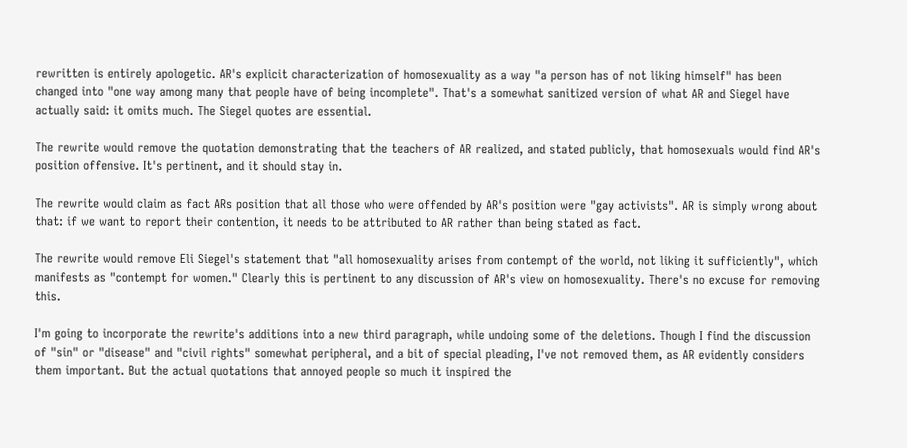rewritten is entirely apologetic. AR's explicit characterization of homosexuality as a way "a person has of not liking himself" has been changed into "one way among many that people have of being incomplete". That's a somewhat sanitized version of what AR and Siegel have actually said: it omits much. The Siegel quotes are essential.

The rewrite would remove the quotation demonstrating that the teachers of AR realized, and stated publicly, that homosexuals would find AR's position offensive. It's pertinent, and it should stay in.

The rewrite would claim as fact ARs position that all those who were offended by AR's position were "gay activists". AR is simply wrong about that: if we want to report their contention, it needs to be attributed to AR rather than being stated as fact.

The rewrite would remove Eli Siegel's statement that "all homosexuality arises from contempt of the world, not liking it sufficiently", which manifests as "contempt for women." Clearly this is pertinent to any discussion of AR's view on homosexuality. There's no excuse for removing this.

I'm going to incorporate the rewrite's additions into a new third paragraph, while undoing some of the deletions. Though I find the discussion of "sin" or "disease" and "civil rights" somewhat peripheral, and a bit of special pleading, I've not removed them, as AR evidently considers them important. But the actual quotations that annoyed people so much it inspired the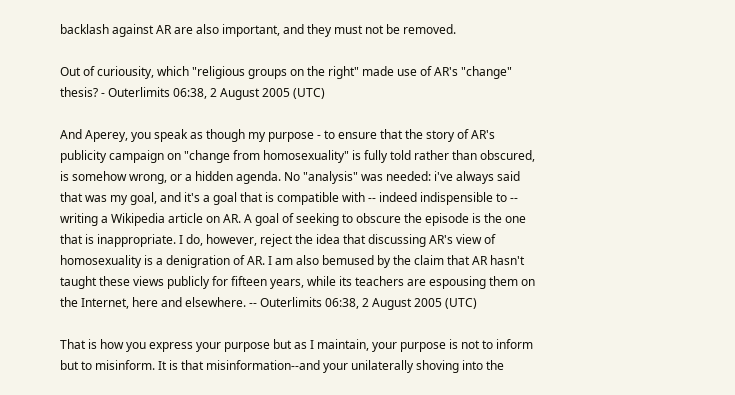backlash against AR are also important, and they must not be removed.

Out of curiousity, which "religious groups on the right" made use of AR's "change" thesis? - Outerlimits 06:38, 2 August 2005 (UTC)

And Aperey, you speak as though my purpose - to ensure that the story of AR's publicity campaign on "change from homosexuality" is fully told rather than obscured, is somehow wrong, or a hidden agenda. No "analysis" was needed: i've always said that was my goal, and it's a goal that is compatible with -- indeed indispensible to -- writing a Wikipedia article on AR. A goal of seeking to obscure the episode is the one that is inappropriate. I do, however, reject the idea that discussing AR's view of homosexuality is a denigration of AR. I am also bemused by the claim that AR hasn't taught these views publicly for fifteen years, while its teachers are espousing them on the Internet, here and elsewhere. -- Outerlimits 06:38, 2 August 2005 (UTC)

That is how you express your purpose but as I maintain, your purpose is not to inform but to misinform. It is that misinformation--and your unilaterally shoving into the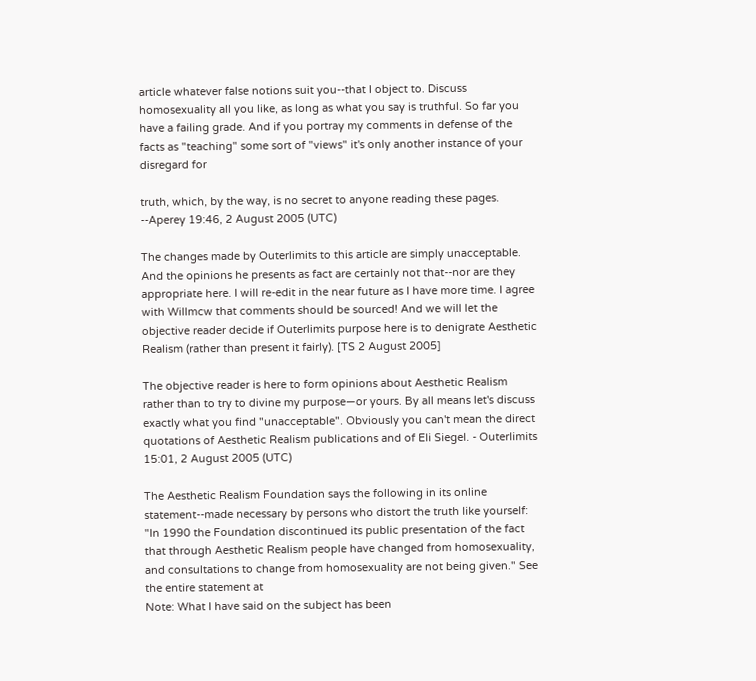article whatever false notions suit you--that I object to. Discuss homosexuality all you like, as long as what you say is truthful. So far you have a failing grade. And if you portray my comments in defense of the facts as "teaching" some sort of "views" it's only another instance of your disregard for

truth, which, by the way, is no secret to anyone reading these pages. --Aperey 19:46, 2 August 2005 (UTC)

The changes made by Outerlimits to this article are simply unacceptable. And the opinions he presents as fact are certainly not that--nor are they appropriate here. I will re-edit in the near future as I have more time. I agree with Willmcw that comments should be sourced! And we will let the objective reader decide if Outerlimits purpose here is to denigrate Aesthetic Realism (rather than present it fairly). [TS 2 August 2005]

The objective reader is here to form opinions about Aesthetic Realism rather than to try to divine my purpose—or yours. By all means let's discuss exactly what you find "unacceptable". Obviously you can't mean the direct quotations of Aesthetic Realism publications and of Eli Siegel. - Outerlimits 15:01, 2 August 2005 (UTC)

The Aesthetic Realism Foundation says the following in its online statement--made necessary by persons who distort the truth like yourself: "In 1990 the Foundation discontinued its public presentation of the fact that through Aesthetic Realism people have changed from homosexuality, and consultations to change from homosexuality are not being given." See the entire statement at
Note: What I have said on the subject has been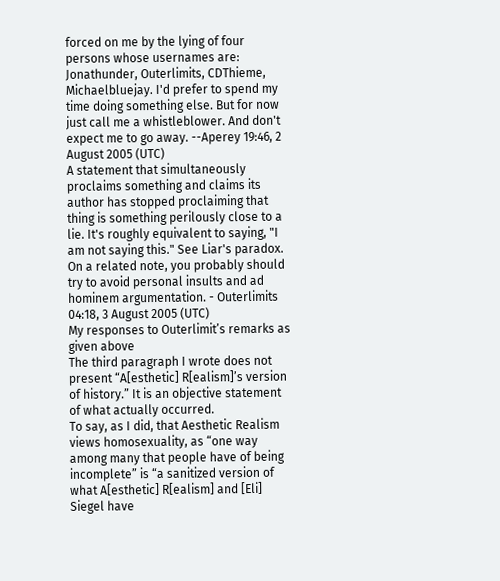forced on me by the lying of four persons whose usernames are: Jonathunder, Outerlimits, CDThieme, Michaelbluejay. I'd prefer to spend my time doing something else. But for now just call me a whistleblower. And don't expect me to go away. --Aperey 19:46, 2 August 2005 (UTC)
A statement that simultaneously proclaims something and claims its author has stopped proclaiming that thing is something perilously close to a lie. It's roughly equivalent to saying, "I am not saying this." See Liar's paradox. On a related note, you probably should try to avoid personal insults and ad hominem argumentation. - Outerlimits 04:18, 3 August 2005 (UTC)
My responses to Outerlimit’s remarks as given above
The third paragraph I wrote does not present “A[esthetic] R[ealism]’s version of history.” It is an objective statement of what actually occurred.
To say, as I did, that Aesthetic Realism views homosexuality, as “one way among many that people have of being incomplete” is “a sanitized version of what A[esthetic] R[ealism] and [Eli] Siegel have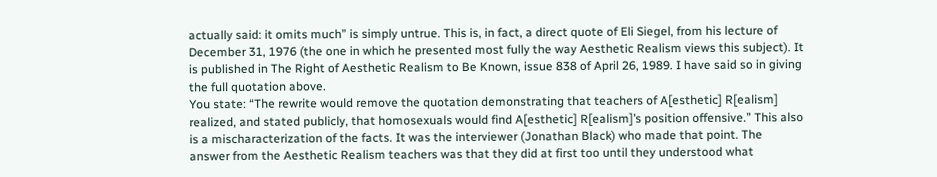actually said: it omits much” is simply untrue. This is, in fact, a direct quote of Eli Siegel, from his lecture of December 31, 1976 (the one in which he presented most fully the way Aesthetic Realism views this subject). It is published in The Right of Aesthetic Realism to Be Known, issue 838 of April 26, 1989. I have said so in giving the full quotation above.
You state: “The rewrite would remove the quotation demonstrating that teachers of A[esthetic] R[ealism] realized, and stated publicly, that homosexuals would find A[esthetic] R[ealism]’s position offensive.” This also is a mischaracterization of the facts. It was the interviewer (Jonathan Black) who made that point. The answer from the Aesthetic Realism teachers was that they did at first too until they understood what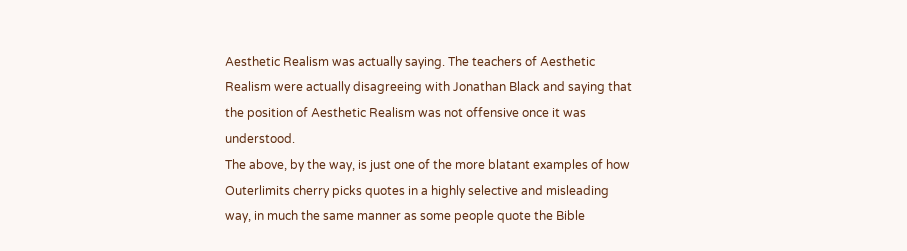Aesthetic Realism was actually saying. The teachers of Aesthetic Realism were actually disagreeing with Jonathan Black and saying that the position of Aesthetic Realism was not offensive once it was understood.
The above, by the way, is just one of the more blatant examples of how Outerlimits cherry picks quotes in a highly selective and misleading way, in much the same manner as some people quote the Bible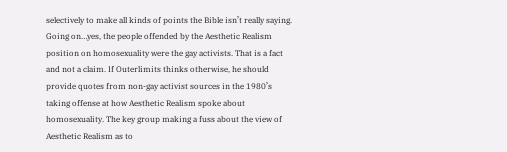selectively to make all kinds of points the Bible isn’t really saying.
Going on…yes, the people offended by the Aesthetic Realism position on homosexuality were the gay activists. That is a fact and not a claim. If Outerlimits thinks otherwise, he should provide quotes from non-gay activist sources in the 1980’s taking offense at how Aesthetic Realism spoke about homosexuality. The key group making a fuss about the view of Aesthetic Realism as to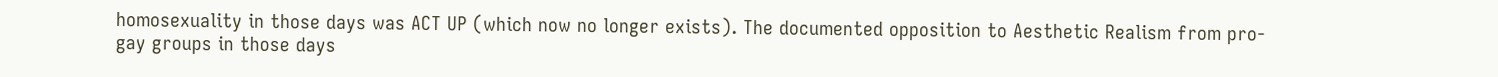homosexuality in those days was ACT UP (which now no longer exists). The documented opposition to Aesthetic Realism from pro-gay groups in those days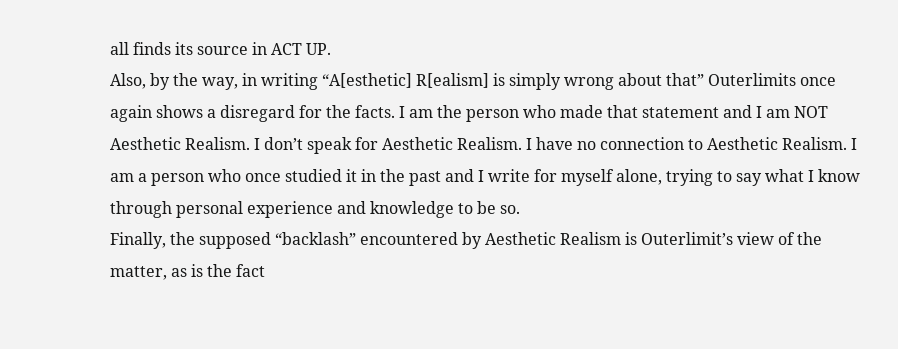all finds its source in ACT UP.
Also, by the way, in writing “A[esthetic] R[ealism] is simply wrong about that” Outerlimits once again shows a disregard for the facts. I am the person who made that statement and I am NOT Aesthetic Realism. I don’t speak for Aesthetic Realism. I have no connection to Aesthetic Realism. I am a person who once studied it in the past and I write for myself alone, trying to say what I know through personal experience and knowledge to be so.
Finally, the supposed “backlash” encountered by Aesthetic Realism is Outerlimit’s view of the matter, as is the fact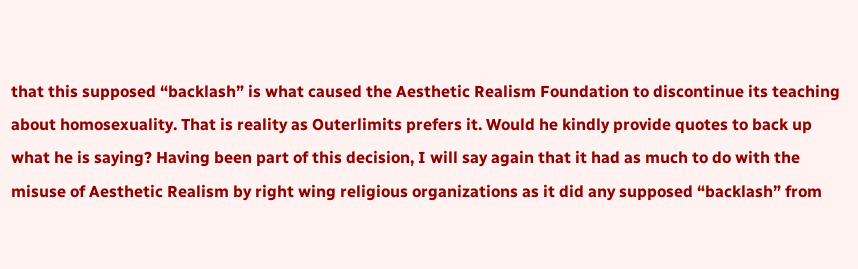that this supposed “backlash” is what caused the Aesthetic Realism Foundation to discontinue its teaching about homosexuality. That is reality as Outerlimits prefers it. Would he kindly provide quotes to back up what he is saying? Having been part of this decision, I will say again that it had as much to do with the misuse of Aesthetic Realism by right wing religious organizations as it did any supposed “backlash” from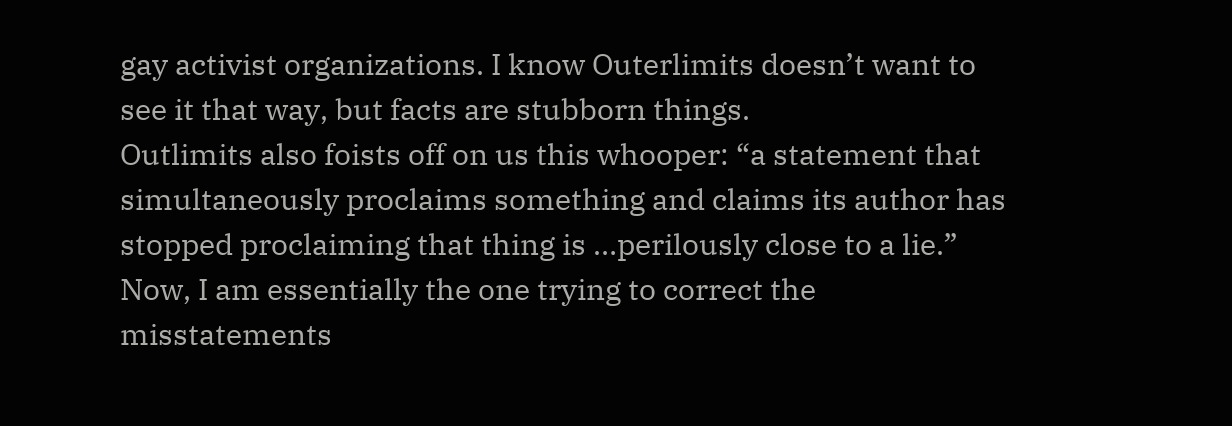gay activist organizations. I know Outerlimits doesn’t want to see it that way, but facts are stubborn things.
Outlimits also foists off on us this whooper: “a statement that simultaneously proclaims something and claims its author has stopped proclaiming that thing is …perilously close to a lie.” Now, I am essentially the one trying to correct the misstatements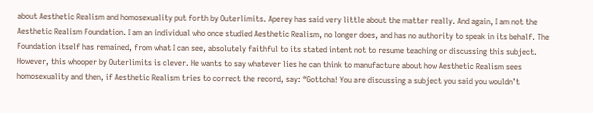about Aesthetic Realism and homosexuality put forth by Outerlimits. Aperey has said very little about the matter really. And again, I am not the Aesthetic Realism Foundation. I am an individual who once studied Aesthetic Realism, no longer does, and has no authority to speak in its behalf. The Foundation itself has remained, from what I can see, absolutely faithful to its stated intent not to resume teaching or discussing this subject.
However, this whooper by Outerlimits is clever. He wants to say whatever lies he can think to manufacture about how Aesthetic Realism sees homosexuality and then, if Aesthetic Realism tries to correct the record, say: “Gottcha! You are discussing a subject you said you wouldn’t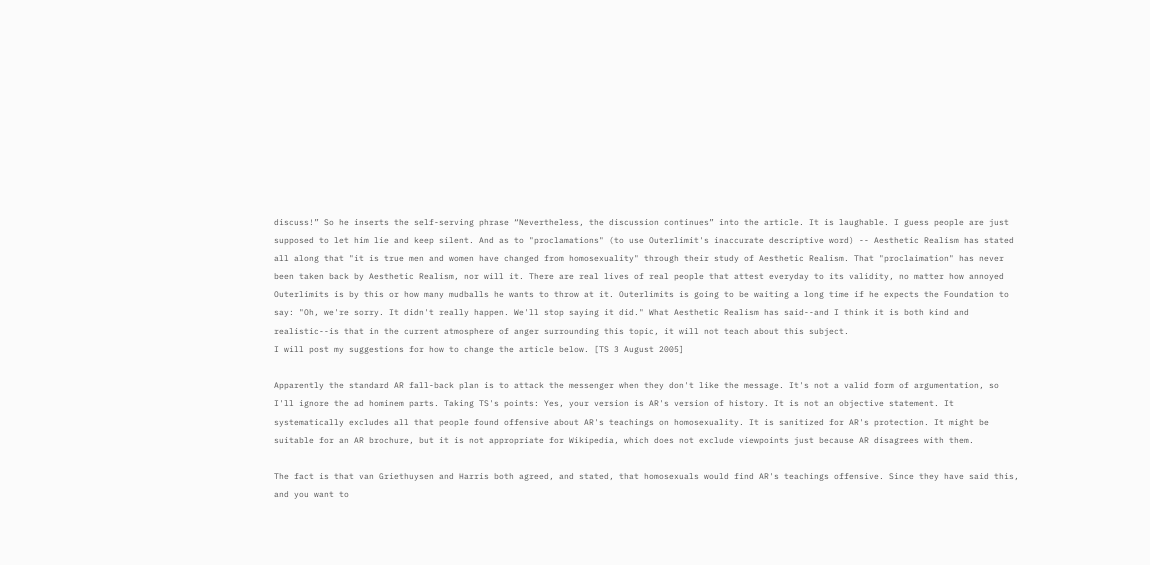discuss!” So he inserts the self-serving phrase “Nevertheless, the discussion continues” into the article. It is laughable. I guess people are just supposed to let him lie and keep silent. And as to "proclamations" (to use Outerlimit's inaccurate descriptive word) -- Aesthetic Realism has stated all along that "it is true men and women have changed from homosexuality" through their study of Aesthetic Realism. That "proclaimation" has never been taken back by Aesthetic Realism, nor will it. There are real lives of real people that attest everyday to its validity, no matter how annoyed Outerlimits is by this or how many mudballs he wants to throw at it. Outerlimits is going to be waiting a long time if he expects the Foundation to say: "Oh, we're sorry. It didn't really happen. We'll stop saying it did." What Aesthetic Realism has said--and I think it is both kind and realistic--is that in the current atmosphere of anger surrounding this topic, it will not teach about this subject.
I will post my suggestions for how to change the article below. [TS 3 August 2005]

Apparently the standard AR fall-back plan is to attack the messenger when they don't like the message. It's not a valid form of argumentation, so I'll ignore the ad hominem parts. Taking TS's points: Yes, your version is AR's version of history. It is not an objective statement. It systematically excludes all that people found offensive about AR's teachings on homosexuality. It is sanitized for AR's protection. It might be suitable for an AR brochure, but it is not appropriate for Wikipedia, which does not exclude viewpoints just because AR disagrees with them.

The fact is that van Griethuysen and Harris both agreed, and stated, that homosexuals would find AR's teachings offensive. Since they have said this, and you want to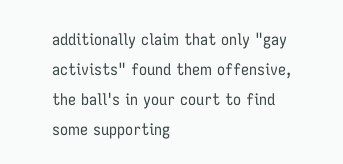additionally claim that only "gay activists" found them offensive, the ball's in your court to find some supporting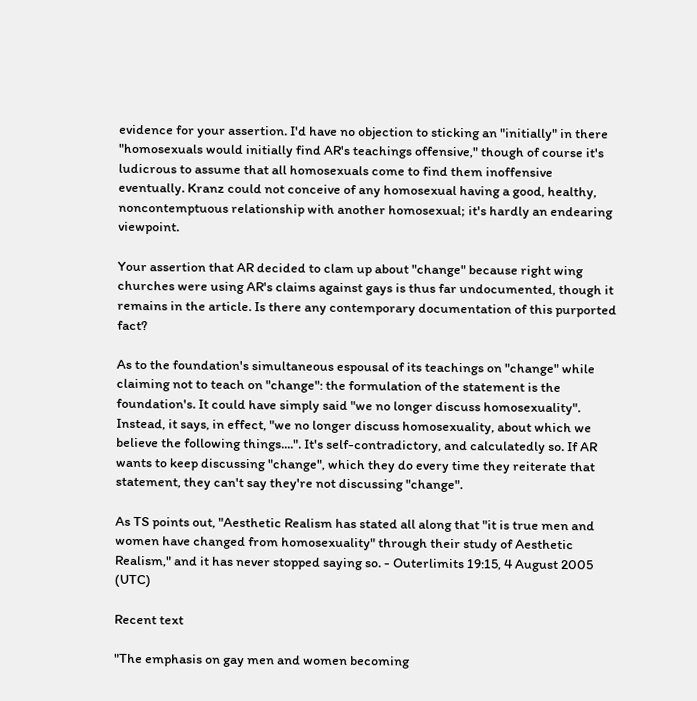evidence for your assertion. I'd have no objection to sticking an "initially" in there "homosexuals would initially find AR's teachings offensive," though of course it's ludicrous to assume that all homosexuals come to find them inoffensive eventually. Kranz could not conceive of any homosexual having a good, healthy, noncontemptuous relationship with another homosexual; it's hardly an endearing viewpoint.

Your assertion that AR decided to clam up about "change" because right wing churches were using AR's claims against gays is thus far undocumented, though it remains in the article. Is there any contemporary documentation of this purported fact?

As to the foundation's simultaneous espousal of its teachings on "change" while claiming not to teach on "change": the formulation of the statement is the foundation's. It could have simply said "we no longer discuss homosexuality". Instead, it says, in effect, "we no longer discuss homosexuality, about which we believe the following things....". It's self-contradictory, and calculatedly so. If AR wants to keep discussing "change", which they do every time they reiterate that statement, they can't say they're not discussing "change".

As TS points out, "Aesthetic Realism has stated all along that "it is true men and women have changed from homosexuality" through their study of Aesthetic Realism," and it has never stopped saying so. - Outerlimits 19:15, 4 August 2005 (UTC)

Recent text

"The emphasis on gay men and women becoming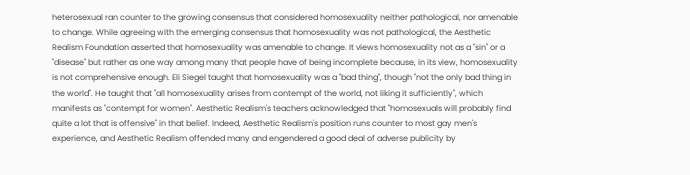heterosexual ran counter to the growing consensus that considered homosexuality neither pathological, nor amenable to change. While agreeing with the emerging consensus that homosexuality was not pathological, the Aesthetic Realism Foundation asserted that homosexuality was amenable to change. It views homosexuality not as a "sin" or a "disease" but rather as one way among many that people have of being incomplete because, in its view, homosexuality is not comprehensive enough. Eli Siegel taught that homosexuality was a "bad thing", though "not the only bad thing in the world". He taught that "all homosexuality arises from contempt of the world, not liking it sufficiently", which manifests as "contempt for women". Aesthetic Realism's teachers acknowledged that "homosexuals will probably find quite a lot that is offensive" in that belief. Indeed, Aesthetic Realism's position runs counter to most gay men's experience, and Aesthetic Realism offended many and engendered a good deal of adverse publicity by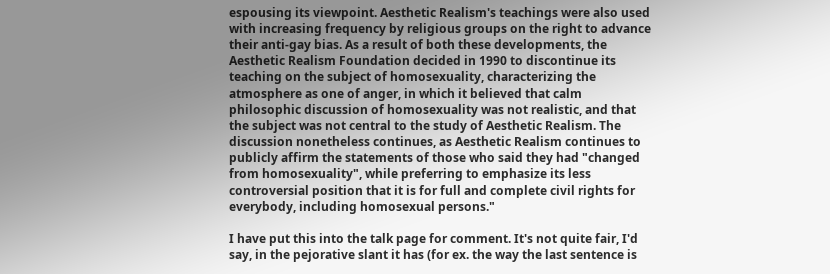espousing its viewpoint. Aesthetic Realism's teachings were also used with increasing frequency by religious groups on the right to advance their anti-gay bias. As a result of both these developments, the Aesthetic Realism Foundation decided in 1990 to discontinue its teaching on the subject of homosexuality, characterizing the atmosphere as one of anger, in which it believed that calm philosophic discussion of homosexuality was not realistic, and that the subject was not central to the study of Aesthetic Realism. The discussion nonetheless continues, as Aesthetic Realism continues to publicly affirm the statements of those who said they had "changed from homosexuality", while preferring to emphasize its less controversial position that it is for full and complete civil rights for everybody, including homosexual persons."

I have put this into the talk page for comment. It's not quite fair, I'd say, in the pejorative slant it has (for ex. the way the last sentence is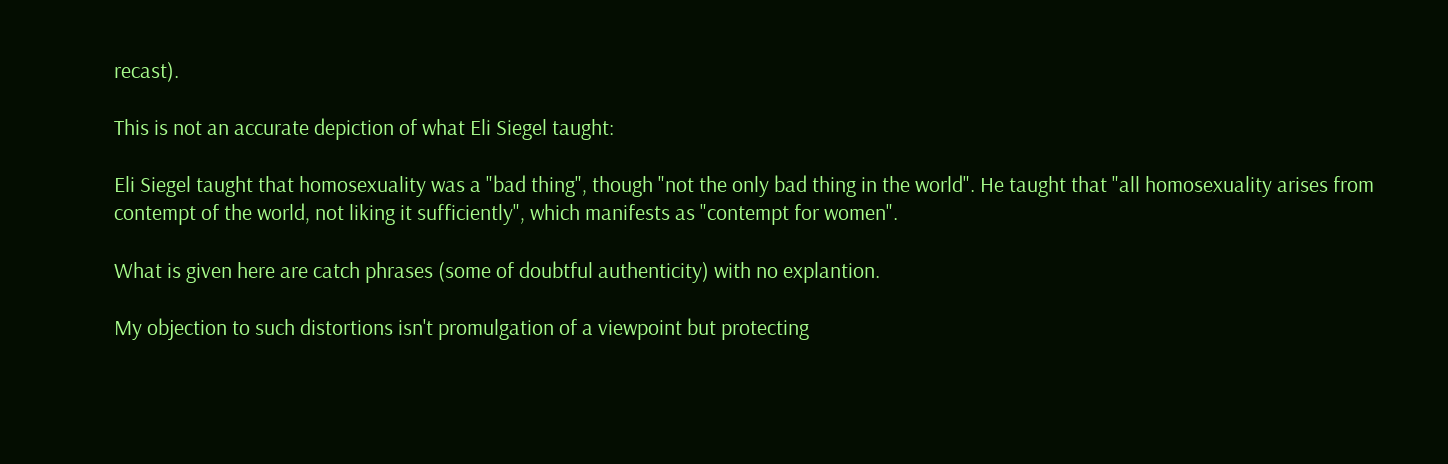recast).

This is not an accurate depiction of what Eli Siegel taught:

Eli Siegel taught that homosexuality was a "bad thing", though "not the only bad thing in the world". He taught that "all homosexuality arises from contempt of the world, not liking it sufficiently", which manifests as "contempt for women".

What is given here are catch phrases (some of doubtful authenticity) with no explantion.

My objection to such distortions isn't promulgation of a viewpoint but protecting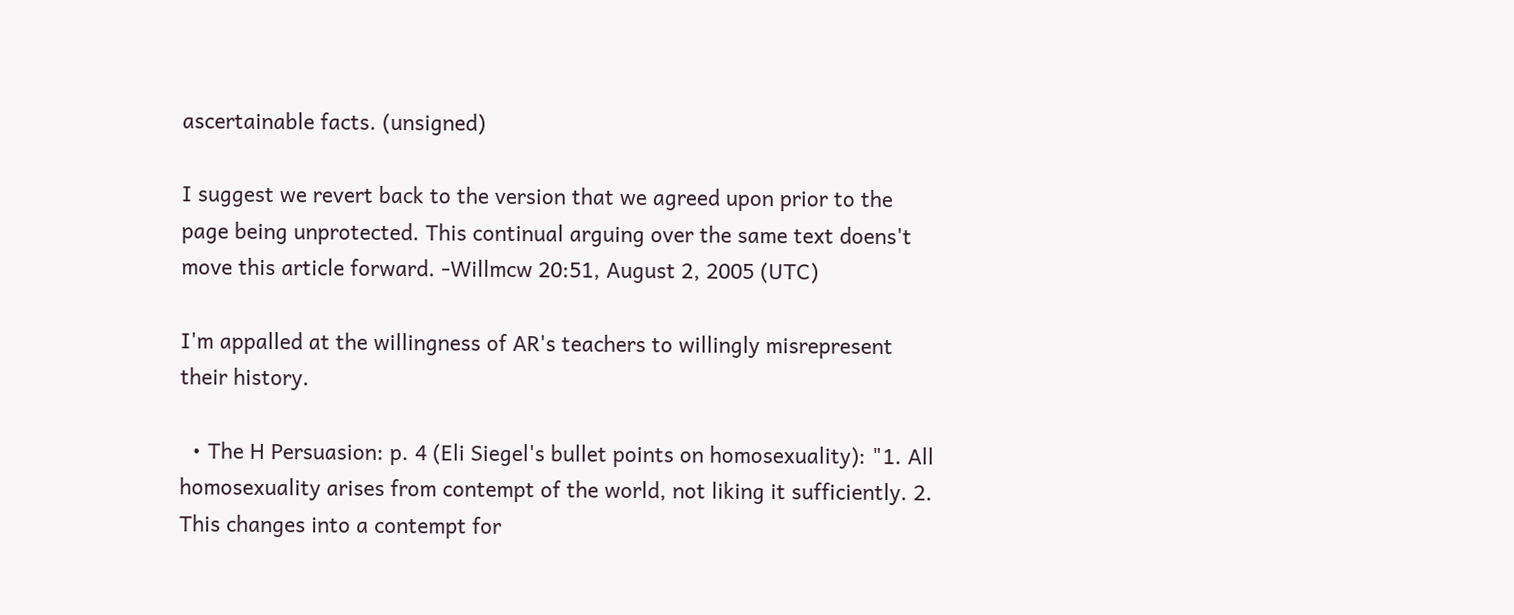ascertainable facts. (unsigned)

I suggest we revert back to the version that we agreed upon prior to the page being unprotected. This continual arguing over the same text doens't move this article forward. -Willmcw 20:51, August 2, 2005 (UTC)

I'm appalled at the willingness of AR's teachers to willingly misrepresent their history.

  • The H Persuasion: p. 4 (Eli Siegel's bullet points on homosexuality): "1. All homosexuality arises from contempt of the world, not liking it sufficiently. 2. This changes into a contempt for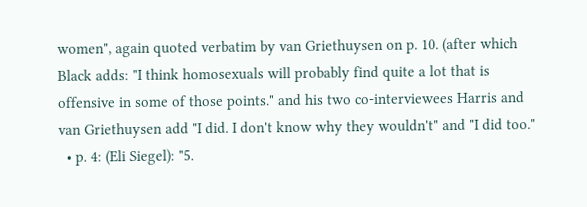women", again quoted verbatim by van Griethuysen on p. 10. (after which Black adds: "I think homosexuals will probably find quite a lot that is offensive in some of those points." and his two co-interviewees Harris and van Griethuysen add "I did. I don't know why they wouldn't" and "I did too."
  • p. 4: (Eli Siegel): "5.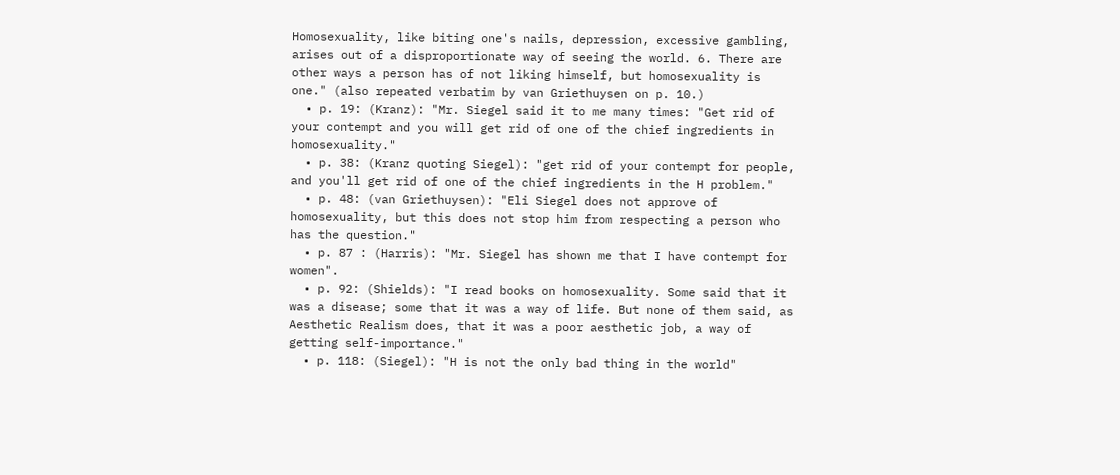Homosexuality, like biting one's nails, depression, excessive gambling, arises out of a disproportionate way of seeing the world. 6. There are other ways a person has of not liking himself, but homosexuality is one." (also repeated verbatim by van Griethuysen on p. 10.)
  • p. 19: (Kranz): "Mr. Siegel said it to me many times: "Get rid of your contempt and you will get rid of one of the chief ingredients in homosexuality."
  • p. 38: (Kranz quoting Siegel): "get rid of your contempt for people, and you'll get rid of one of the chief ingredients in the H problem."
  • p. 48: (van Griethuysen): "Eli Siegel does not approve of homosexuality, but this does not stop him from respecting a person who has the question."
  • p. 87 : (Harris): "Mr. Siegel has shown me that I have contempt for women".
  • p. 92: (Shields): "I read books on homosexuality. Some said that it was a disease; some that it was a way of life. But none of them said, as Aesthetic Realism does, that it was a poor aesthetic job, a way of getting self-importance."
  • p. 118: (Siegel): "H is not the only bad thing in the world"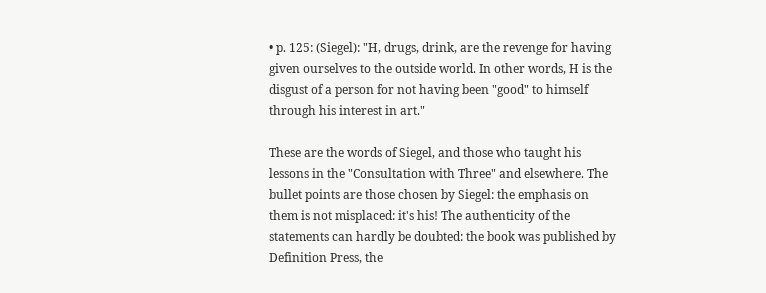• p. 125: (Siegel): "H, drugs, drink, are the revenge for having given ourselves to the outside world. In other words, H is the disgust of a person for not having been "good" to himself through his interest in art."

These are the words of Siegel, and those who taught his lessons in the "Consultation with Three" and elsewhere. The bullet points are those chosen by Siegel: the emphasis on them is not misplaced: it's his! The authenticity of the statements can hardly be doubted: the book was published by Definition Press, the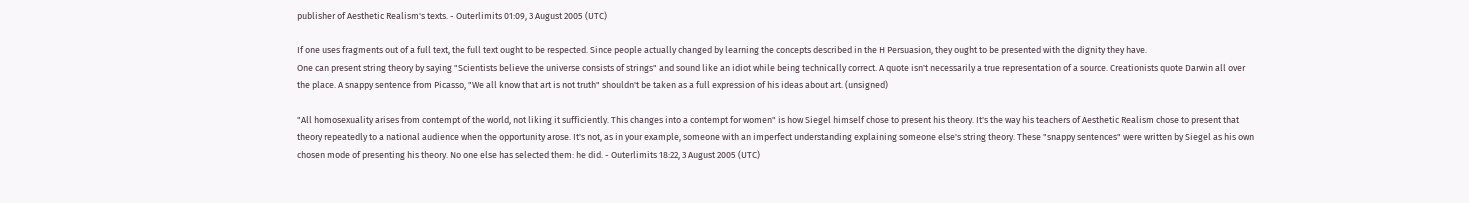publisher of Aesthetic Realism's texts. - Outerlimits 01:09, 3 August 2005 (UTC)

If one uses fragments out of a full text, the full text ought to be respected. Since people actually changed by learning the concepts described in the H Persuasion, they ought to be presented with the dignity they have.
One can present string theory by saying "Scientists believe the universe consists of strings" and sound like an idiot while being technically correct. A quote isn't necessarily a true representation of a source. Creationists quote Darwin all over the place. A snappy sentence from Picasso, "We all know that art is not truth" shouldn't be taken as a full expression of his ideas about art. (unsigned)

"All homosexuality arises from contempt of the world, not liking it sufficiently. This changes into a contempt for women" is how Siegel himself chose to present his theory. It's the way his teachers of Aesthetic Realism chose to present that theory repeatedly to a national audience when the opportunity arose. It's not, as in your example, someone with an imperfect understanding explaining someone else's string theory. These "snappy sentences" were written by Siegel as his own chosen mode of presenting his theory. No one else has selected them: he did. - Outerlimits 18:22, 3 August 2005 (UTC)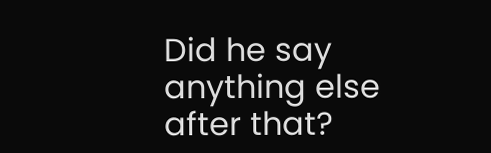Did he say anything else after that?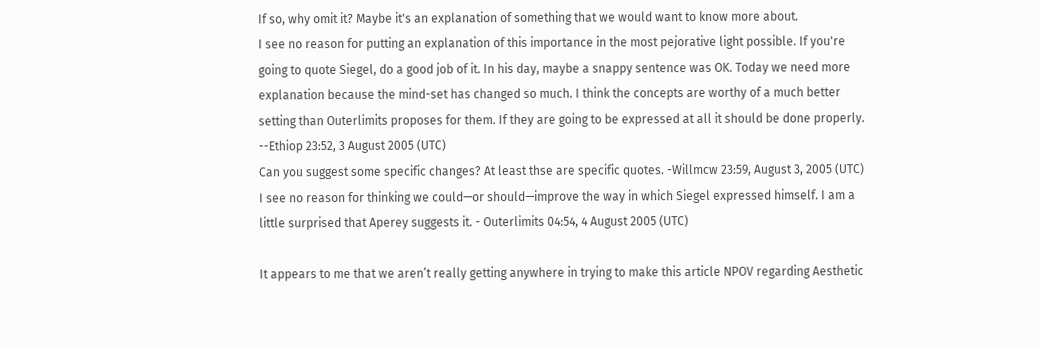If so, why omit it? Maybe it's an explanation of something that we would want to know more about.
I see no reason for putting an explanation of this importance in the most pejorative light possible. If you're going to quote Siegel, do a good job of it. In his day, maybe a snappy sentence was OK. Today we need more explanation because the mind-set has changed so much. I think the concepts are worthy of a much better setting than Outerlimits proposes for them. If they are going to be expressed at all it should be done properly. --Ethiop 23:52, 3 August 2005 (UTC)
Can you suggest some specific changes? At least thse are specific quotes. -Willmcw 23:59, August 3, 2005 (UTC)
I see no reason for thinking we could—or should—improve the way in which Siegel expressed himself. I am a little surprised that Aperey suggests it. - Outerlimits 04:54, 4 August 2005 (UTC)

It appears to me that we aren’t really getting anywhere in trying to make this article NPOV regarding Aesthetic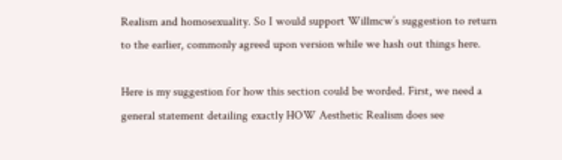Realism and homosexuality. So I would support Willmcw’s suggestion to return to the earlier, commonly agreed upon version while we hash out things here.

Here is my suggestion for how this section could be worded. First, we need a general statement detailing exactly HOW Aesthetic Realism does see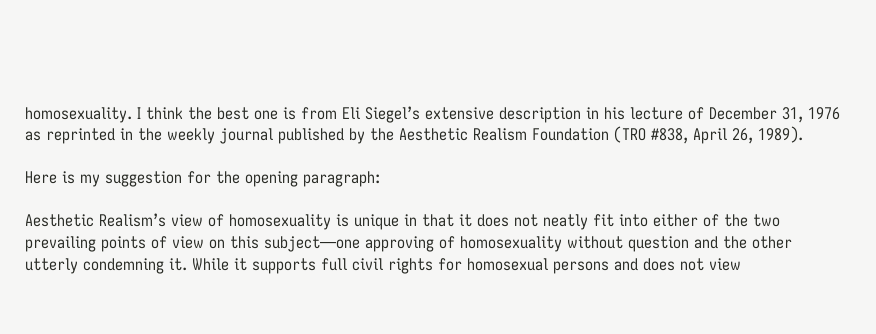homosexuality. I think the best one is from Eli Siegel’s extensive description in his lecture of December 31, 1976 as reprinted in the weekly journal published by the Aesthetic Realism Foundation (TRO #838, April 26, 1989).

Here is my suggestion for the opening paragraph:

Aesthetic Realism’s view of homosexuality is unique in that it does not neatly fit into either of the two prevailing points of view on this subject—one approving of homosexuality without question and the other utterly condemning it. While it supports full civil rights for homosexual persons and does not view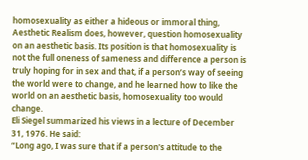homosexuality as either a hideous or immoral thing, Aesthetic Realism does, however, question homosexuality on an aesthetic basis. Its position is that homosexuality is not the full oneness of sameness and difference a person is truly hoping for in sex and that, if a person’s way of seeing the world were to change, and he learned how to like the world on an aesthetic basis, homosexuality too would change.
Eli Siegel summarized his views in a lecture of December 31, 1976. He said:
“Long ago, I was sure that if a person's attitude to the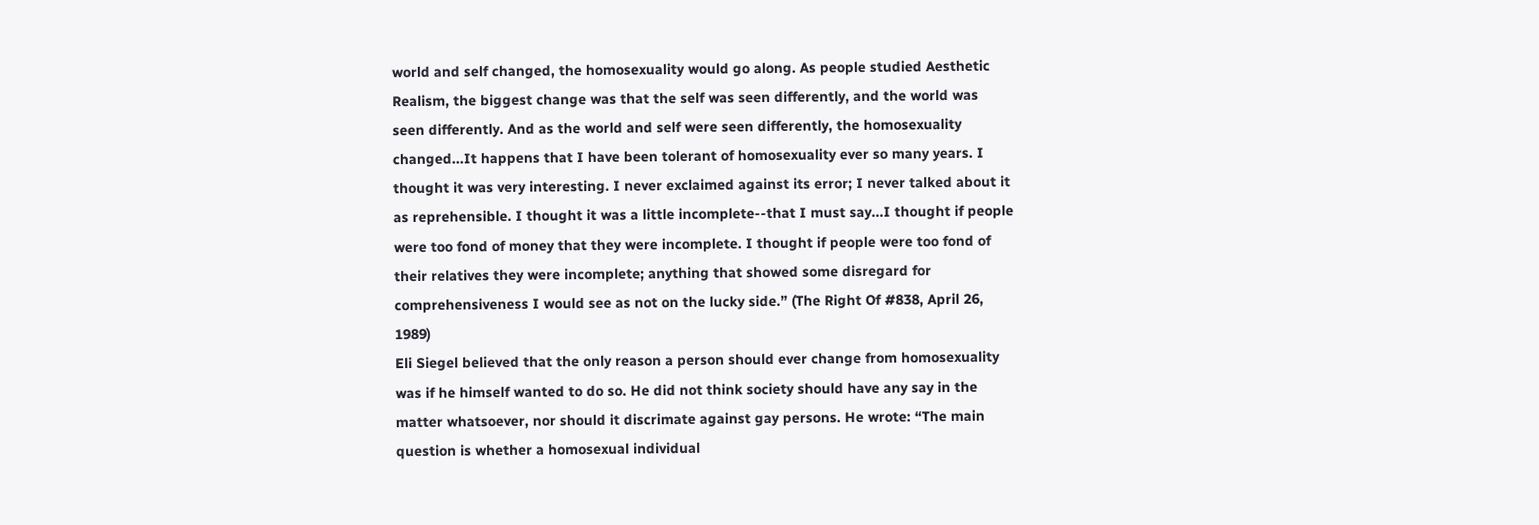world and self changed, the homosexuality would go along. As people studied Aesthetic Realism, the biggest change was that the self was seen differently, and the world was seen differently. And as the world and self were seen differently, the homosexuality changed...It happens that I have been tolerant of homosexuality ever so many years. I thought it was very interesting. I never exclaimed against its error; I never talked about it as reprehensible. I thought it was a little incomplete--that I must say...I thought if people were too fond of money that they were incomplete. I thought if people were too fond of their relatives they were incomplete; anything that showed some disregard for comprehensiveness I would see as not on the lucky side.” (The Right Of #838, April 26, 1989)
Eli Siegel believed that the only reason a person should ever change from homosexuality was if he himself wanted to do so. He did not think society should have any say in the matter whatsoever, nor should it discrimate against gay persons. He wrote: “The main question is whether a homosexual individual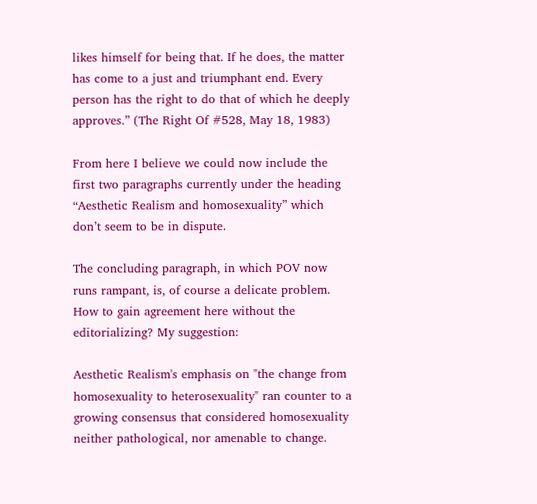likes himself for being that. If he does, the matter has come to a just and triumphant end. Every person has the right to do that of which he deeply approves.” (The Right Of #528, May 18, 1983)

From here I believe we could now include the first two paragraphs currently under the heading “Aesthetic Realism and homosexuality” which don’t seem to be in dispute.

The concluding paragraph, in which POV now runs rampant, is, of course a delicate problem. How to gain agreement here without the editorializing? My suggestion:

Aesthetic Realism's emphasis on "the change from homosexuality to heterosexuality" ran counter to a growing consensus that considered homosexuality neither pathological, nor amenable to change.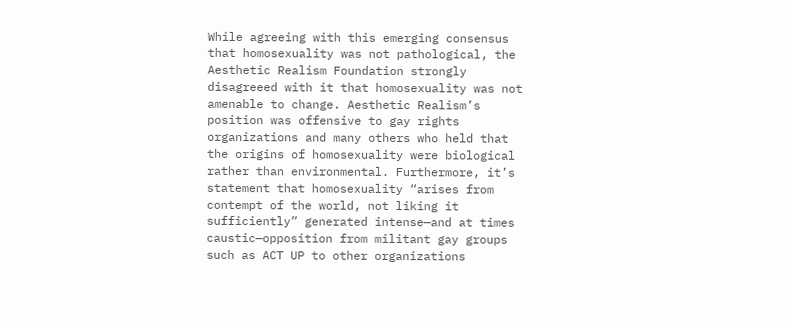While agreeing with this emerging consensus that homosexuality was not pathological, the Aesthetic Realism Foundation strongly disagreeed with it that homosexuality was not amenable to change. Aesthetic Realism’s position was offensive to gay rights organizations and many others who held that the origins of homosexuality were biological rather than environmental. Furthermore, it’s statement that homosexuality “arises from contempt of the world, not liking it sufficiently” generated intense—and at times caustic—opposition from militant gay groups such as ACT UP to other organizations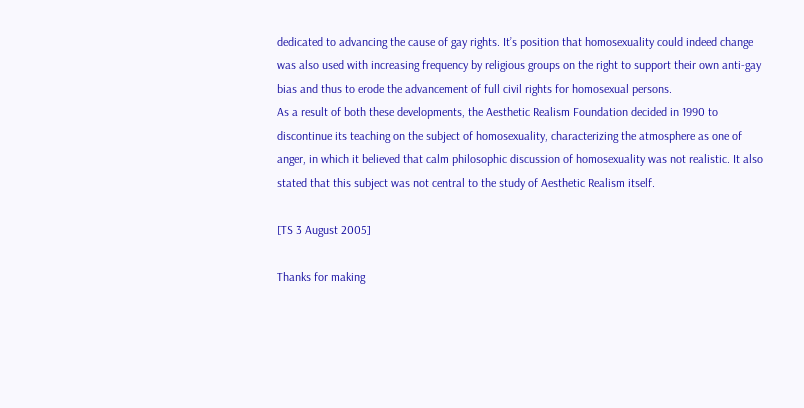dedicated to advancing the cause of gay rights. It’s position that homosexuality could indeed change was also used with increasing frequency by religious groups on the right to support their own anti-gay bias and thus to erode the advancement of full civil rights for homosexual persons.
As a result of both these developments, the Aesthetic Realism Foundation decided in 1990 to discontinue its teaching on the subject of homosexuality, characterizing the atmosphere as one of anger, in which it believed that calm philosophic discussion of homosexuality was not realistic. It also stated that this subject was not central to the study of Aesthetic Realism itself.

[TS 3 August 2005]

Thanks for making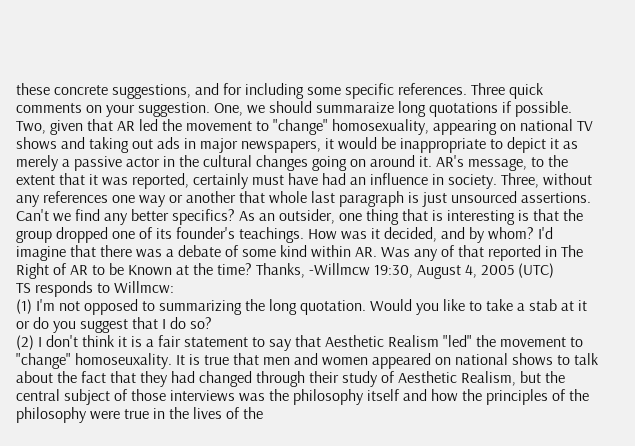these concrete suggestions, and for including some specific references. Three quick comments on your suggestion. One, we should summaraize long quotations if possible. Two, given that AR led the movement to "change" homosexuality, appearing on national TV shows and taking out ads in major newspapers, it would be inappropriate to depict it as merely a passive actor in the cultural changes going on around it. AR's message, to the extent that it was reported, certainly must have had an influence in society. Three, without any references one way or another that whole last paragraph is just unsourced assertions. Can't we find any better specifics? As an outsider, one thing that is interesting is that the group dropped one of its founder's teachings. How was it decided, and by whom? I'd imagine that there was a debate of some kind within AR. Was any of that reported in The Right of AR to be Known at the time? Thanks, -Willmcw 19:30, August 4, 2005 (UTC)
TS responds to Willmcw:
(1) I'm not opposed to summarizing the long quotation. Would you like to take a stab at it or do you suggest that I do so?
(2) I don't think it is a fair statement to say that Aesthetic Realism "led" the movement to "change" homoseuxality. It is true that men and women appeared on national shows to talk about the fact that they had changed through their study of Aesthetic Realism, but the central subject of those interviews was the philosophy itself and how the principles of the philosophy were true in the lives of the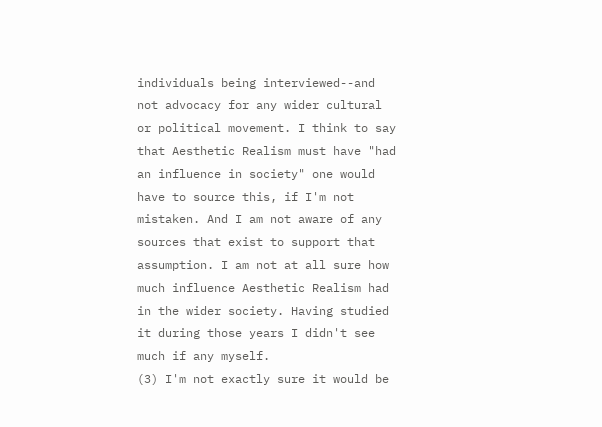individuals being interviewed--and not advocacy for any wider cultural or political movement. I think to say that Aesthetic Realism must have "had an influence in society" one would have to source this, if I'm not mistaken. And I am not aware of any sources that exist to support that assumption. I am not at all sure how much influence Aesthetic Realism had in the wider society. Having studied it during those years I didn't see much if any myself.
(3) I'm not exactly sure it would be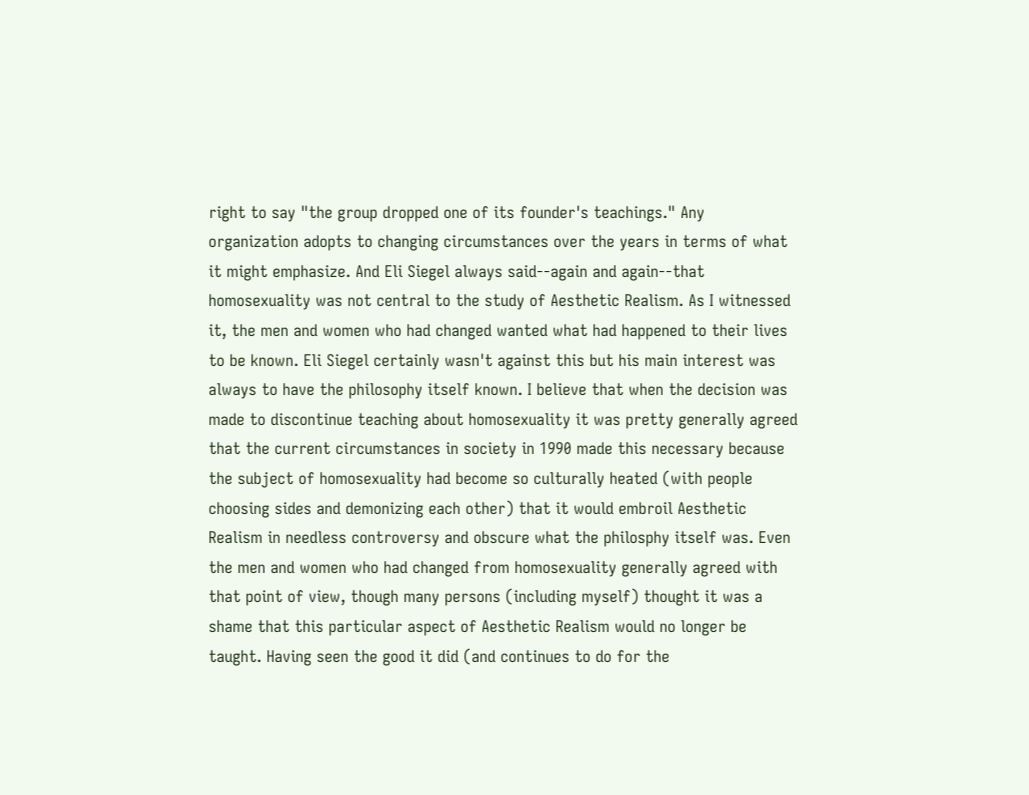right to say "the group dropped one of its founder's teachings." Any organization adopts to changing circumstances over the years in terms of what it might emphasize. And Eli Siegel always said--again and again--that homosexuality was not central to the study of Aesthetic Realism. As I witnessed it, the men and women who had changed wanted what had happened to their lives to be known. Eli Siegel certainly wasn't against this but his main interest was always to have the philosophy itself known. I believe that when the decision was made to discontinue teaching about homosexuality it was pretty generally agreed that the current circumstances in society in 1990 made this necessary because the subject of homosexuality had become so culturally heated (with people choosing sides and demonizing each other) that it would embroil Aesthetic Realism in needless controversy and obscure what the philosphy itself was. Even the men and women who had changed from homosexuality generally agreed with that point of view, though many persons (including myself) thought it was a shame that this particular aspect of Aesthetic Realism would no longer be taught. Having seen the good it did (and continues to do for the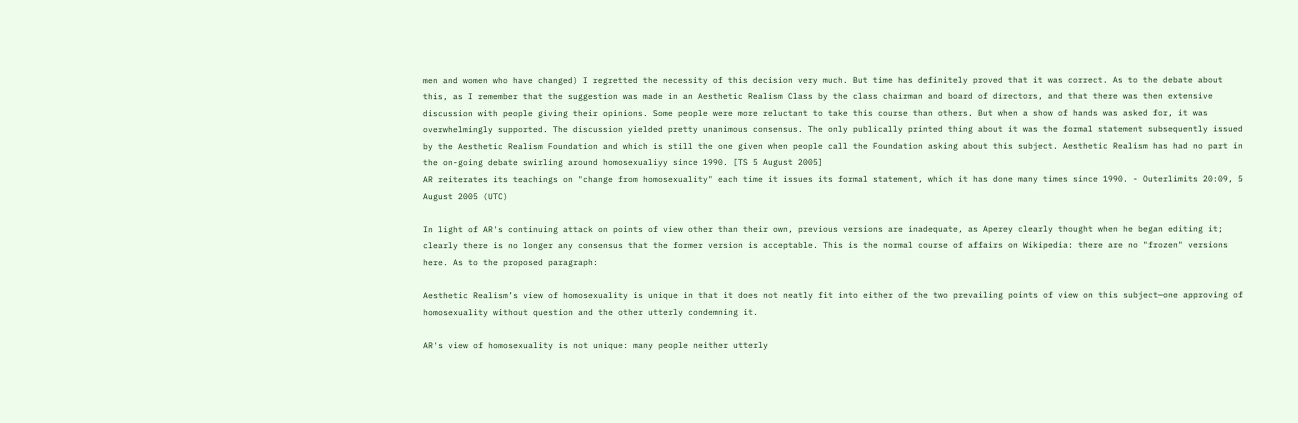men and women who have changed) I regretted the necessity of this decision very much. But time has definitely proved that it was correct. As to the debate about this, as I remember that the suggestion was made in an Aesthetic Realism Class by the class chairman and board of directors, and that there was then extensive discussion with people giving their opinions. Some people were more reluctant to take this course than others. But when a show of hands was asked for, it was overwhelmingly supported. The discussion yielded pretty unanimous consensus. The only publically printed thing about it was the formal statement subsequently issued by the Aesthetic Realism Foundation and which is still the one given when people call the Foundation asking about this subject. Aesthetic Realism has had no part in the on-going debate swirling around homosexualiyy since 1990. [TS 5 August 2005]
AR reiterates its teachings on "change from homosexuality" each time it issues its formal statement, which it has done many times since 1990. - Outerlimits 20:09, 5 August 2005 (UTC)

In light of AR's continuing attack on points of view other than their own, previous versions are inadequate, as Aperey clearly thought when he began editing it; clearly there is no longer any consensus that the former version is acceptable. This is the normal course of affairs on Wikipedia: there are no "frozen" versions here. As to the proposed paragraph:

Aesthetic Realism’s view of homosexuality is unique in that it does not neatly fit into either of the two prevailing points of view on this subject—one approving of homosexuality without question and the other utterly condemning it.

AR's view of homosexuality is not unique: many people neither utterly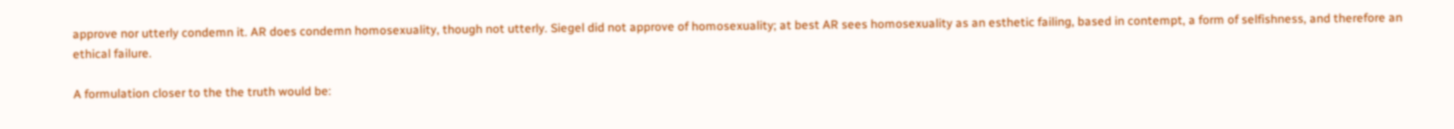approve nor utterly condemn it. AR does condemn homosexuality, though not utterly. Siegel did not approve of homosexuality; at best AR sees homosexuality as an esthetic failing, based in contempt, a form of selfishness, and therefore an ethical failure.

A formulation closer to the the truth would be: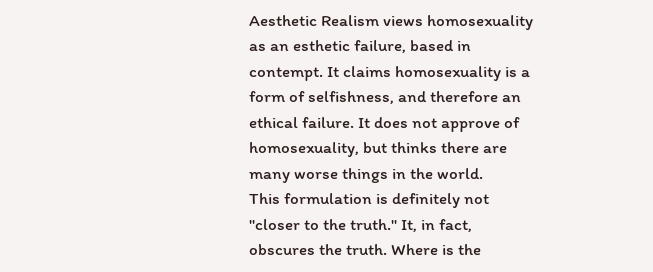Aesthetic Realism views homosexuality as an esthetic failure, based in contempt. It claims homosexuality is a form of selfishness, and therefore an ethical failure. It does not approve of homosexuality, but thinks there are many worse things in the world.
This formulation is definitely not "closer to the truth." It, in fact, obscures the truth. Where is the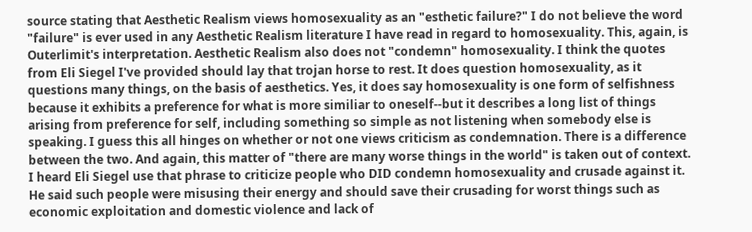source stating that Aesthetic Realism views homosexuality as an "esthetic failure?" I do not believe the word "failure" is ever used in any Aesthetic Realism literature I have read in regard to homosexuality. This, again, is Outerlimit's interpretation. Aesthetic Realism also does not "condemn" homosexuality. I think the quotes from Eli Siegel I've provided should lay that trojan horse to rest. It does question homosexuality, as it questions many things, on the basis of aesthetics. Yes, it does say homosexuality is one form of selfishness because it exhibits a preference for what is more similiar to oneself--but it describes a long list of things arising from preference for self, including something so simple as not listening when somebody else is speaking. I guess this all hinges on whether or not one views criticism as condemnation. There is a difference between the two. And again, this matter of "there are many worse things in the world" is taken out of context. I heard Eli Siegel use that phrase to criticize people who DID condemn homosexuality and crusade against it. He said such people were misusing their energy and should save their crusading for worst things such as economic exploitation and domestic violence and lack of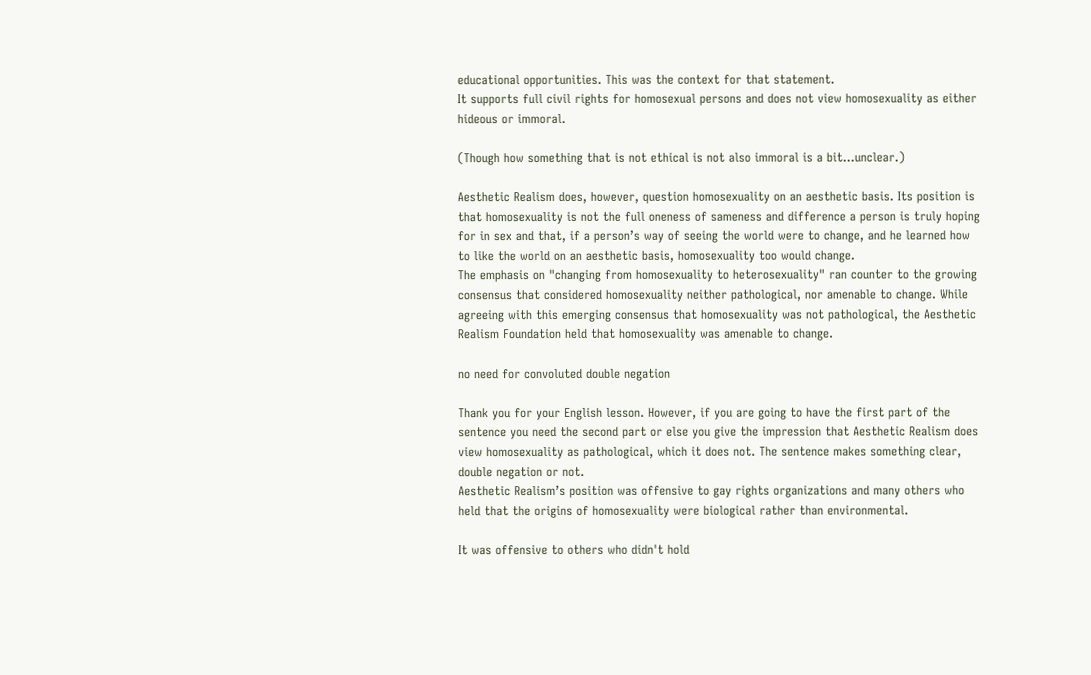educational opportunities. This was the context for that statement.
It supports full civil rights for homosexual persons and does not view homosexuality as either hideous or immoral.

(Though how something that is not ethical is not also immoral is a bit...unclear.)

Aesthetic Realism does, however, question homosexuality on an aesthetic basis. Its position is that homosexuality is not the full oneness of sameness and difference a person is truly hoping for in sex and that, if a person’s way of seeing the world were to change, and he learned how to like the world on an aesthetic basis, homosexuality too would change.
The emphasis on "changing from homosexuality to heterosexuality" ran counter to the growing consensus that considered homosexuality neither pathological, nor amenable to change. While agreeing with this emerging consensus that homosexuality was not pathological, the Aesthetic Realism Foundation held that homosexuality was amenable to change.

no need for convoluted double negation

Thank you for your English lesson. However, if you are going to have the first part of the sentence you need the second part or else you give the impression that Aesthetic Realism does view homosexuality as pathological, which it does not. The sentence makes something clear, double negation or not.
Aesthetic Realism’s position was offensive to gay rights organizations and many others who held that the origins of homosexuality were biological rather than environmental.

It was offensive to others who didn't hold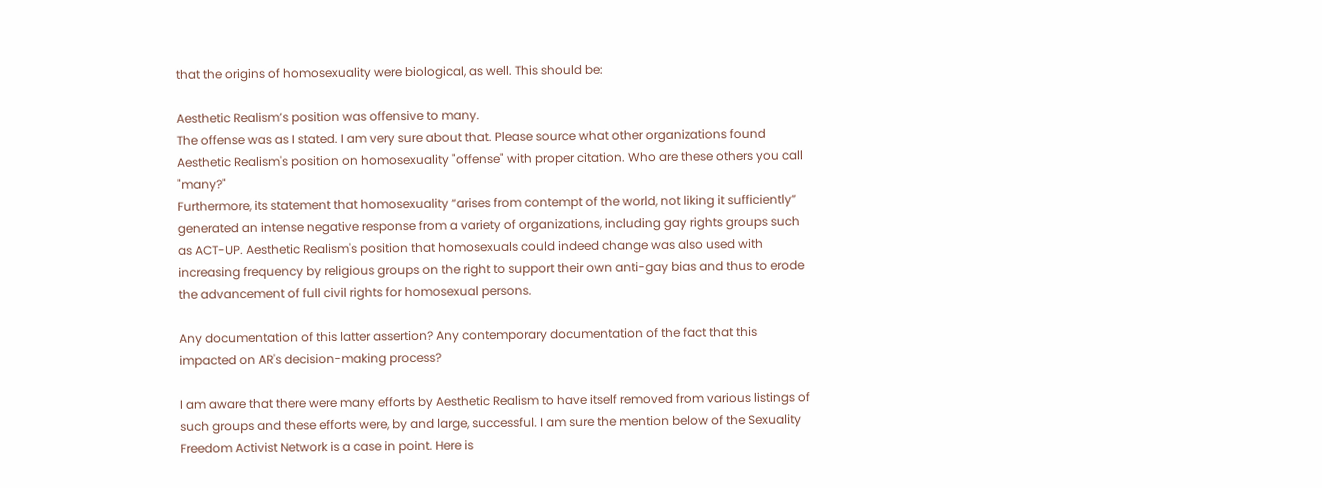that the origins of homosexuality were biological, as well. This should be:

Aesthetic Realism’s position was offensive to many.
The offense was as I stated. I am very sure about that. Please source what other organizations found Aesthetic Realism's position on homosexuality "offense" with proper citation. Who are these others you call "many?"
Furthermore, its statement that homosexuality “arises from contempt of the world, not liking it sufficiently” generated an intense negative response from a variety of organizations, including gay rights groups such as ACT-UP. Aesthetic Realism's position that homosexuals could indeed change was also used with increasing frequency by religious groups on the right to support their own anti-gay bias and thus to erode the advancement of full civil rights for homosexual persons.

Any documentation of this latter assertion? Any contemporary documentation of the fact that this impacted on AR's decision-making process?

I am aware that there were many efforts by Aesthetic Realism to have itself removed from various listings of such groups and these efforts were, by and large, successful. I am sure the mention below of the Sexuality Freedom Activist Network is a case in point. Here is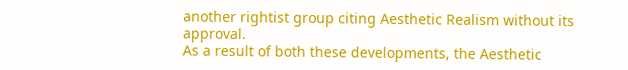another rightist group citing Aesthetic Realism without its approval.
As a result of both these developments, the Aesthetic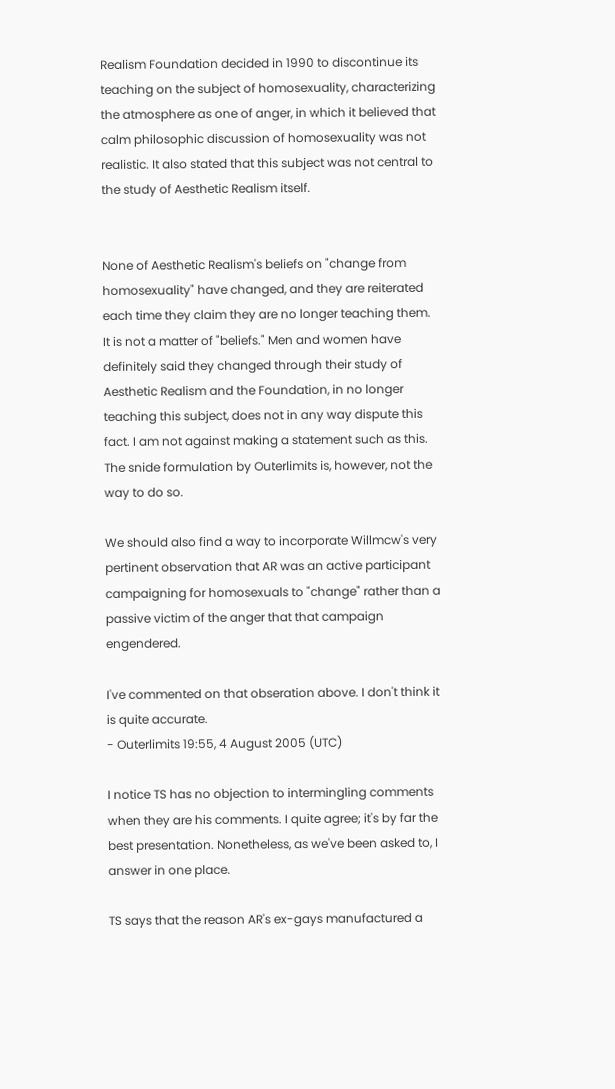Realism Foundation decided in 1990 to discontinue its teaching on the subject of homosexuality, characterizing the atmosphere as one of anger, in which it believed that calm philosophic discussion of homosexuality was not realistic. It also stated that this subject was not central to the study of Aesthetic Realism itself.


None of Aesthetic Realism's beliefs on "change from homosexuality" have changed, and they are reiterated each time they claim they are no longer teaching them.
It is not a matter of "beliefs." Men and women have definitely said they changed through their study of Aesthetic Realism and the Foundation, in no longer teaching this subject, does not in any way dispute this fact. I am not against making a statement such as this. The snide formulation by Outerlimits is, however, not the way to do so.

We should also find a way to incorporate Willmcw's very pertinent observation that AR was an active participant campaigning for homosexuals to "change" rather than a passive victim of the anger that that campaign engendered.

I've commented on that obseration above. I don't think it is quite accurate.
- Outerlimits 19:55, 4 August 2005 (UTC)

I notice TS has no objection to intermingling comments when they are his comments. I quite agree; it's by far the best presentation. Nonetheless, as we've been asked to, I answer in one place.

TS says that the reason AR's ex-gays manufactured a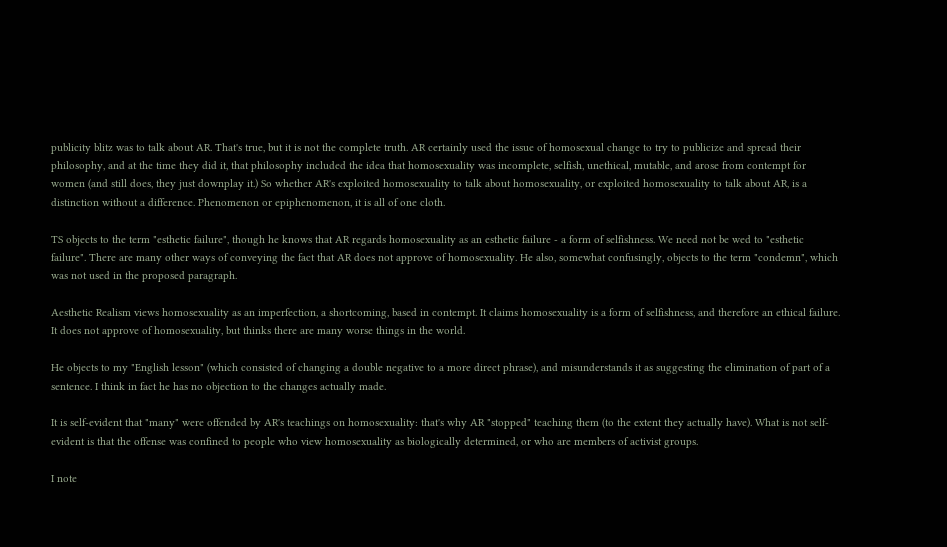publicity blitz was to talk about AR. That's true, but it is not the complete truth. AR certainly used the issue of homosexual change to try to publicize and spread their philosophy, and at the time they did it, that philosophy included the idea that homosexuality was incomplete, selfish, unethical, mutable, and arose from contempt for women (and still does, they just downplay it.) So whether AR's exploited homosexuality to talk about homosexuality, or exploited homosexuality to talk about AR, is a distinction without a difference. Phenomenon or epiphenomenon, it is all of one cloth.

TS objects to the term "esthetic failure", though he knows that AR regards homosexuality as an esthetic failure - a form of selfishness. We need not be wed to "esthetic failure". There are many other ways of conveying the fact that AR does not approve of homosexuality. He also, somewhat confusingly, objects to the term "condemn", which was not used in the proposed paragraph.

Aesthetic Realism views homosexuality as an imperfection, a shortcoming, based in contempt. It claims homosexuality is a form of selfishness, and therefore an ethical failure. It does not approve of homosexuality, but thinks there are many worse things in the world.

He objects to my "English lesson" (which consisted of changing a double negative to a more direct phrase), and misunderstands it as suggesting the elimination of part of a sentence. I think in fact he has no objection to the changes actually made.

It is self-evident that "many" were offended by AR's teachings on homosexuality: that's why AR "stopped" teaching them (to the extent they actually have). What is not self-evident is that the offense was confined to people who view homosexuality as biologically determined, or who are members of activist groups.

I note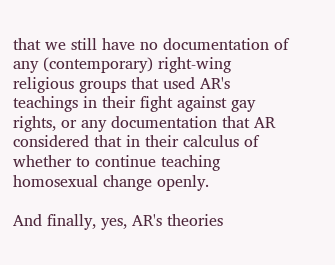that we still have no documentation of any (contemporary) right-wing religious groups that used AR's teachings in their fight against gay rights, or any documentation that AR considered that in their calculus of whether to continue teaching homosexual change openly.

And finally, yes, AR's theories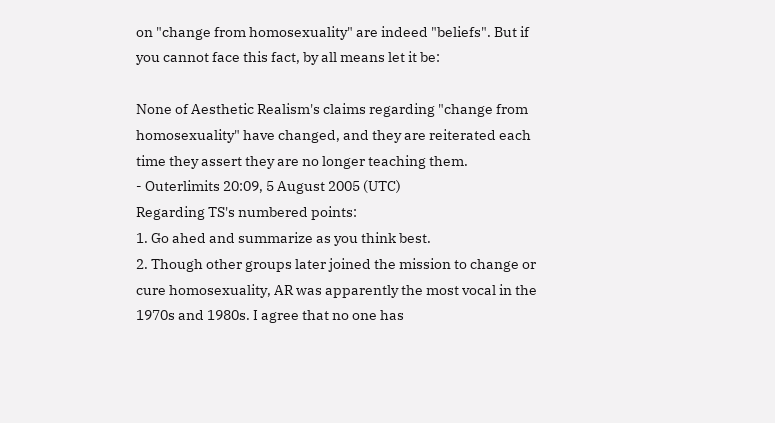on "change from homosexuality" are indeed "beliefs". But if you cannot face this fact, by all means let it be:

None of Aesthetic Realism's claims regarding "change from homosexuality" have changed, and they are reiterated each time they assert they are no longer teaching them.
- Outerlimits 20:09, 5 August 2005 (UTC)
Regarding TS's numbered points:
1. Go ahed and summarize as you think best.
2. Though other groups later joined the mission to change or cure homosexuality, AR was apparently the most vocal in the 1970s and 1980s. I agree that no one has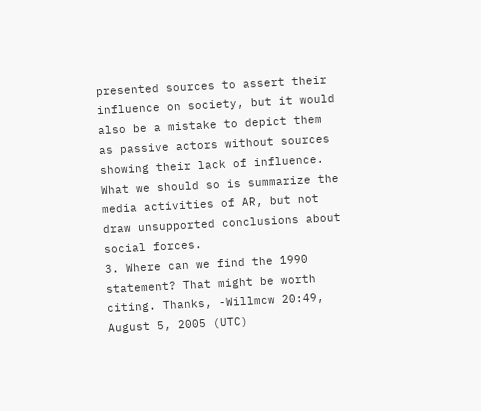presented sources to assert their influence on society, but it would also be a mistake to depict them as passive actors without sources showing their lack of influence. What we should so is summarize the media activities of AR, but not draw unsupported conclusions about social forces.
3. Where can we find the 1990 statement? That might be worth citing. Thanks, -Willmcw 20:49, August 5, 2005 (UTC)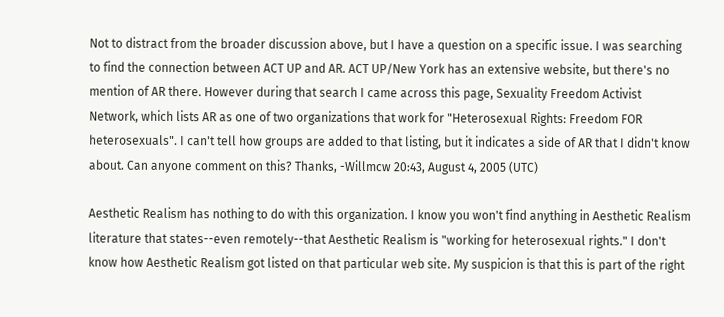Not to distract from the broader discussion above, but I have a question on a specific issue. I was searching to find the connection between ACT UP and AR. ACT UP/New York has an extensive website, but there's no mention of AR there. However during that search I came across this page, Sexuality Freedom Activist Network, which lists AR as one of two organizations that work for "Heterosexual Rights: Freedom FOR heterosexuals". I can't tell how groups are added to that listing, but it indicates a side of AR that I didn't know about. Can anyone comment on this? Thanks, -Willmcw 20:43, August 4, 2005 (UTC)

Aesthetic Realism has nothing to do with this organization. I know you won't find anything in Aesthetic Realism literature that states--even remotely--that Aesthetic Realism is "working for heterosexual rights." I don't know how Aesthetic Realism got listed on that particular web site. My suspicion is that this is part of the right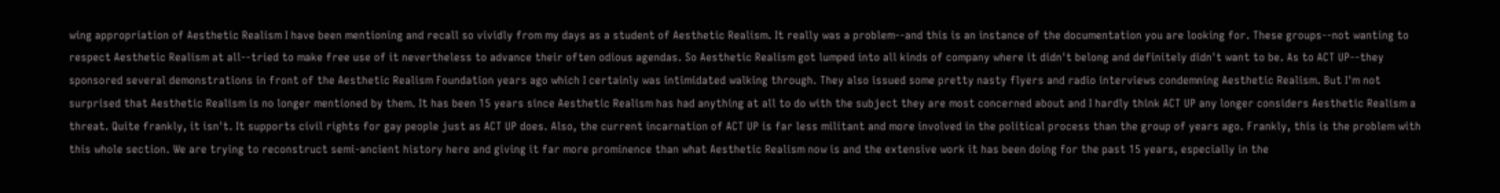wing appropriation of Aesthetic Realism I have been mentioning and recall so vividly from my days as a student of Aesthetic Realism. It really was a problem--and this is an instance of the documentation you are looking for. These groups--not wanting to respect Aesthetic Realism at all--tried to make free use of it nevertheless to advance their often odious agendas. So Aesthetic Realism got lumped into all kinds of company where it didn't belong and definitely didn't want to be. As to ACT UP--they sponsored several demonstrations in front of the Aesthetic Realism Foundation years ago which I certainly was intimidated walking through. They also issued some pretty nasty flyers and radio interviews condemning Aesthetic Realism. But I'm not surprised that Aesthetic Realism is no longer mentioned by them. It has been 15 years since Aesthetic Realism has had anything at all to do with the subject they are most concerned about and I hardly think ACT UP any longer considers Aesthetic Realism a threat. Quite frankly, it isn't. It supports civil rights for gay people just as ACT UP does. Also, the current incarnation of ACT UP is far less militant and more involved in the political process than the group of years ago. Frankly, this is the problem with this whole section. We are trying to reconstruct semi-ancient history here and giving it far more prominence than what Aesthetic Realism now is and the extensive work it has been doing for the past 15 years, especially in the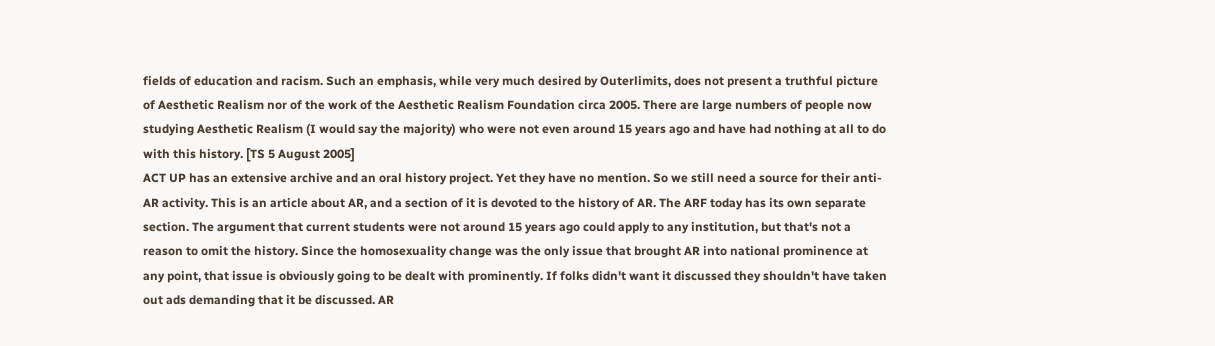fields of education and racism. Such an emphasis, while very much desired by Outerlimits, does not present a truthful picture of Aesthetic Realism nor of the work of the Aesthetic Realism Foundation circa 2005. There are large numbers of people now studying Aesthetic Realism (I would say the majority) who were not even around 15 years ago and have had nothing at all to do with this history. [TS 5 August 2005]
ACT UP has an extensive archive and an oral history project. Yet they have no mention. So we still need a source for their anti-AR activity. This is an article about AR, and a section of it is devoted to the history of AR. The ARF today has its own separate section. The argument that current students were not around 15 years ago could apply to any institution, but that's not a reason to omit the history. Since the homosexuality change was the only issue that brought AR into national prominence at any point, that issue is obviously going to be dealt with prominently. If folks didn't want it discussed they shouldn't have taken out ads demanding that it be discussed. AR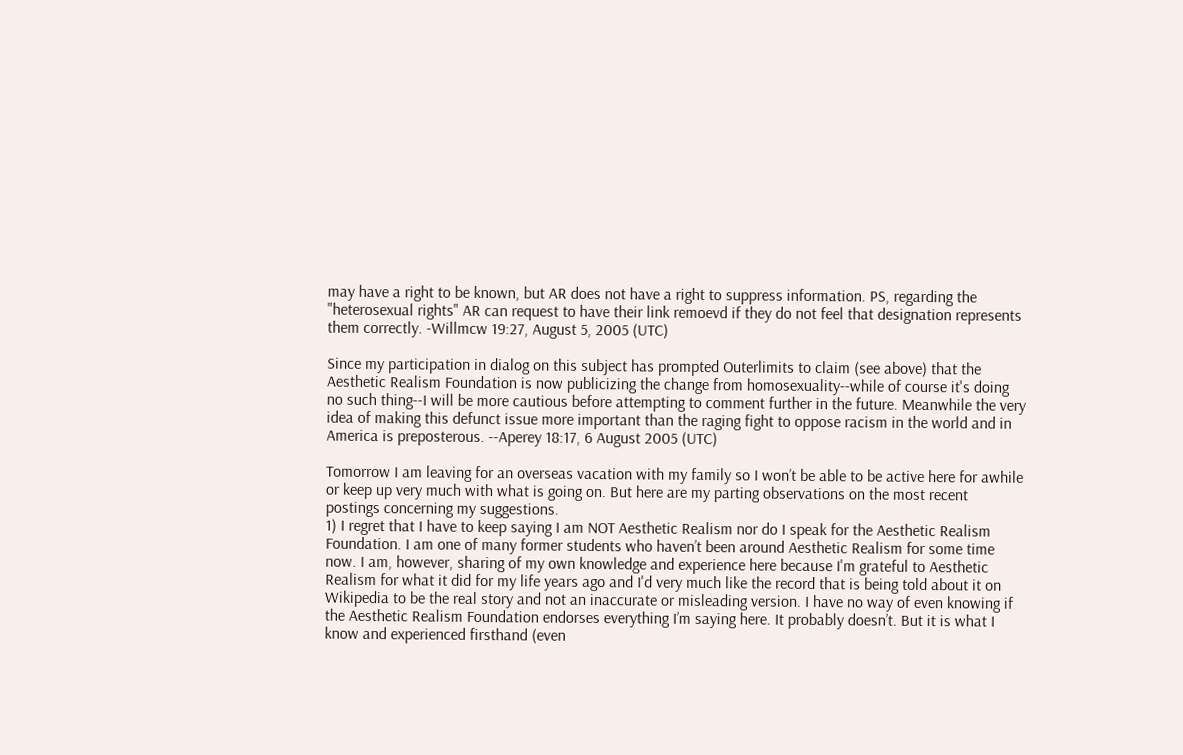may have a right to be known, but AR does not have a right to suppress information. PS, regarding the "heterosexual rights" AR can request to have their link remoevd if they do not feel that designation represents them correctly. -Willmcw 19:27, August 5, 2005 (UTC)

Since my participation in dialog on this subject has prompted Outerlimits to claim (see above) that the Aesthetic Realism Foundation is now publicizing the change from homosexuality--while of course it's doing no such thing--I will be more cautious before attempting to comment further in the future. Meanwhile the very idea of making this defunct issue more important than the raging fight to oppose racism in the world and in America is preposterous. --Aperey 18:17, 6 August 2005 (UTC)

Tomorrow I am leaving for an overseas vacation with my family so I won’t be able to be active here for awhile or keep up very much with what is going on. But here are my parting observations on the most recent postings concerning my suggestions.
1) I regret that I have to keep saying I am NOT Aesthetic Realism nor do I speak for the Aesthetic Realism Foundation. I am one of many former students who haven’t been around Aesthetic Realism for some time now. I am, however, sharing of my own knowledge and experience here because I'm grateful to Aesthetic Realism for what it did for my life years ago and I'd very much like the record that is being told about it on Wikipedia to be the real story and not an inaccurate or misleading version. I have no way of even knowing if the Aesthetic Realism Foundation endorses everything I’m saying here. It probably doesn’t. But it is what I know and experienced firsthand (even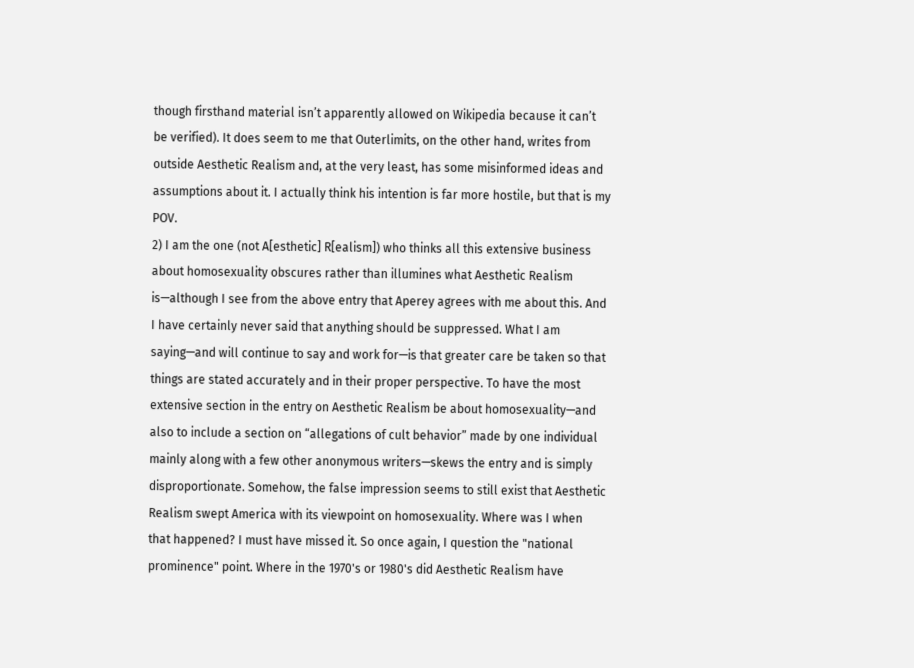though firsthand material isn’t apparently allowed on Wikipedia because it can’t be verified). It does seem to me that Outerlimits, on the other hand, writes from outside Aesthetic Realism and, at the very least, has some misinformed ideas and assumptions about it. I actually think his intention is far more hostile, but that is my POV.
2) I am the one (not A[esthetic] R[ealism]) who thinks all this extensive business about homosexuality obscures rather than illumines what Aesthetic Realism is—although I see from the above entry that Aperey agrees with me about this. And I have certainly never said that anything should be suppressed. What I am saying—and will continue to say and work for—is that greater care be taken so that things are stated accurately and in their proper perspective. To have the most extensive section in the entry on Aesthetic Realism be about homosexuality—and also to include a section on “allegations of cult behavior” made by one individual mainly along with a few other anonymous writers—skews the entry and is simply disproportionate. Somehow, the false impression seems to still exist that Aesthetic Realism swept America with its viewpoint on homosexuality. Where was I when that happened? I must have missed it. So once again, I question the "national prominence" point. Where in the 1970's or 1980's did Aesthetic Realism have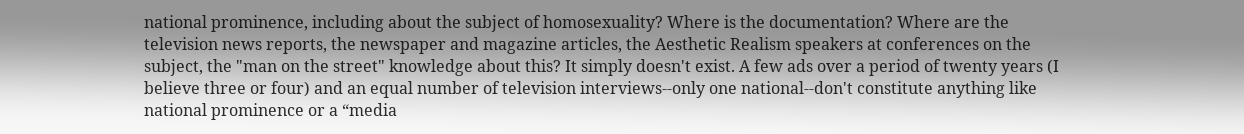national prominence, including about the subject of homosexuality? Where is the documentation? Where are the television news reports, the newspaper and magazine articles, the Aesthetic Realism speakers at conferences on the subject, the "man on the street" knowledge about this? It simply doesn't exist. A few ads over a period of twenty years (I believe three or four) and an equal number of television interviews--only one national--don't constitute anything like national prominence or a “media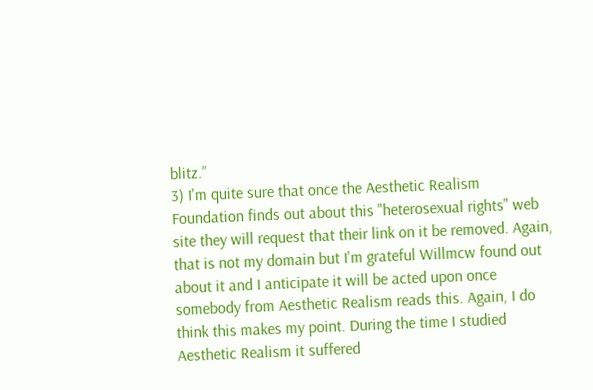blitz.”
3) I'm quite sure that once the Aesthetic Realism Foundation finds out about this "heterosexual rights" web site they will request that their link on it be removed. Again, that is not my domain but I'm grateful Willmcw found out about it and I anticipate it will be acted upon once somebody from Aesthetic Realism reads this. Again, I do think this makes my point. During the time I studied Aesthetic Realism it suffered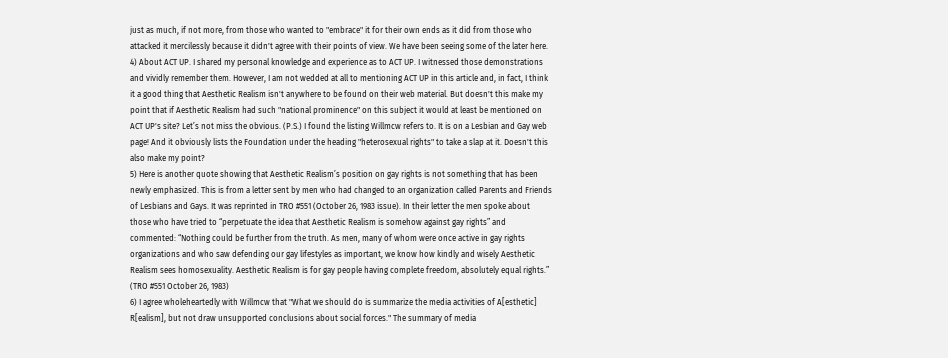just as much, if not more, from those who wanted to "embrace" it for their own ends as it did from those who attacked it mercilessly because it didn't agree with their points of view. We have been seeing some of the later here.
4) About ACT UP. I shared my personal knowledge and experience as to ACT UP. I witnessed those demonstrations and vividly remember them. However, I am not wedded at all to mentioning ACT UP in this article and, in fact, I think it a good thing that Aesthetic Realism isn't anywhere to be found on their web material. But doesn't this make my point that if Aesthetic Realism had such "national prominence" on this subject it would at least be mentioned on ACT UP's site? Let’s not miss the obvious. (P.S.) I found the listing Willmcw refers to. It is on a Lesbian and Gay web page! And it obviously lists the Foundation under the heading "heterosexual rights" to take a slap at it. Doesn't this also make my point?
5) Here is another quote showing that Aesthetic Realism’s position on gay rights is not something that has been newly emphasized. This is from a letter sent by men who had changed to an organization called Parents and Friends of Lesbians and Gays. It was reprinted in TRO #551 (October 26, 1983 issue). In their letter the men spoke about those who have tried to “perpetuate the idea that Aesthetic Realism is somehow against gay rights” and commented: “Nothing could be further from the truth. As men, many of whom were once active in gay rights organizations and who saw defending our gay lifestyles as important, we know how kindly and wisely Aesthetic Realism sees homosexuality. Aesthetic Realism is for gay people having complete freedom, absolutely equal rights.” (TRO #551 October 26, 1983)
6) I agree wholeheartedly with Willmcw that "What we should do is summarize the media activities of A[esthetic] R[ealism], but not draw unsupported conclusions about social forces." The summary of media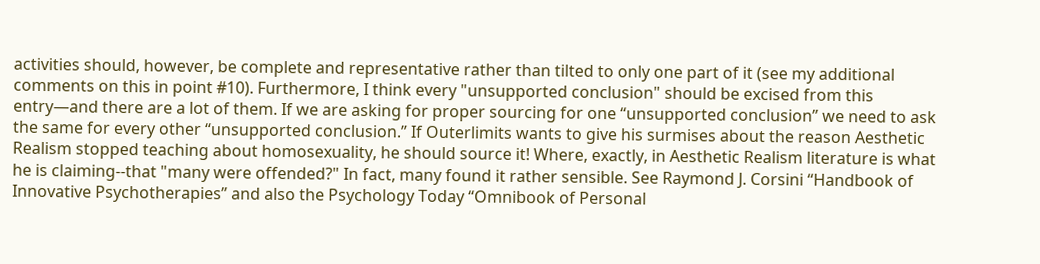activities should, however, be complete and representative rather than tilted to only one part of it (see my additional comments on this in point #10). Furthermore, I think every "unsupported conclusion" should be excised from this entry—and there are a lot of them. If we are asking for proper sourcing for one “unsupported conclusion” we need to ask the same for every other “unsupported conclusion.” If Outerlimits wants to give his surmises about the reason Aesthetic Realism stopped teaching about homosexuality, he should source it! Where, exactly, in Aesthetic Realism literature is what he is claiming--that "many were offended?" In fact, many found it rather sensible. See Raymond J. Corsini “Handbook of Innovative Psychotherapies” and also the Psychology Today “Omnibook of Personal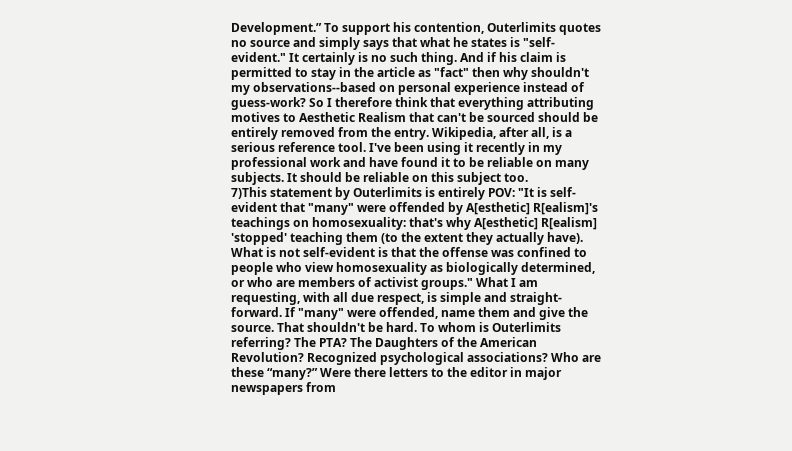Development.” To support his contention, Outerlimits quotes no source and simply says that what he states is "self-evident." It certainly is no such thing. And if his claim is permitted to stay in the article as "fact" then why shouldn't my observations--based on personal experience instead of guess-work? So I therefore think that everything attributing motives to Aesthetic Realism that can't be sourced should be entirely removed from the entry. Wikipedia, after all, is a serious reference tool. I've been using it recently in my professional work and have found it to be reliable on many subjects. It should be reliable on this subject too.
7)This statement by Outerlimits is entirely POV: "It is self-evident that "many" were offended by A[esthetic] R[ealism]'s teachings on homosexuality: that's why A[esthetic] R[ealism] 'stopped' teaching them (to the extent they actually have). What is not self-evident is that the offense was confined to people who view homosexuality as biologically determined, or who are members of activist groups." What I am requesting, with all due respect, is simple and straight-forward. If "many" were offended, name them and give the source. That shouldn't be hard. To whom is Outerlimits referring? The PTA? The Daughters of the American Revolution? Recognized psychological associations? Who are these “many?” Were there letters to the editor in major newspapers from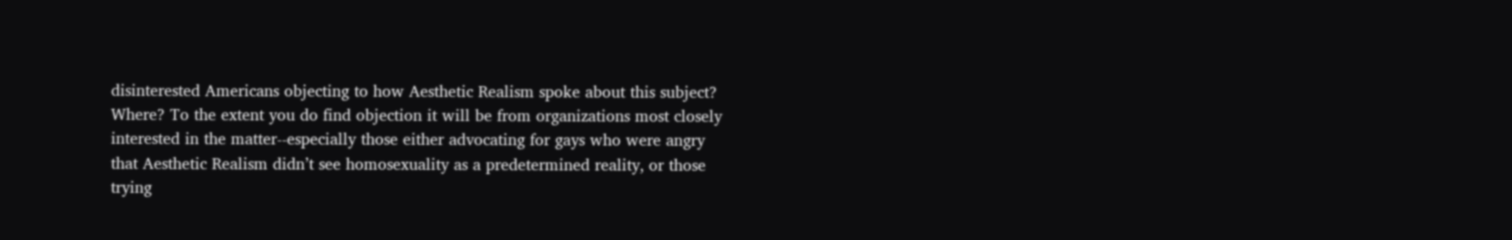disinterested Americans objecting to how Aesthetic Realism spoke about this subject? Where? To the extent you do find objection it will be from organizations most closely interested in the matter--especially those either advocating for gays who were angry that Aesthetic Realism didn’t see homosexuality as a predetermined reality, or those trying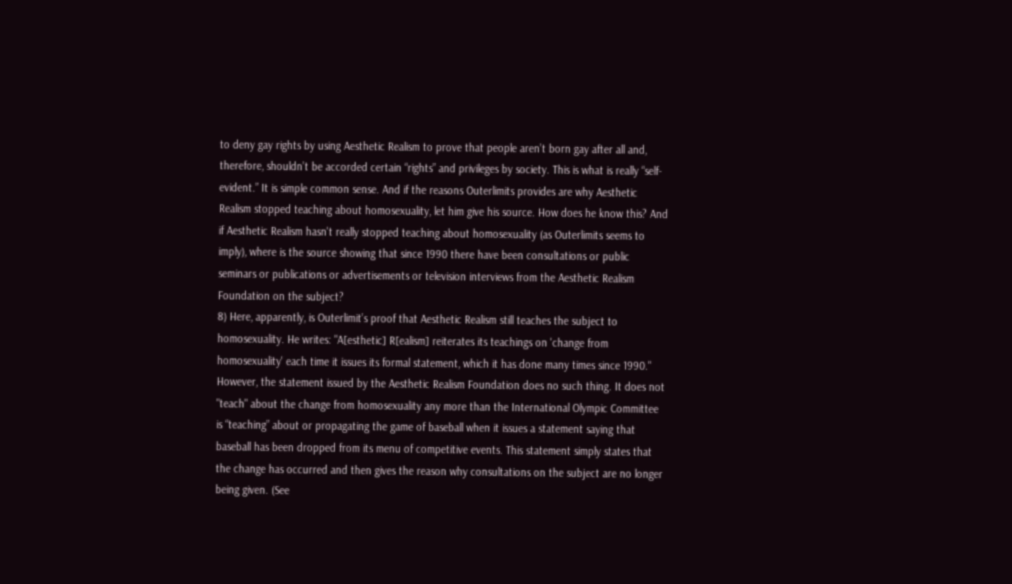to deny gay rights by using Aesthetic Realism to prove that people aren’t born gay after all and, therefore, shouldn’t be accorded certain “rights” and privileges by society. This is what is really “self-evident.” It is simple common sense. And if the reasons Outerlimits provides are why Aesthetic Realism stopped teaching about homosexuality, let him give his source. How does he know this? And if Aesthetic Realism hasn't really stopped teaching about homosexuality (as Outerlimits seems to imply), where is the source showing that since 1990 there have been consultations or public seminars or publications or advertisements or television interviews from the Aesthetic Realism Foundation on the subject?
8) Here, apparently, is Outerlimit’s proof that Aesthetic Realism still teaches the subject to homosexuality. He writes: "A[esthetic] R[ealism] reiterates its teachings on 'change from homosexuality' each time it issues its formal statement, which it has done many times since 1990." However, the statement issued by the Aesthetic Realism Foundation does no such thing. It does not "teach" about the change from homosexuality any more than the International Olympic Committee is “teaching” about or propagating the game of baseball when it issues a statement saying that baseball has been dropped from its menu of competitive events. This statement simply states that the change has occurred and then gives the reason why consultations on the subject are no longer being given. (See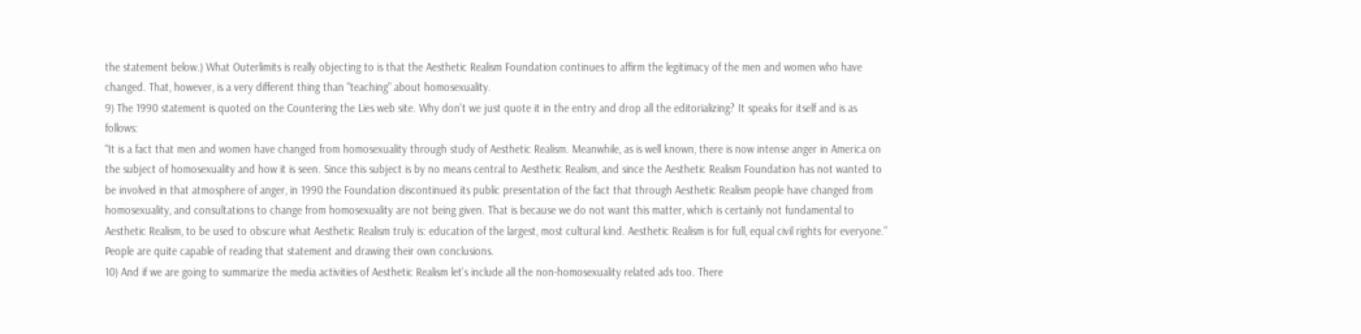the statement below.) What Outerlimits is really objecting to is that the Aesthetic Realism Foundation continues to affirm the legitimacy of the men and women who have changed. That, however, is a very different thing than "teaching" about homosexuality.
9) The 1990 statement is quoted on the Countering the Lies web site. Why don't we just quote it in the entry and drop all the editorializing? It speaks for itself and is as follows:
“It is a fact that men and women have changed from homosexuality through study of Aesthetic Realism. Meanwhile, as is well known, there is now intense anger in America on the subject of homosexuality and how it is seen. Since this subject is by no means central to Aesthetic Realism, and since the Aesthetic Realism Foundation has not wanted to be involved in that atmosphere of anger, in 1990 the Foundation discontinued its public presentation of the fact that through Aesthetic Realism people have changed from homosexuality, and consultations to change from homosexuality are not being given. That is because we do not want this matter, which is certainly not fundamental to Aesthetic Realism, to be used to obscure what Aesthetic Realism truly is: education of the largest, most cultural kind. Aesthetic Realism is for full, equal civil rights for everyone.”
People are quite capable of reading that statement and drawing their own conclusions.
10) And if we are going to summarize the media activities of Aesthetic Realism let's include all the non-homosexuality related ads too. There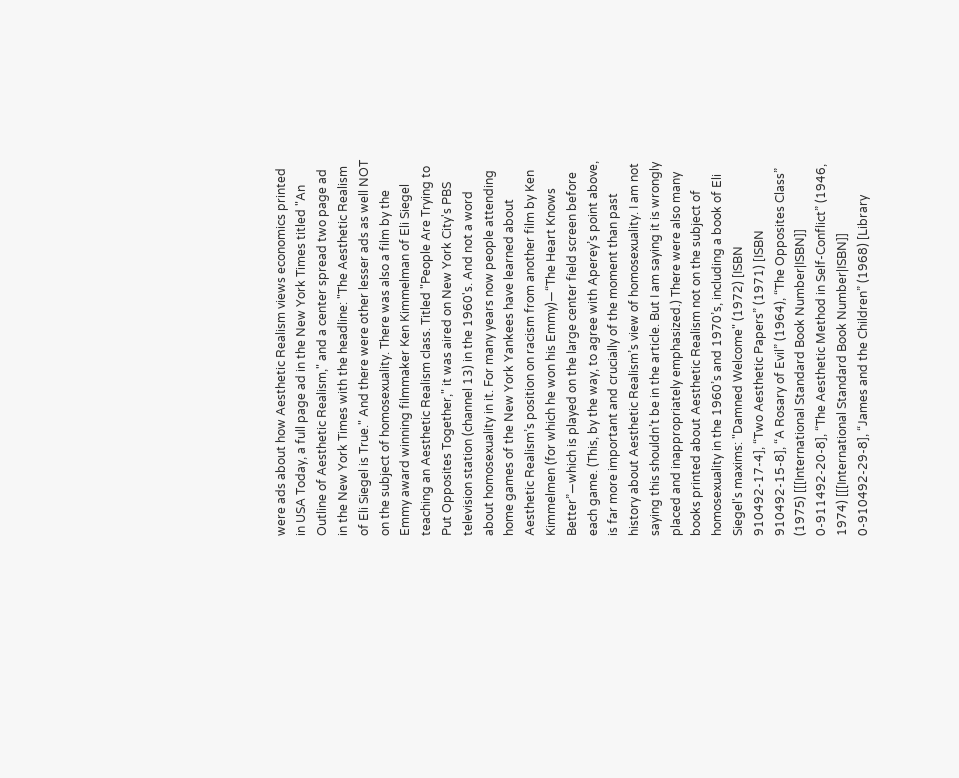were ads about how Aesthetic Realism views economics printed in USA Today, a full page ad in the New York Times titled "An Outline of Aesthetic Realism," and a center spread two page ad in the New York Times with the headline: "The Aesthetic Realism of Eli Siegel is True." And there were other lesser ads as well NOT on the subject of homosexuality. There was also a film by the Emmy award winning filmmaker Ken Kimmelman of Eli Siegel teaching an Aesthetic Realism class. Titled "People Are Trying to Put Opposites Together," it was aired on New York City's PBS television station (channel 13) in the 1960's. And not a word about homosexuality in it. For many years now people attending home games of the New York Yankees have learned about Aesthetic Realism’s position on racism from another film by Ken Kimmelmen (for which he won his Emmy)—“The Heart Knows Better”—which is played on the large center field screen before each game. (This, by the way, to agree with Aperey’s point above, is far more important and crucially of the moment than past history about Aesthetic Realism’s view of homosexuality. I am not saying this shouldn’t be in the article. But I am saying it is wrongly placed and inappropriately emphasized.) There were also many books printed about Aesthetic Realism not on the subject of homosexuality in the 1960’s and 1970’s, including a book of Eli Siegel's maxims: "Damned Welcome" (1972) [ISBN 910492-17-4], “Two Aesthetic Papers” (1971) [ISBN 910492-15-8], “A Rosary of Evil” (1964), “The Opposites Class” (1975) [[[International Standard Book Number|ISBN]] 0-911492-20-8], “The Aesthetic Method in Self-Conflict” (1946, 1974) [[[International Standard Book Number|ISBN]] 0-910492-29-8], “James and the Children” (1968) [Library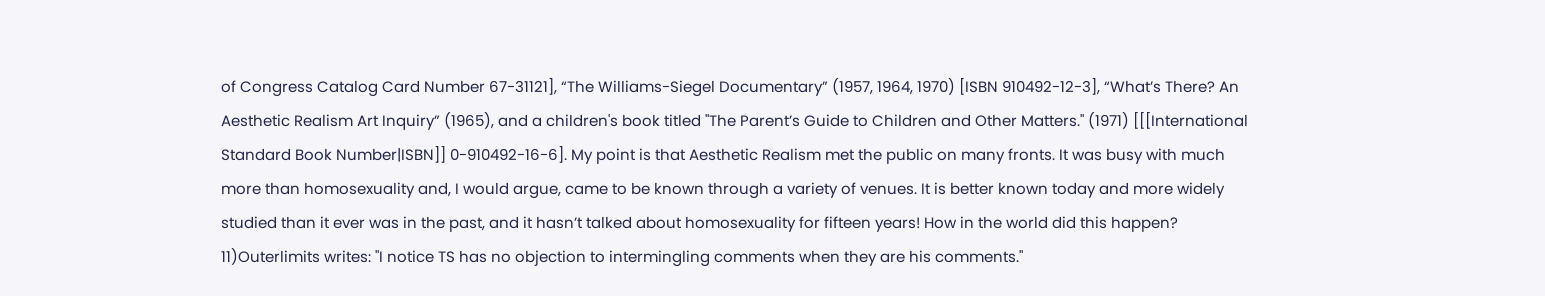of Congress Catalog Card Number 67-31121], “The Williams-Siegel Documentary” (1957, 1964, 1970) [ISBN 910492-12-3], “What’s There? An Aesthetic Realism Art Inquiry” (1965), and a children's book titled "The Parent’s Guide to Children and Other Matters." (1971) [[[International Standard Book Number|ISBN]] 0-910492-16-6]. My point is that Aesthetic Realism met the public on many fronts. It was busy with much more than homosexuality and, I would argue, came to be known through a variety of venues. It is better known today and more widely studied than it ever was in the past, and it hasn’t talked about homosexuality for fifteen years! How in the world did this happen?
11)Outerlimits writes: "I notice TS has no objection to intermingling comments when they are his comments."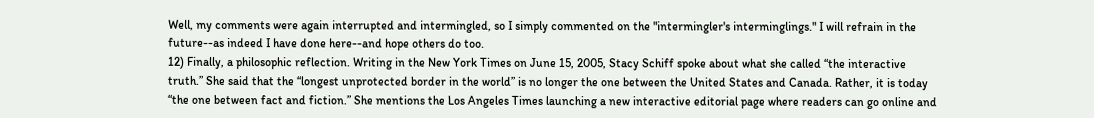Well, my comments were again interrupted and intermingled, so I simply commented on the "intermingler's interminglings." I will refrain in the future--as indeed I have done here--and hope others do too.
12) Finally, a philosophic reflection. Writing in the New York Times on June 15, 2005, Stacy Schiff spoke about what she called “the interactive truth.” She said that the “longest unprotected border in the world” is no longer the one between the United States and Canada. Rather, it is today “the one between fact and fiction.” She mentions the Los Angeles Times launching a new interactive editorial page where readers can go online and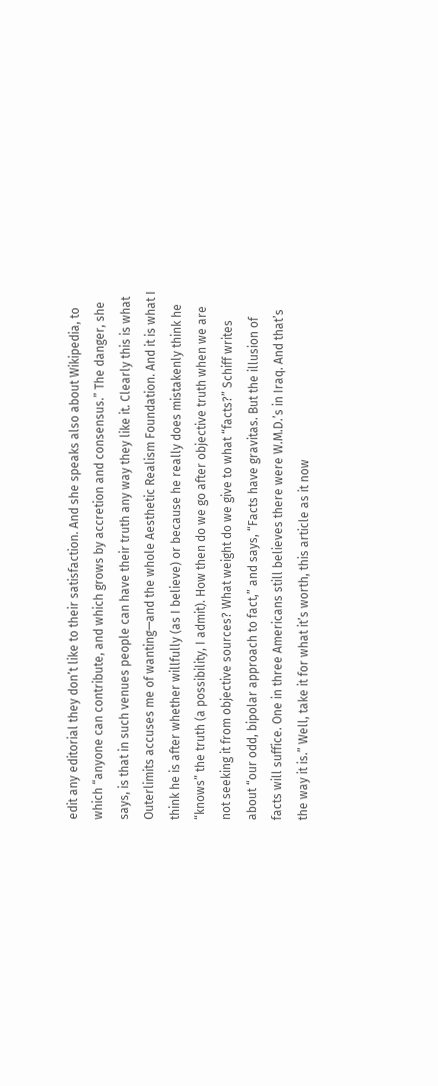edit any editorial they don’t like to their satisfaction. And she speaks also about Wikipedia, to which “anyone can contribute, and which grows by accretion and consensus.” The danger, she says, is that in such venues people can have their truth any way they like it. Clearly this is what Outerlimits accuses me of wanting—and the whole Aesthetic Realism Foundation. And it is what I think he is after whether willfully (as I believe) or because he really does mistakenly think he “knows” the truth (a possibility, I admit). How then do we go after objective truth when we are not seeking it from objective sources? What weight do we give to what “facts?” Schiff writes about “our odd, bipolar approach to fact,” and says, “Facts have gravitas. But the illusion of facts will suffice. One in three Americans still believes there were W.M.D.’s in Iraq. And that’s the way it is.” Well, take it for what it’s worth, this article as it now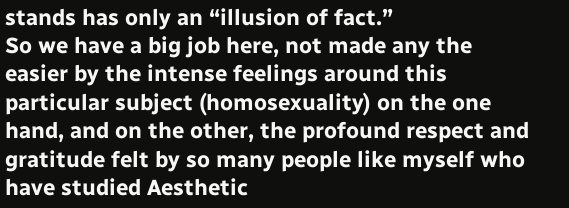stands has only an “illusion of fact.”
So we have a big job here, not made any the easier by the intense feelings around this particular subject (homosexuality) on the one hand, and on the other, the profound respect and gratitude felt by so many people like myself who have studied Aesthetic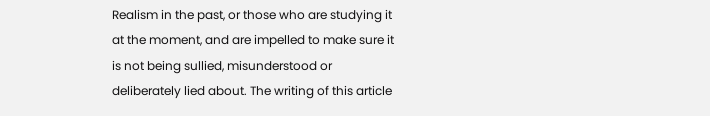Realism in the past, or those who are studying it at the moment, and are impelled to make sure it is not being sullied, misunderstood or deliberately lied about. The writing of this article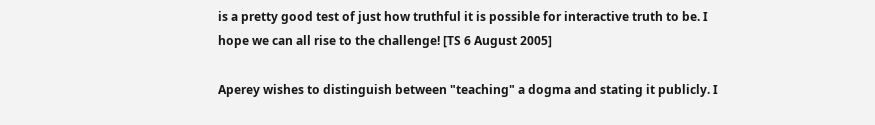is a pretty good test of just how truthful it is possible for interactive truth to be. I hope we can all rise to the challenge! [TS 6 August 2005]

Aperey wishes to distinguish between "teaching" a dogma and stating it publicly. I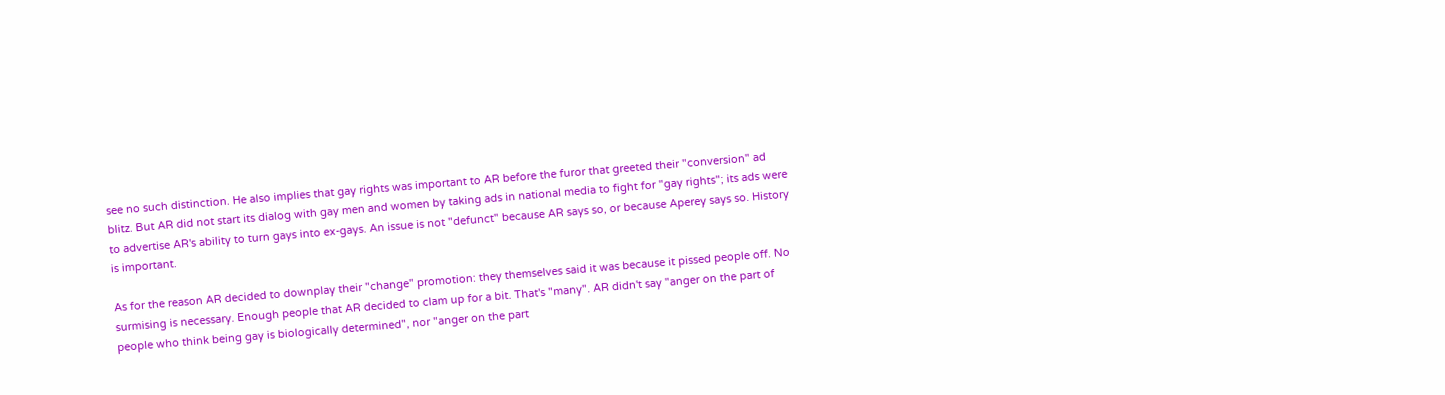see no such distinction. He also implies that gay rights was important to AR before the furor that greeted their "conversion" ad blitz. But AR did not start its dialog with gay men and women by taking ads in national media to fight for "gay rights"; its ads were to advertise AR's ability to turn gays into ex-gays. An issue is not "defunct" because AR says so, or because Aperey says so. History is important.

As for the reason AR decided to downplay their "change" promotion: they themselves said it was because it pissed people off. No surmising is necessary. Enough people that AR decided to clam up for a bit. That's "many". AR didn't say "anger on the part of people who think being gay is biologically determined", nor "anger on the part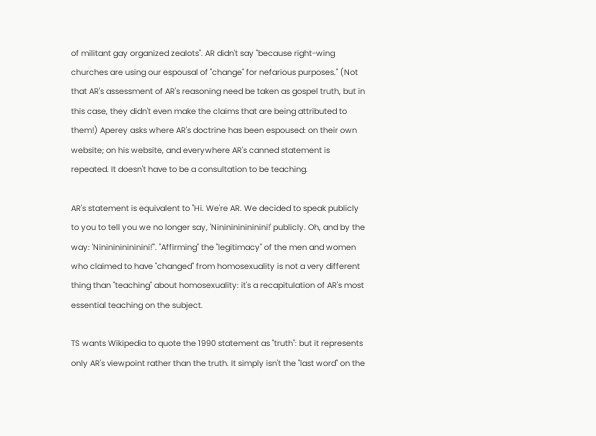of militant gay organized zealots". AR didn't say "because right-wing churches are using our espousal of "change" for nefarious purposes." (Not that AR's assessment of AR's reasoning need be taken as gospel truth, but in this case, they didn't even make the claims that are being attributed to them!) Aperey asks where AR's doctrine has been espoused: on their own website; on his website, and everywhere AR's canned statement is repeated. It doesn't have to be a consultation to be teaching.

AR's statement is equivalent to "Hi. We're AR. We decided to speak publicly to you to tell you we no longer say, 'Nininininininini!' publicly. Oh, and by the way: 'Nininininininini!'". "Affirming" the "legitimacy" of the men and women who claimed to have "changed" from homosexuality is not a very different thing than "teaching" about homosexuality: it's a recapitulation of AR's most essential teaching on the subject.

TS wants Wikipedia to quote the 1990 statement as "truth": but it represents only AR's viewpoint rather than the truth. It simply isn't the "last word" on the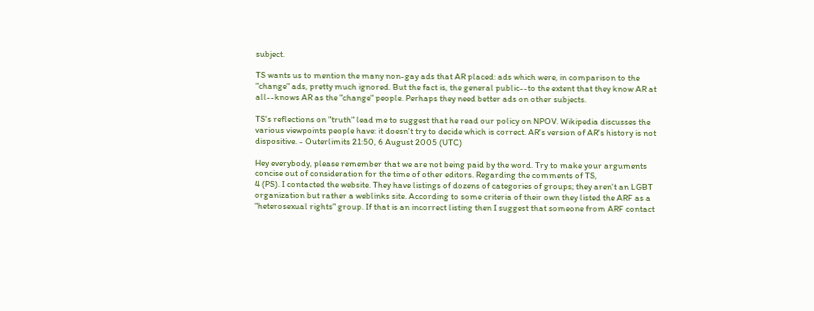subject.

TS wants us to mention the many non-gay ads that AR placed: ads which were, in comparison to the "change" ads, pretty much ignored. But the fact is, the general public--to the extent that they know AR at all--knows AR as the "change" people. Perhaps they need better ads on other subjects.

TS's reflections on "truth" lead me to suggest that he read our policy on NPOV. Wikipedia discusses the various viewpoints people have: it doesn't try to decide which is correct. AR's version of AR's history is not dispositive. - Outerlimits 21:50, 6 August 2005 (UTC)

Hey everybody, please remember that we are not being paid by the word. Try to make your arguments concise out of consideration for the time of other editors. Regarding the comments of TS,
4 (PS). I contacted the website. They have listings of dozens of categories of groups; they aren't an LGBT organization but rather a weblinks site. According to some criteria of their own they listed the ARF as a "heterosexual rights" group. If that is an incorrect listing then I suggest that someone from ARF contact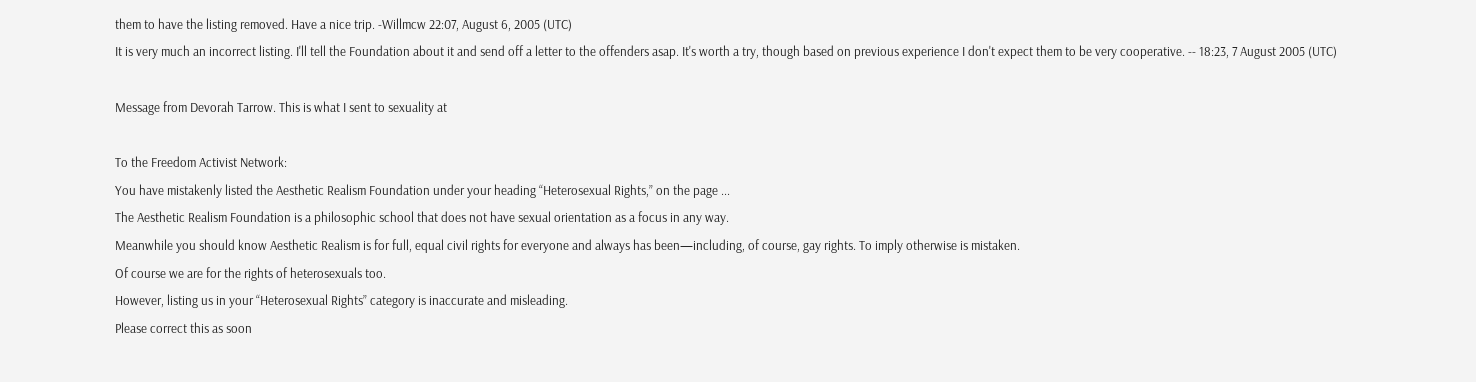them to have the listing removed. Have a nice trip. -Willmcw 22:07, August 6, 2005 (UTC)
It is very much an incorrect listing. I'll tell the Foundation about it and send off a letter to the offenders asap. It's worth a try, though based on previous experience I don't expect them to be very cooperative. -- 18:23, 7 August 2005 (UTC)

Message from Devorah Tarrow. This is what I sent to sexuality at

To the Freedom Activist Network:
You have mistakenly listed the Aesthetic Realism Foundation under your heading “Heterosexual Rights,” on the page ...
The Aesthetic Realism Foundation is a philosophic school that does not have sexual orientation as a focus in any way.
Meanwhile you should know Aesthetic Realism is for full, equal civil rights for everyone and always has been—including, of course, gay rights. To imply otherwise is mistaken.
Of course we are for the rights of heterosexuals too.
However, listing us in your “Heterosexual Rights” category is inaccurate and misleading.
Please correct this as soon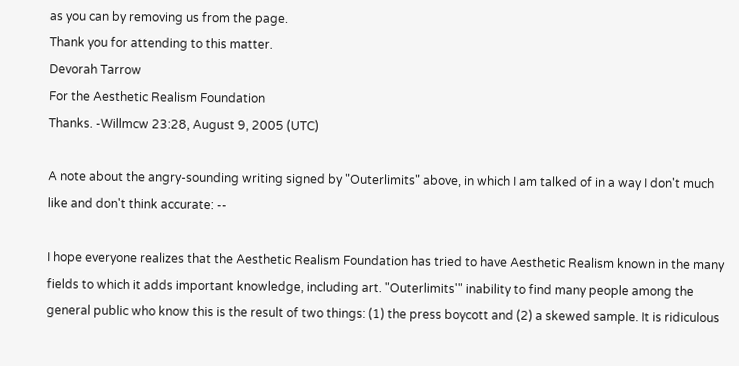as you can by removing us from the page.
Thank you for attending to this matter.
Devorah Tarrow
For the Aesthetic Realism Foundation
Thanks. -Willmcw 23:28, August 9, 2005 (UTC)

A note about the angry-sounding writing signed by "Outerlimits" above, in which I am talked of in a way I don't much like and don't think accurate: --

I hope everyone realizes that the Aesthetic Realism Foundation has tried to have Aesthetic Realism known in the many fields to which it adds important knowledge, including art. "Outerlimits'" inability to find many people among the general public who know this is the result of two things: (1) the press boycott and (2) a skewed sample. It is ridiculous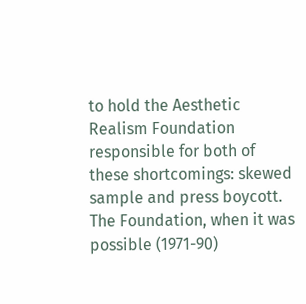to hold the Aesthetic Realism Foundation responsible for both of these shortcomings: skewed sample and press boycott. The Foundation, when it was possible (1971-90)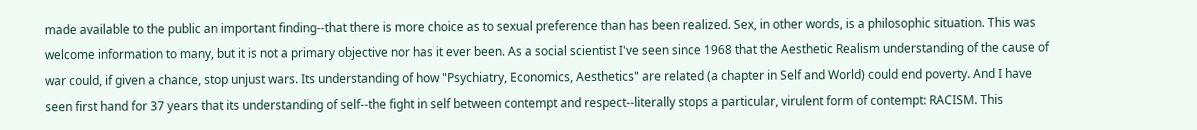made available to the public an important finding--that there is more choice as to sexual preference than has been realized. Sex, in other words, is a philosophic situation. This was welcome information to many, but it is not a primary objective nor has it ever been. As a social scientist I've seen since 1968 that the Aesthetic Realism understanding of the cause of war could, if given a chance, stop unjust wars. Its understanding of how "Psychiatry, Economics, Aesthetics" are related (a chapter in Self and World) could end poverty. And I have seen first hand for 37 years that its understanding of self--the fight in self between contempt and respect--literally stops a particular, virulent form of contempt: RACISM. This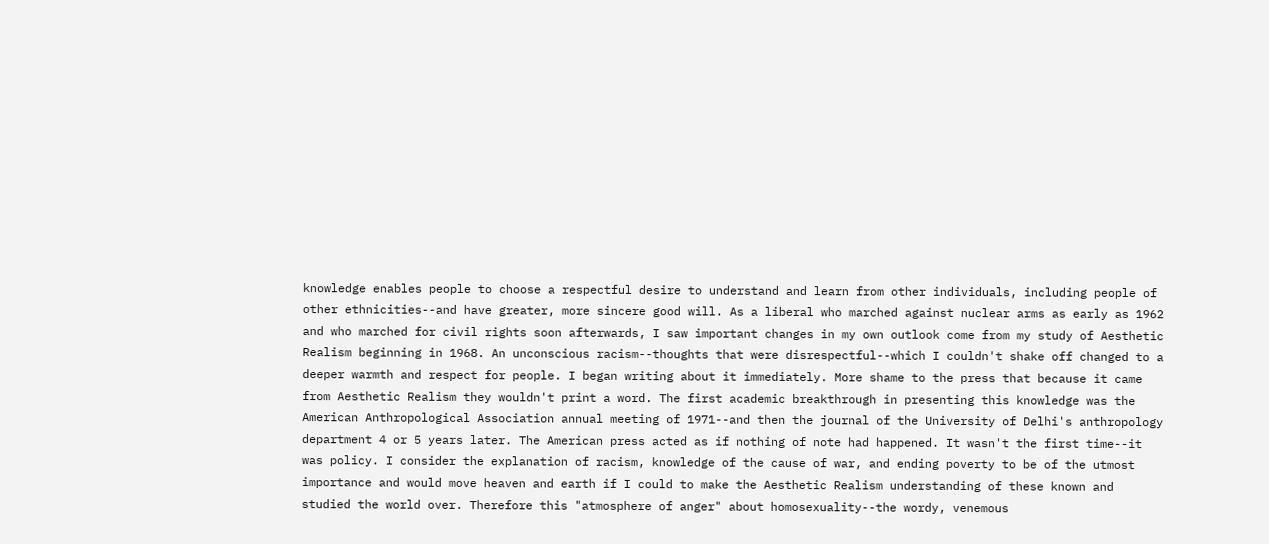knowledge enables people to choose a respectful desire to understand and learn from other individuals, including people of other ethnicities--and have greater, more sincere good will. As a liberal who marched against nuclear arms as early as 1962 and who marched for civil rights soon afterwards, I saw important changes in my own outlook come from my study of Aesthetic Realism beginning in 1968. An unconscious racism--thoughts that were disrespectful--which I couldn't shake off changed to a deeper warmth and respect for people. I began writing about it immediately. More shame to the press that because it came from Aesthetic Realism they wouldn't print a word. The first academic breakthrough in presenting this knowledge was the American Anthropological Association annual meeting of 1971--and then the journal of the University of Delhi's anthropology department 4 or 5 years later. The American press acted as if nothing of note had happened. It wasn't the first time--it was policy. I consider the explanation of racism, knowledge of the cause of war, and ending poverty to be of the utmost importance and would move heaven and earth if I could to make the Aesthetic Realism understanding of these known and studied the world over. Therefore this "atmosphere of anger" about homosexuality--the wordy, venemous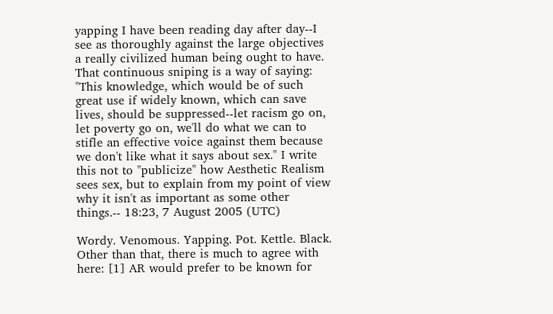yapping I have been reading day after day--I see as thoroughly against the large objectives a really civilized human being ought to have. That continuous sniping is a way of saying: "This knowledge, which would be of such great use if widely known, which can save lives, should be suppressed--let racism go on, let poverty go on, we'll do what we can to stifle an effective voice against them because we don't like what it says about sex." I write this not to "publicize" how Aesthetic Realism sees sex, but to explain from my point of view why it isn't as important as some other things.-- 18:23, 7 August 2005 (UTC)

Wordy. Venomous. Yapping. Pot. Kettle. Black. Other than that, there is much to agree with here: [1] AR would prefer to be known for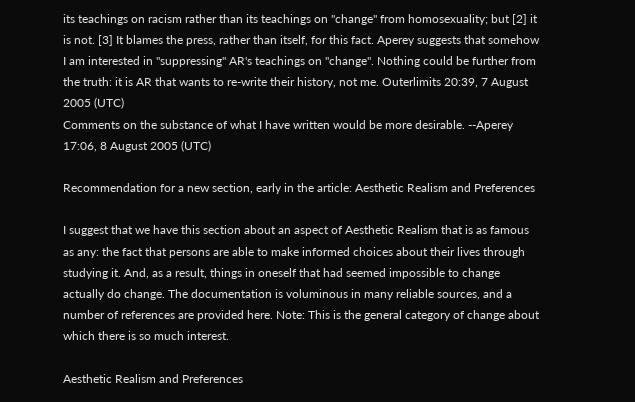its teachings on racism rather than its teachings on "change" from homosexuality; but [2] it is not. [3] It blames the press, rather than itself, for this fact. Aperey suggests that somehow I am interested in "suppressing" AR's teachings on "change". Nothing could be further from the truth: it is AR that wants to re-write their history, not me. Outerlimits 20:39, 7 August 2005 (UTC)
Comments on the substance of what I have written would be more desirable. --Aperey 17:06, 8 August 2005 (UTC)

Recommendation for a new section, early in the article: Aesthetic Realism and Preferences

I suggest that we have this section about an aspect of Aesthetic Realism that is as famous as any: the fact that persons are able to make informed choices about their lives through studying it. And, as a result, things in oneself that had seemed impossible to change actually do change. The documentation is voluminous in many reliable sources, and a number of references are provided here. Note: This is the general category of change about which there is so much interest.

Aesthetic Realism and Preferences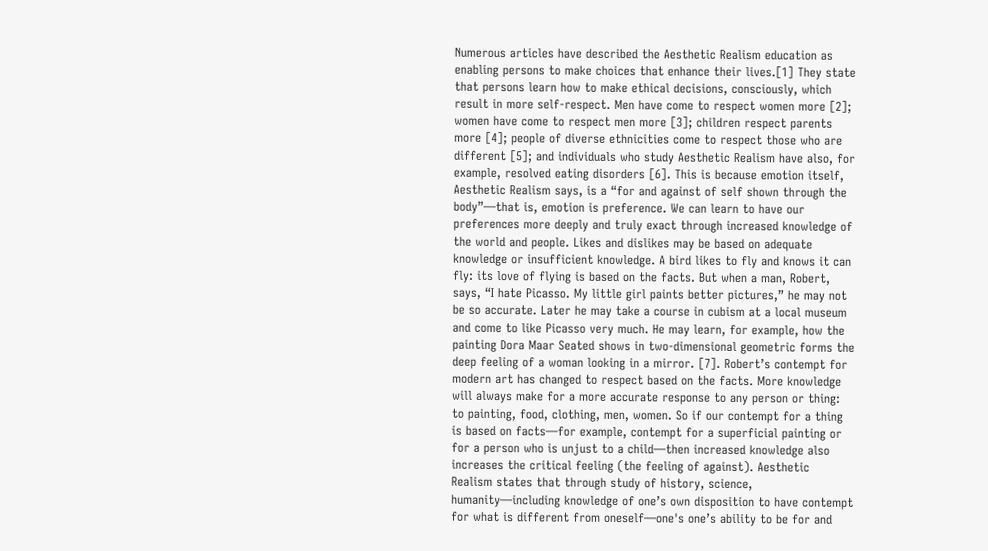Numerous articles have described the Aesthetic Realism education as enabling persons to make choices that enhance their lives.[1] They state that persons learn how to make ethical decisions, consciously, which result in more self-respect. Men have come to respect women more [2]; women have come to respect men more [3]; children respect parents more [4]; people of diverse ethnicities come to respect those who are different [5]; and individuals who study Aesthetic Realism have also, for example, resolved eating disorders [6]. This is because emotion itself, Aesthetic Realism says, is a “for and against of self shown through the body”—that is, emotion is preference. We can learn to have our preferences more deeply and truly exact through increased knowledge of the world and people. Likes and dislikes may be based on adequate knowledge or insufficient knowledge. A bird likes to fly and knows it can fly: its love of flying is based on the facts. But when a man, Robert, says, “I hate Picasso. My little girl paints better pictures,” he may not be so accurate. Later he may take a course in cubism at a local museum and come to like Picasso very much. He may learn, for example, how the painting Dora Maar Seated shows in two-dimensional geometric forms the deep feeling of a woman looking in a mirror. [7]. Robert’s contempt for modern art has changed to respect based on the facts. More knowledge will always make for a more accurate response to any person or thing: to painting, food, clothing, men, women. So if our contempt for a thing is based on facts—for example, contempt for a superficial painting or for a person who is unjust to a child—then increased knowledge also increases the critical feeling (the feeling of against). Aesthetic Realism states that through study of history, science, humanity—including knowledge of one’s own disposition to have contempt for what is different from oneself—one's one’s ability to be for and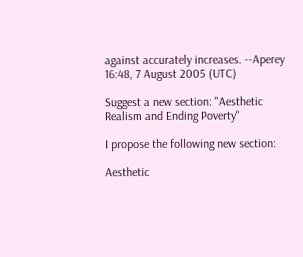against accurately increases. --Aperey 16:48, 7 August 2005 (UTC)

Suggest a new section: "Aesthetic Realism and Ending Poverty"

I propose the following new section:

Aesthetic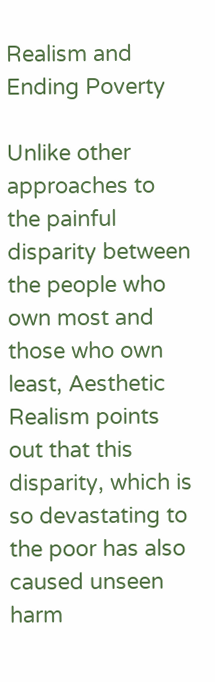Realism and Ending Poverty

Unlike other approaches to the painful disparity between the people who own most and those who own least, Aesthetic Realism points out that this disparity, which is so devastating to the poor has also caused unseen harm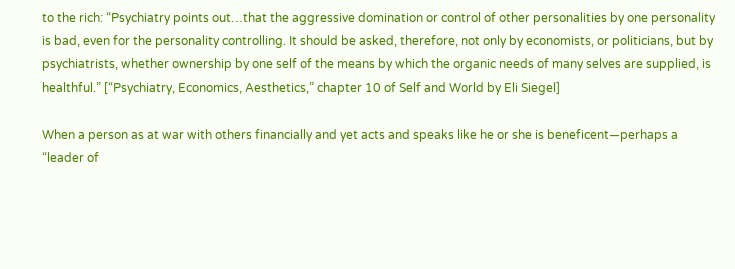to the rich: “Psychiatry points out…that the aggressive domination or control of other personalities by one personality is bad, even for the personality controlling. It should be asked, therefore, not only by economists, or politicians, but by psychiatrists, whether ownership by one self of the means by which the organic needs of many selves are supplied, is healthful.” [“Psychiatry, Economics, Aesthetics,” chapter 10 of Self and World by Eli Siegel]

When a person as at war with others financially and yet acts and speaks like he or she is beneficent—perhaps a “leader of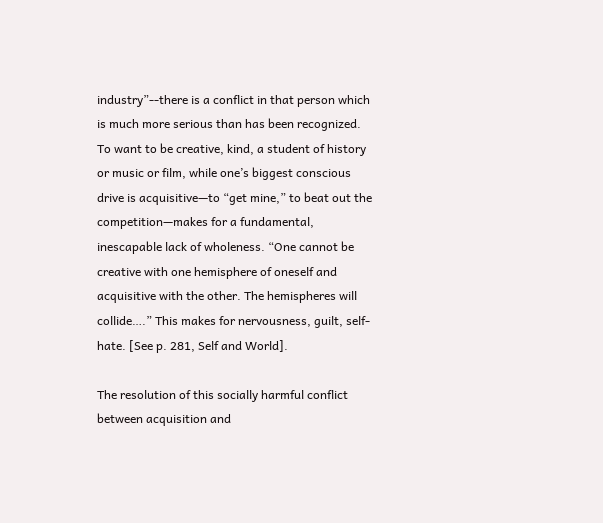industry”--there is a conflict in that person which is much more serious than has been recognized. To want to be creative, kind, a student of history or music or film, while one’s biggest conscious drive is acquisitive—to “get mine,” to beat out the competition—makes for a fundamental, inescapable lack of wholeness. “One cannot be creative with one hemisphere of oneself and acquisitive with the other. The hemispheres will collide….” This makes for nervousness, guilt, self-hate. [See p. 281, Self and World].

The resolution of this socially harmful conflict between acquisition and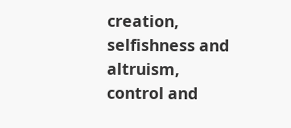creation, selfishness and altruism, control and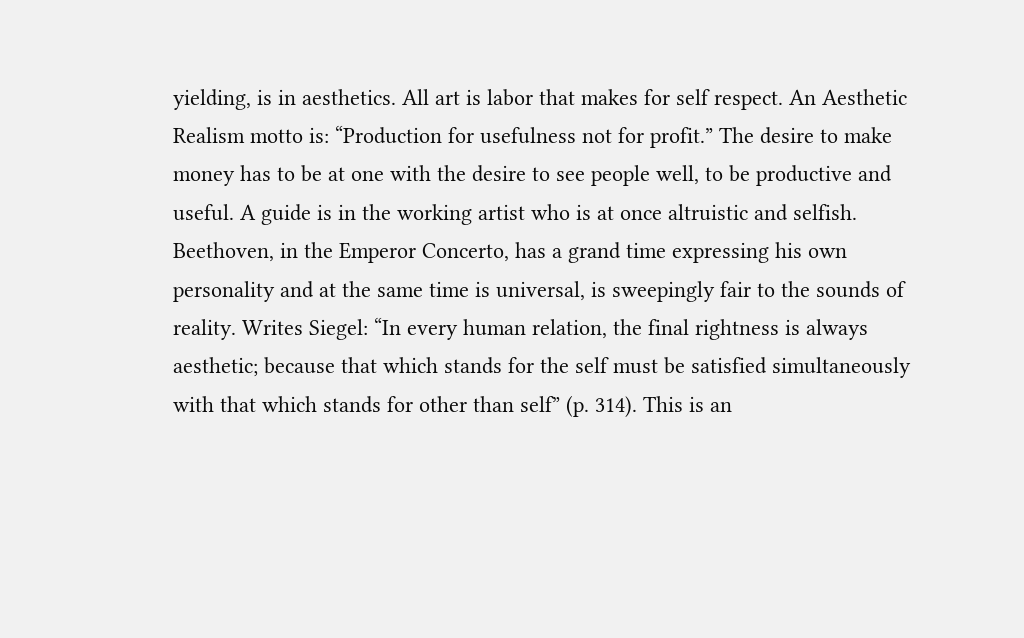yielding, is in aesthetics. All art is labor that makes for self respect. An Aesthetic Realism motto is: “Production for usefulness not for profit.” The desire to make money has to be at one with the desire to see people well, to be productive and useful. A guide is in the working artist who is at once altruistic and selfish. Beethoven, in the Emperor Concerto, has a grand time expressing his own personality and at the same time is universal, is sweepingly fair to the sounds of reality. Writes Siegel: “In every human relation, the final rightness is always aesthetic; because that which stands for the self must be satisfied simultaneously with that which stands for other than self” (p. 314). This is an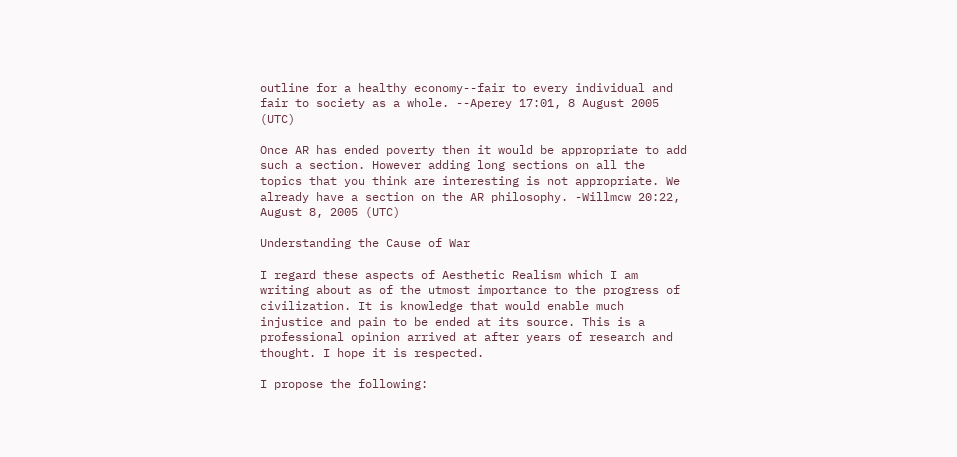outline for a healthy economy--fair to every individual and fair to society as a whole. --Aperey 17:01, 8 August 2005 (UTC)

Once AR has ended poverty then it would be appropriate to add such a section. However adding long sections on all the topics that you think are interesting is not appropriate. We already have a section on the AR philosophy. -Willmcw 20:22, August 8, 2005 (UTC)

Understanding the Cause of War

I regard these aspects of Aesthetic Realism which I am writing about as of the utmost importance to the progress of civilization. It is knowledge that would enable much injustice and pain to be ended at its source. This is a professional opinion arrived at after years of research and thought. I hope it is respected.

I propose the following: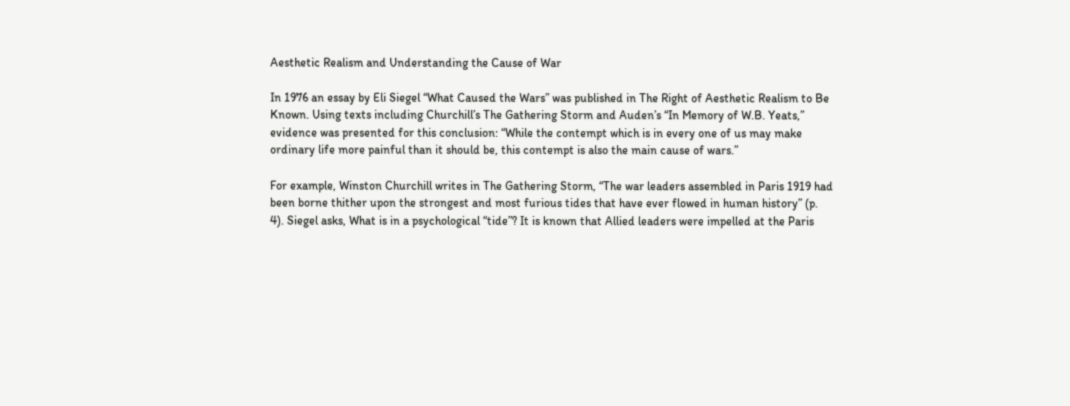Aesthetic Realism and Understanding the Cause of War

In 1976 an essay by Eli Siegel “What Caused the Wars” was published in The Right of Aesthetic Realism to Be Known. Using texts including Churchill’s The Gathering Storm and Auden’s “In Memory of W.B. Yeats,” evidence was presented for this conclusion: “While the contempt which is in every one of us may make ordinary life more painful than it should be, this contempt is also the main cause of wars.”

For example, Winston Churchill writes in The Gathering Storm, “The war leaders assembled in Paris 1919 had been borne thither upon the strongest and most furious tides that have ever flowed in human history” (p. 4). Siegel asks, What is in a psychological “tide”? It is known that Allied leaders were impelled at the Paris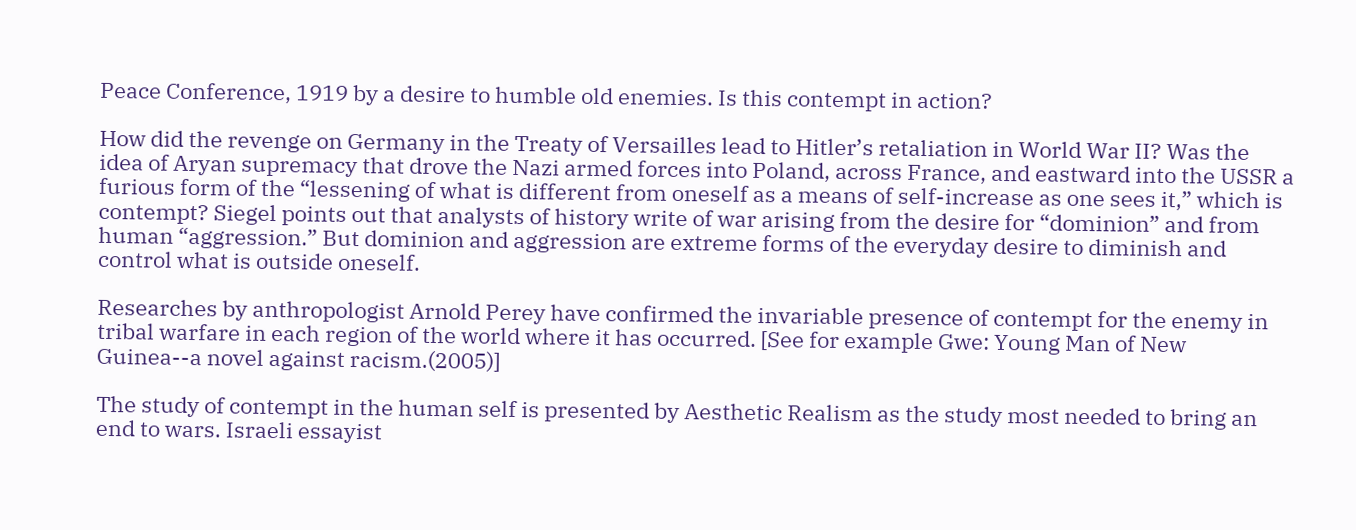Peace Conference, 1919 by a desire to humble old enemies. Is this contempt in action?

How did the revenge on Germany in the Treaty of Versailles lead to Hitler’s retaliation in World War II? Was the idea of Aryan supremacy that drove the Nazi armed forces into Poland, across France, and eastward into the USSR a furious form of the “lessening of what is different from oneself as a means of self-increase as one sees it,” which is contempt? Siegel points out that analysts of history write of war arising from the desire for “dominion” and from human “aggression.” But dominion and aggression are extreme forms of the everyday desire to diminish and control what is outside oneself.

Researches by anthropologist Arnold Perey have confirmed the invariable presence of contempt for the enemy in tribal warfare in each region of the world where it has occurred. [See for example Gwe: Young Man of New Guinea--a novel against racism.(2005)]

The study of contempt in the human self is presented by Aesthetic Realism as the study most needed to bring an end to wars. Israeli essayist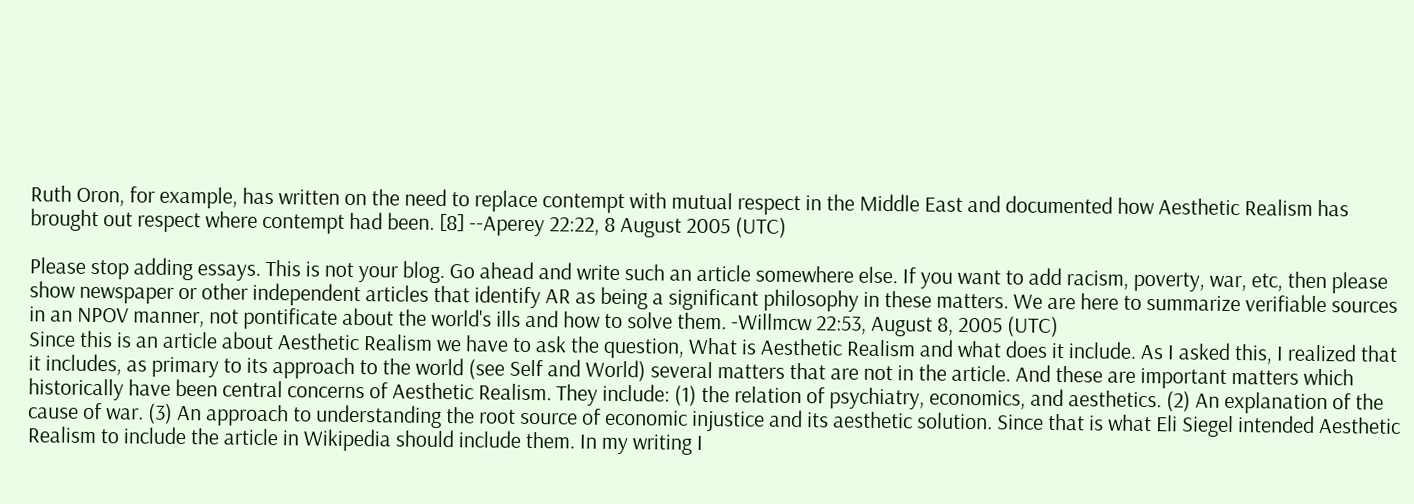Ruth Oron, for example, has written on the need to replace contempt with mutual respect in the Middle East and documented how Aesthetic Realism has brought out respect where contempt had been. [8] --Aperey 22:22, 8 August 2005 (UTC)

Please stop adding essays. This is not your blog. Go ahead and write such an article somewhere else. If you want to add racism, poverty, war, etc, then please show newspaper or other independent articles that identify AR as being a significant philosophy in these matters. We are here to summarize verifiable sources in an NPOV manner, not pontificate about the world's ills and how to solve them. -Willmcw 22:53, August 8, 2005 (UTC)
Since this is an article about Aesthetic Realism we have to ask the question, What is Aesthetic Realism and what does it include. As I asked this, I realized that it includes, as primary to its approach to the world (see Self and World) several matters that are not in the article. And these are important matters which historically have been central concerns of Aesthetic Realism. They include: (1) the relation of psychiatry, economics, and aesthetics. (2) An explanation of the cause of war. (3) An approach to understanding the root source of economic injustice and its aesthetic solution. Since that is what Eli Siegel intended Aesthetic Realism to include the article in Wikipedia should include them. In my writing I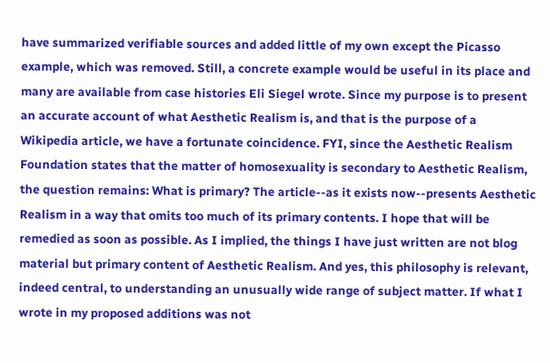have summarized verifiable sources and added little of my own except the Picasso example, which was removed. Still, a concrete example would be useful in its place and many are available from case histories Eli Siegel wrote. Since my purpose is to present an accurate account of what Aesthetic Realism is, and that is the purpose of a Wikipedia article, we have a fortunate coincidence. FYI, since the Aesthetic Realism Foundation states that the matter of homosexuality is secondary to Aesthetic Realism, the question remains: What is primary? The article--as it exists now--presents Aesthetic Realism in a way that omits too much of its primary contents. I hope that will be remedied as soon as possible. As I implied, the things I have just written are not blog material but primary content of Aesthetic Realism. And yes, this philosophy is relevant, indeed central, to understanding an unusually wide range of subject matter. If what I wrote in my proposed additions was not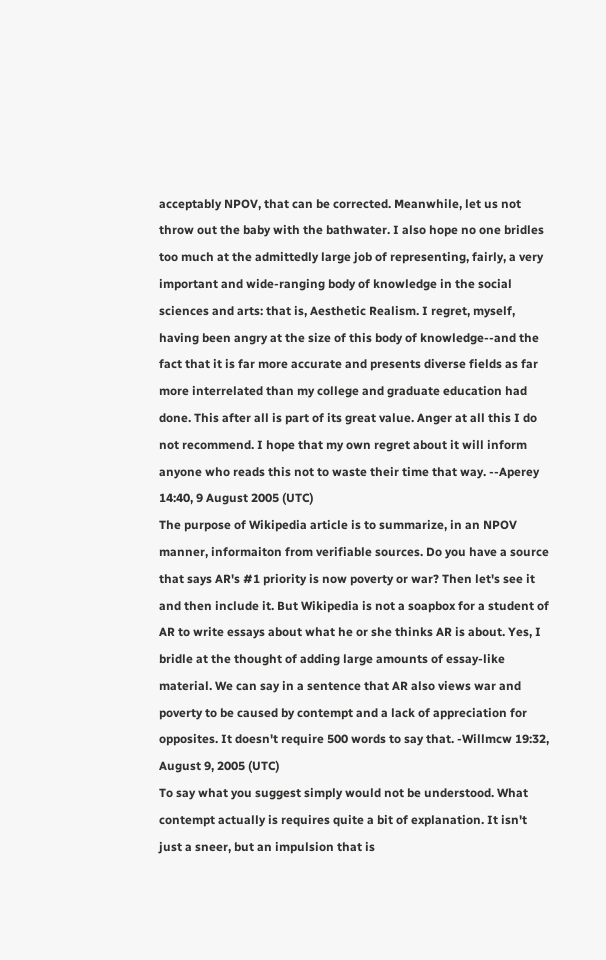acceptably NPOV, that can be corrected. Meanwhile, let us not throw out the baby with the bathwater. I also hope no one bridles too much at the admittedly large job of representing, fairly, a very important and wide-ranging body of knowledge in the social sciences and arts: that is, Aesthetic Realism. I regret, myself, having been angry at the size of this body of knowledge--and the fact that it is far more accurate and presents diverse fields as far more interrelated than my college and graduate education had done. This after all is part of its great value. Anger at all this I do not recommend. I hope that my own regret about it will inform anyone who reads this not to waste their time that way. --Aperey 14:40, 9 August 2005 (UTC)
The purpose of Wikipedia article is to summarize, in an NPOV manner, informaiton from verifiable sources. Do you have a source that says AR's #1 priority is now poverty or war? Then let's see it and then include it. But Wikipedia is not a soapbox for a student of AR to write essays about what he or she thinks AR is about. Yes, I bridle at the thought of adding large amounts of essay-like material. We can say in a sentence that AR also views war and poverty to be caused by contempt and a lack of appreciation for opposites. It doesn't require 500 words to say that. -Willmcw 19:32, August 9, 2005 (UTC)
To say what you suggest simply would not be understood. What contempt actually is requires quite a bit of explanation. It isn't just a sneer, but an impulsion that is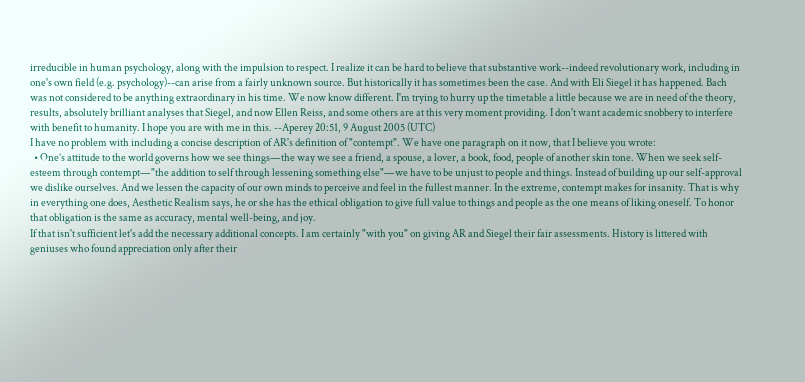irreducible in human psychology, along with the impulsion to respect. I realize it can be hard to believe that substantive work--indeed revolutionary work, including in one's own field (e.g. psychology)--can arise from a fairly unknown source. But historically it has sometimes been the case. And with Eli Siegel it has happened. Bach was not considered to be anything extraordinary in his time. We now know different. I'm trying to hurry up the timetable a little because we are in need of the theory, results, absolutely brilliant analyses that Siegel, and now Ellen Reiss, and some others are at this very moment providing. I don't want academic snobbery to interfere with benefit to humanity. I hope you are with me in this. --Aperey 20:51, 9 August 2005 (UTC)
I have no problem with including a concise description of AR's definition of "contempt". We have one paragraph on it now, that I believe you wrote:
  • One’s attitude to the world governs how we see things—the way we see a friend, a spouse, a lover, a book, food, people of another skin tone. When we seek self-esteem through contempt—"the addition to self through lessening something else"—we have to be unjust to people and things. Instead of building up our self-approval we dislike ourselves. And we lessen the capacity of our own minds to perceive and feel in the fullest manner. In the extreme, contempt makes for insanity. That is why in everything one does, Aesthetic Realism says, he or she has the ethical obligation to give full value to things and people as the one means of liking oneself. To honor that obligation is the same as accuracy, mental well-being, and joy.
If that isn't sufficient let's add the necessary additional concepts. I am certainly "with you" on giving AR and Siegel their fair assessments. History is littered with geniuses who found appreciation only after their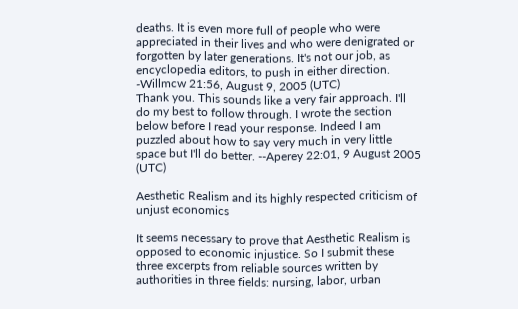deaths. It is even more full of people who were appreciated in their lives and who were denigrated or forgotten by later generations. It's not our job, as encyclopedia editors, to push in either direction. -Willmcw 21:56, August 9, 2005 (UTC)
Thank you. This sounds like a very fair approach. I'll do my best to follow through. I wrote the section below before I read your response. Indeed I am puzzled about how to say very much in very little space but I'll do better. --Aperey 22:01, 9 August 2005 (UTC)

Aesthetic Realism and its highly respected criticism of unjust economics

It seems necessary to prove that Aesthetic Realism is opposed to economic injustice. So I submit these three excerpts from reliable sources written by authorities in three fields: nursing, labor, urban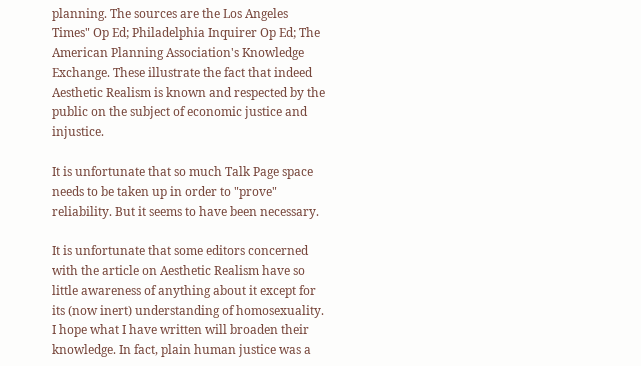planning. The sources are the Los Angeles Times" Op Ed; Philadelphia Inquirer Op Ed; The American Planning Association's Knowledge Exchange. These illustrate the fact that indeed Aesthetic Realism is known and respected by the public on the subject of economic justice and injustice.

It is unfortunate that so much Talk Page space needs to be taken up in order to "prove" reliability. But it seems to have been necessary.

It is unfortunate that some editors concerned with the article on Aesthetic Realism have so little awareness of anything about it except for its (now inert) understanding of homosexuality. I hope what I have written will broaden their knowledge. In fact, plain human justice was a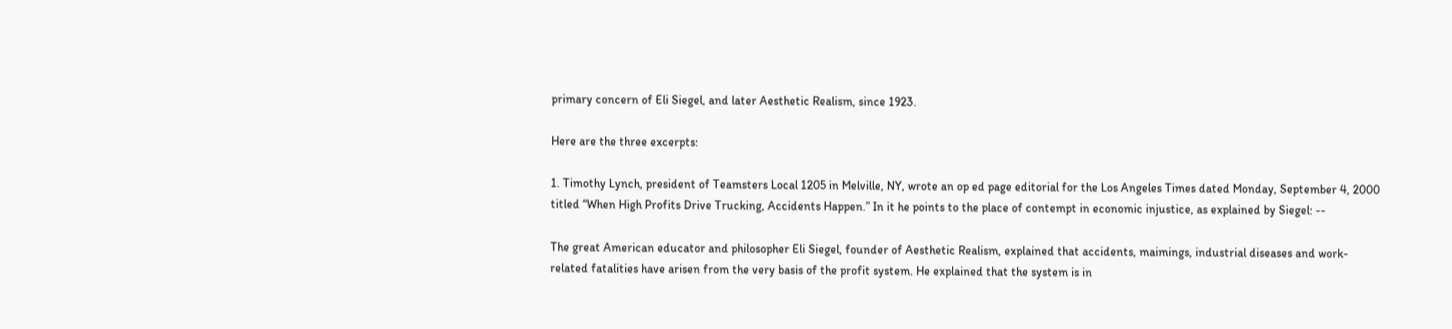primary concern of Eli Siegel, and later Aesthetic Realism, since 1923.

Here are the three excerpts:

1. Timothy Lynch, president of Teamsters Local 1205 in Melville, NY, wrote an op ed page editorial for the Los Angeles Times dated Monday, September 4, 2000 titled “When High Profits Drive Trucking, Accidents Happen.” In it he points to the place of contempt in economic injustice, as explained by Siegel: --

The great American educator and philosopher Eli Siegel, founder of Aesthetic Realism, explained that accidents, maimings, industrial diseases and work-related fatalities have arisen from the very basis of the profit system. He explained that the system is in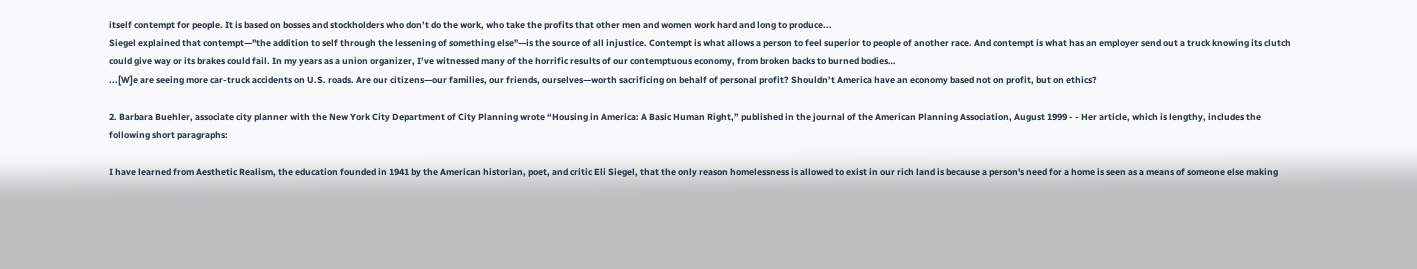itself contempt for people. It is based on bosses and stockholders who don’t do the work, who take the profits that other men and women work hard and long to produce...
Siegel explained that contempt—"the addition to self through the lessening of something else"—is the source of all injustice. Contempt is what allows a person to feel superior to people of another race. And contempt is what has an employer send out a truck knowing its clutch could give way or its brakes could fail. In my years as a union organizer, I’ve witnessed many of the horrific results of our contemptuous economy, from broken backs to burned bodies…
...[W]e are seeing more car-truck accidents on U.S. roads. Are our citizens—our families, our friends, ourselves—worth sacrificing on behalf of personal profit? Shouldn’t America have an economy based not on profit, but on ethics?

2. Barbara Buehler, associate city planner with the New York City Department of City Planning wrote “Housing in America: A Basic Human Right,” published in the journal of the American Planning Association, August 1999 - - Her article, which is lengthy, includes the following short paragraphs:

I have learned from Aesthetic Realism, the education founded in 1941 by the American historian, poet, and critic Eli Siegel, that the only reason homelessness is allowed to exist in our rich land is because a person's need for a home is seen as a means of someone else making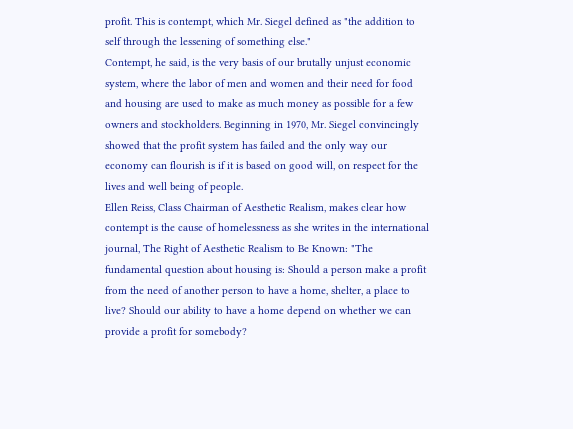profit. This is contempt, which Mr. Siegel defined as "the addition to self through the lessening of something else."
Contempt, he said, is the very basis of our brutally unjust economic system, where the labor of men and women and their need for food and housing are used to make as much money as possible for a few owners and stockholders. Beginning in 1970, Mr. Siegel convincingly showed that the profit system has failed and the only way our economy can flourish is if it is based on good will, on respect for the lives and well being of people.
Ellen Reiss, Class Chairman of Aesthetic Realism, makes clear how contempt is the cause of homelessness as she writes in the international journal, The Right of Aesthetic Realism to Be Known: "The fundamental question about housing is: Should a person make a profit from the need of another person to have a home, shelter, a place to live? Should our ability to have a home depend on whether we can provide a profit for somebody?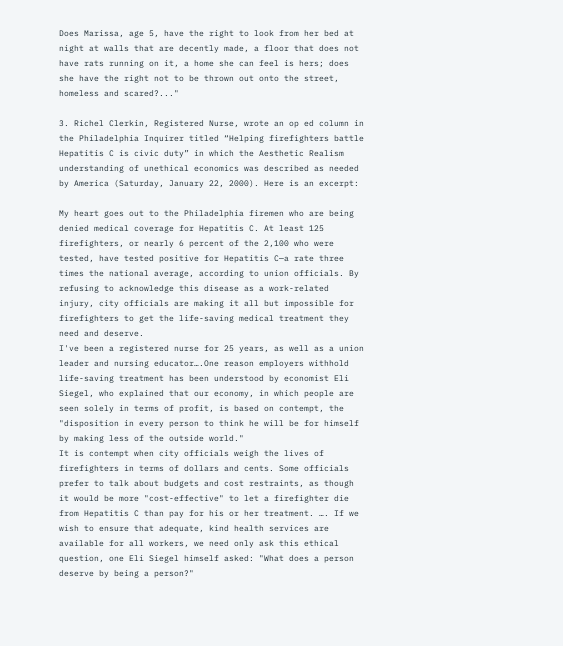Does Marissa, age 5, have the right to look from her bed at night at walls that are decently made, a floor that does not have rats running on it, a home she can feel is hers; does she have the right not to be thrown out onto the street, homeless and scared?..."

3. Richel Clerkin, Registered Nurse, wrote an op ed column in the Philadelphia Inquirer titled “Helping firefighters battle Hepatitis C is civic duty” in which the Aesthetic Realism understanding of unethical economics was described as needed by America (Saturday, January 22, 2000). Here is an excerpt:

My heart goes out to the Philadelphia firemen who are being denied medical coverage for Hepatitis C. At least 125 firefighters, or nearly 6 percent of the 2,100 who were tested, have tested positive for Hepatitis C—a rate three times the national average, according to union officials. By refusing to acknowledge this disease as a work-related injury, city officials are making it all but impossible for firefighters to get the life-saving medical treatment they need and deserve.
I've been a registered nurse for 25 years, as well as a union leader and nursing educator….One reason employers withhold life-saving treatment has been understood by economist Eli Siegel, who explained that our economy, in which people are seen solely in terms of profit, is based on contempt, the "disposition in every person to think he will be for himself by making less of the outside world."
It is contempt when city officials weigh the lives of firefighters in terms of dollars and cents. Some officials prefer to talk about budgets and cost restraints, as though it would be more "cost-effective" to let a firefighter die from Hepatitis C than pay for his or her treatment. …. If we wish to ensure that adequate, kind health services are available for all workers, we need only ask this ethical question, one Eli Siegel himself asked: "What does a person deserve by being a person?"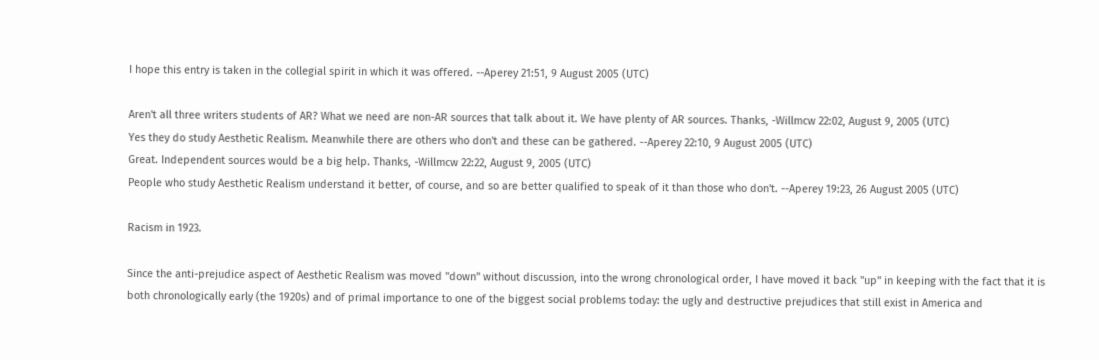I hope this entry is taken in the collegial spirit in which it was offered. --Aperey 21:51, 9 August 2005 (UTC)

Aren't all three writers students of AR? What we need are non-AR sources that talk about it. We have plenty of AR sources. Thanks, -Willmcw 22:02, August 9, 2005 (UTC)
Yes they do study Aesthetic Realism. Meanwhile there are others who don't and these can be gathered. --Aperey 22:10, 9 August 2005 (UTC)
Great. Independent sources would be a big help. Thanks, -Willmcw 22:22, August 9, 2005 (UTC)
People who study Aesthetic Realism understand it better, of course, and so are better qualified to speak of it than those who don't. --Aperey 19:23, 26 August 2005 (UTC)

Racism in 1923.

Since the anti-prejudice aspect of Aesthetic Realism was moved "down" without discussion, into the wrong chronological order, I have moved it back "up" in keeping with the fact that it is both chronologically early (the 1920s) and of primal importance to one of the biggest social problems today: the ugly and destructive prejudices that still exist in America and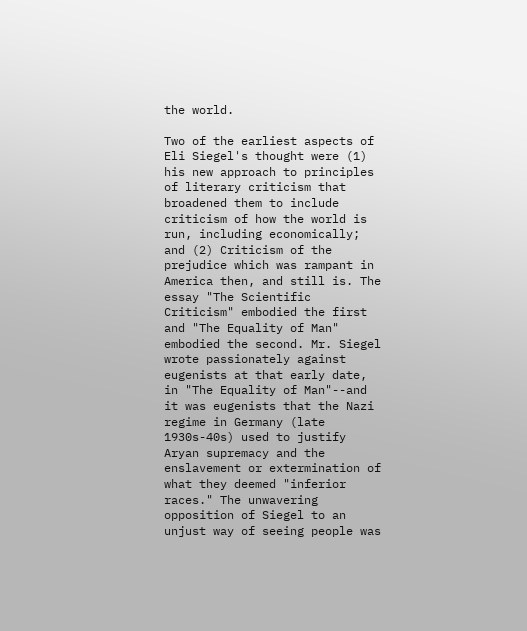the world.

Two of the earliest aspects of Eli Siegel's thought were (1) his new approach to principles of literary criticism that broadened them to include criticism of how the world is run, including economically; and (2) Criticism of the prejudice which was rampant in America then, and still is. The essay "The Scientific Criticism" embodied the first and "The Equality of Man" embodied the second. Mr. Siegel wrote passionately against eugenists at that early date, in "The Equality of Man"--and it was eugenists that the Nazi regime in Germany (late 1930s-40s) used to justify Aryan supremacy and the enslavement or extermination of what they deemed "inferior races." The unwavering opposition of Siegel to an unjust way of seeing people was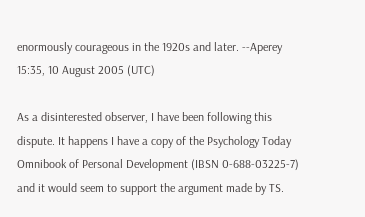enormously courageous in the 1920s and later. --Aperey 15:35, 10 August 2005 (UTC)

As a disinterested observer, I have been following this dispute. It happens I have a copy of the Psychology Today Omnibook of Personal Development (IBSN 0-688-03225-7) and it would seem to support the argument made by TS.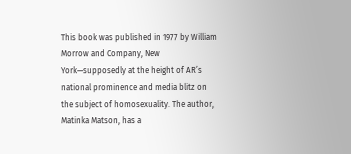This book was published in 1977 by William Morrow and Company, New York—supposedly at the height of AR’s national prominence and media blitz on the subject of homosexuality. The author, Matinka Matson, has a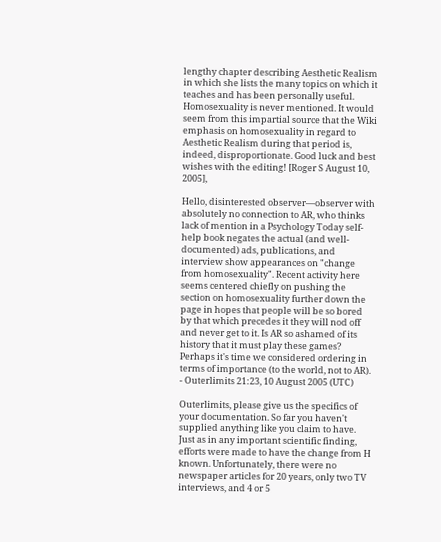lengthy chapter describing Aesthetic Realism in which she lists the many topics on which it teaches and has been personally useful. Homosexuality is never mentioned. It would seem from this impartial source that the Wiki emphasis on homosexuality in regard to Aesthetic Realism during that period is, indeed, disproportionate. Good luck and best wishes with the editing! [Roger S August 10, 2005],

Hello, disinterested observer—observer with absolutely no connection to AR, who thinks lack of mention in a Psychology Today self-help book negates the actual (and well-documented) ads, publications, and interview show appearances on "change from homosexuality". Recent activity here seems centered chiefly on pushing the section on homosexuality further down the page in hopes that people will be so bored by that which precedes it they will nod off and never get to it. Is AR so ashamed of its history that it must play these games? Perhaps it's time we considered ordering in terms of importance (to the world, not to AR). - Outerlimits 21:23, 10 August 2005 (UTC)

Outerlimits, please give us the specifics of your documentation. So far you haven't supplied anything like you claim to have. Just as in any important scientific finding, efforts were made to have the change from H known. Unfortunately, there were no newspaper articles for 20 years, only two TV interviews, and 4 or 5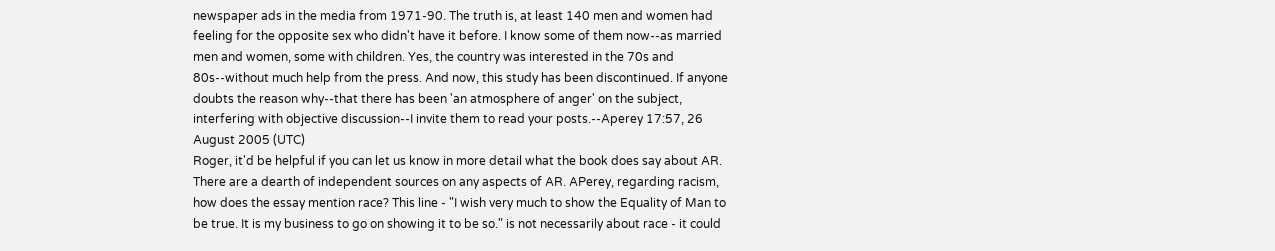newspaper ads in the media from 1971-90. The truth is, at least 140 men and women had feeling for the opposite sex who didn't have it before. I know some of them now--as married men and women, some with children. Yes, the country was interested in the 70s and 80s--without much help from the press. And now, this study has been discontinued. If anyone doubts the reason why--that there has been 'an atmosphere of anger' on the subject, interfering with objective discussion--I invite them to read your posts.--Aperey 17:57, 26 August 2005 (UTC)
Roger, it'd be helpful if you can let us know in more detail what the book does say about AR. There are a dearth of independent sources on any aspects of AR. APerey, regarding racism, how does the essay mention race? This line - "I wish very much to show the Equality of Man to be true. It is my business to go on showing it to be so." is not necessarily about race - it could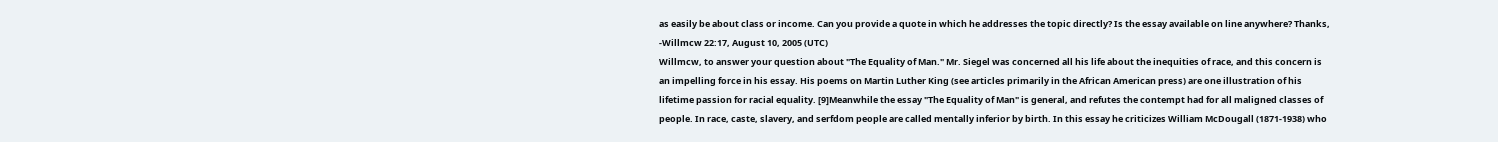as easily be about class or income. Can you provide a quote in which he addresses the topic directly? Is the essay available on line anywhere? Thanks, -Willmcw 22:17, August 10, 2005 (UTC)
Willmcw, to answer your question about "The Equality of Man." Mr. Siegel was concerned all his life about the inequities of race, and this concern is an impelling force in his essay. His poems on Martin Luther King (see articles primarily in the African American press) are one illustration of his lifetime passion for racial equality. [9]Meanwhile the essay "The Equality of Man" is general, and refutes the contempt had for all maligned classes of people. In race, caste, slavery, and serfdom people are called mentally inferior by birth. In this essay he criticizes William McDougall (1871-1938) who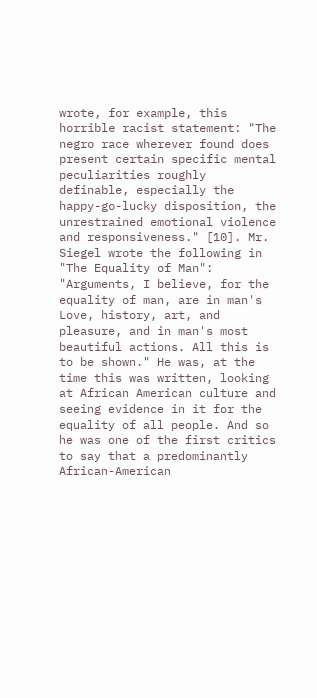wrote, for example, this horrible racist statement: "The negro race wherever found does present certain specific mental peculiarities roughly definable, especially the happy-go-lucky disposition, the unrestrained emotional violence and responsiveness." [10]. Mr. Siegel wrote the following in "The Equality of Man": "Arguments, I believe, for the equality of man, are in man's Love, history, art, and pleasure, and in man's most beautiful actions. All this is to be shown." He was, at the time this was written, looking at African American culture and seeing evidence in it for the equality of all people. And so he was one of the first critics to say that a predominantly African-American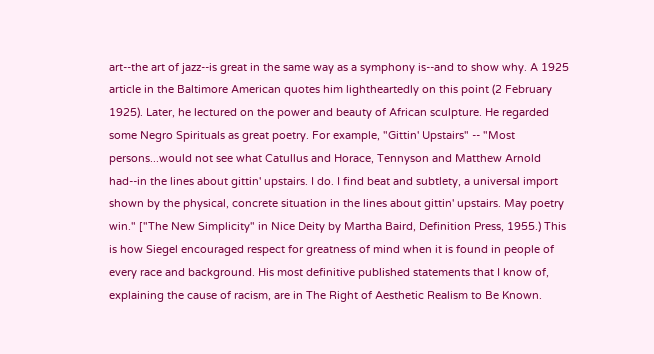art--the art of jazz--is great in the same way as a symphony is--and to show why. A 1925 article in the Baltimore American quotes him lightheartedly on this point (2 February 1925). Later, he lectured on the power and beauty of African sculpture. He regarded some Negro Spirituals as great poetry. For example, "Gittin' Upstairs" -- "Most persons...would not see what Catullus and Horace, Tennyson and Matthew Arnold had--in the lines about gittin' upstairs. I do. I find beat and subtlety, a universal import shown by the physical, concrete situation in the lines about gittin' upstairs. May poetry win." ["The New Simplicity" in Nice Deity by Martha Baird, Definition Press, 1955.) This is how Siegel encouraged respect for greatness of mind when it is found in people of every race and background. His most definitive published statements that I know of, explaining the cause of racism, are in The Right of Aesthetic Realism to Be Known.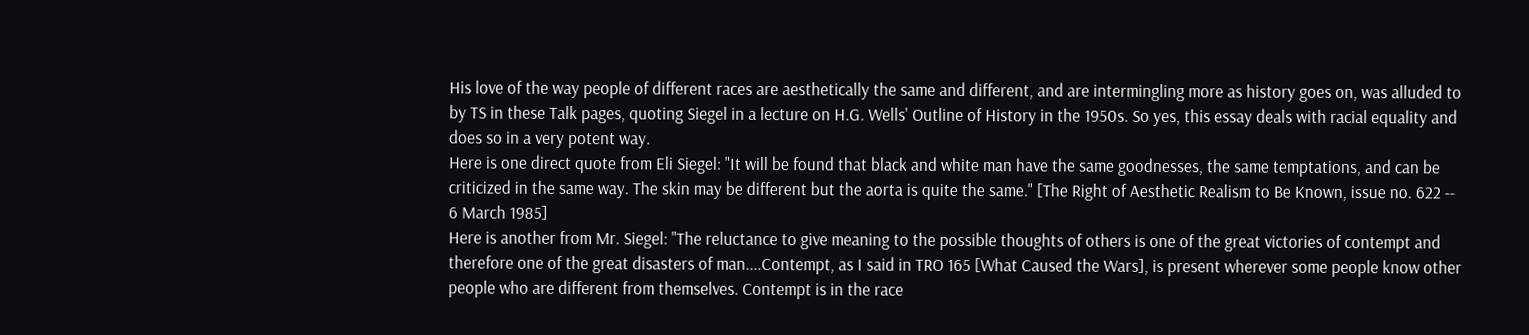His love of the way people of different races are aesthetically the same and different, and are intermingling more as history goes on, was alluded to by TS in these Talk pages, quoting Siegel in a lecture on H.G. Wells' Outline of History in the 1950s. So yes, this essay deals with racial equality and does so in a very potent way.
Here is one direct quote from Eli Siegel: "It will be found that black and white man have the same goodnesses, the same temptations, and can be criticized in the same way. The skin may be different but the aorta is quite the same." [The Right of Aesthetic Realism to Be Known, issue no. 622 -- 6 March 1985]
Here is another from Mr. Siegel: "The reluctance to give meaning to the possible thoughts of others is one of the great victories of contempt and therefore one of the great disasters of man....Contempt, as I said in TRO 165 [What Caused the Wars], is present wherever some people know other people who are different from themselves. Contempt is in the race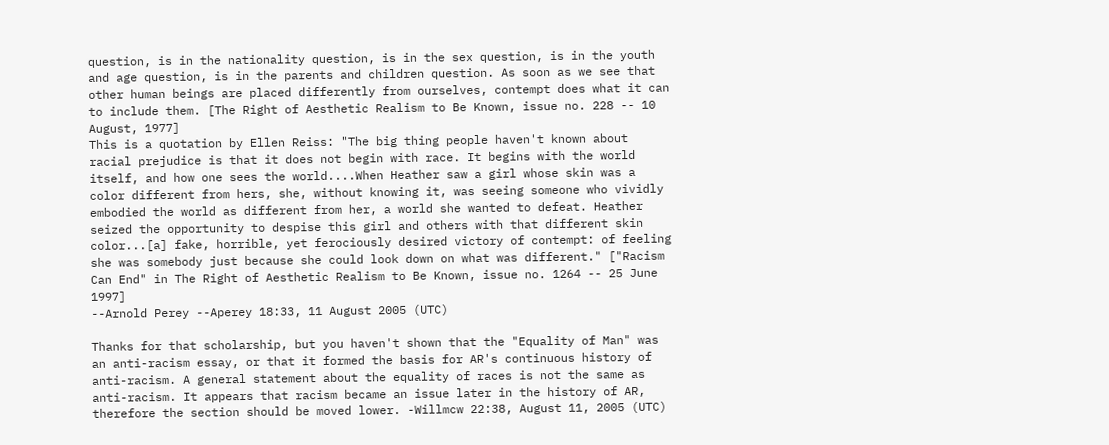question, is in the nationality question, is in the sex question, is in the youth and age question, is in the parents and children question. As soon as we see that other human beings are placed differently from ourselves, contempt does what it can to include them. [The Right of Aesthetic Realism to Be Known, issue no. 228 -- 10 August, 1977]
This is a quotation by Ellen Reiss: "The big thing people haven't known about racial prejudice is that it does not begin with race. It begins with the world itself, and how one sees the world....When Heather saw a girl whose skin was a color different from hers, she, without knowing it, was seeing someone who vividly embodied the world as different from her, a world she wanted to defeat. Heather seized the opportunity to despise this girl and others with that different skin color...[a] fake, horrible, yet ferociously desired victory of contempt: of feeling she was somebody just because she could look down on what was different." ["Racism Can End" in The Right of Aesthetic Realism to Be Known, issue no. 1264 -- 25 June 1997]
--Arnold Perey --Aperey 18:33, 11 August 2005 (UTC)

Thanks for that scholarship, but you haven't shown that the "Equality of Man" was an anti-racism essay, or that it formed the basis for AR's continuous history of anti-racism. A general statement about the equality of races is not the same as anti-racism. It appears that racism became an issue later in the history of AR, therefore the section should be moved lower. -Willmcw 22:38, August 11, 2005 (UTC)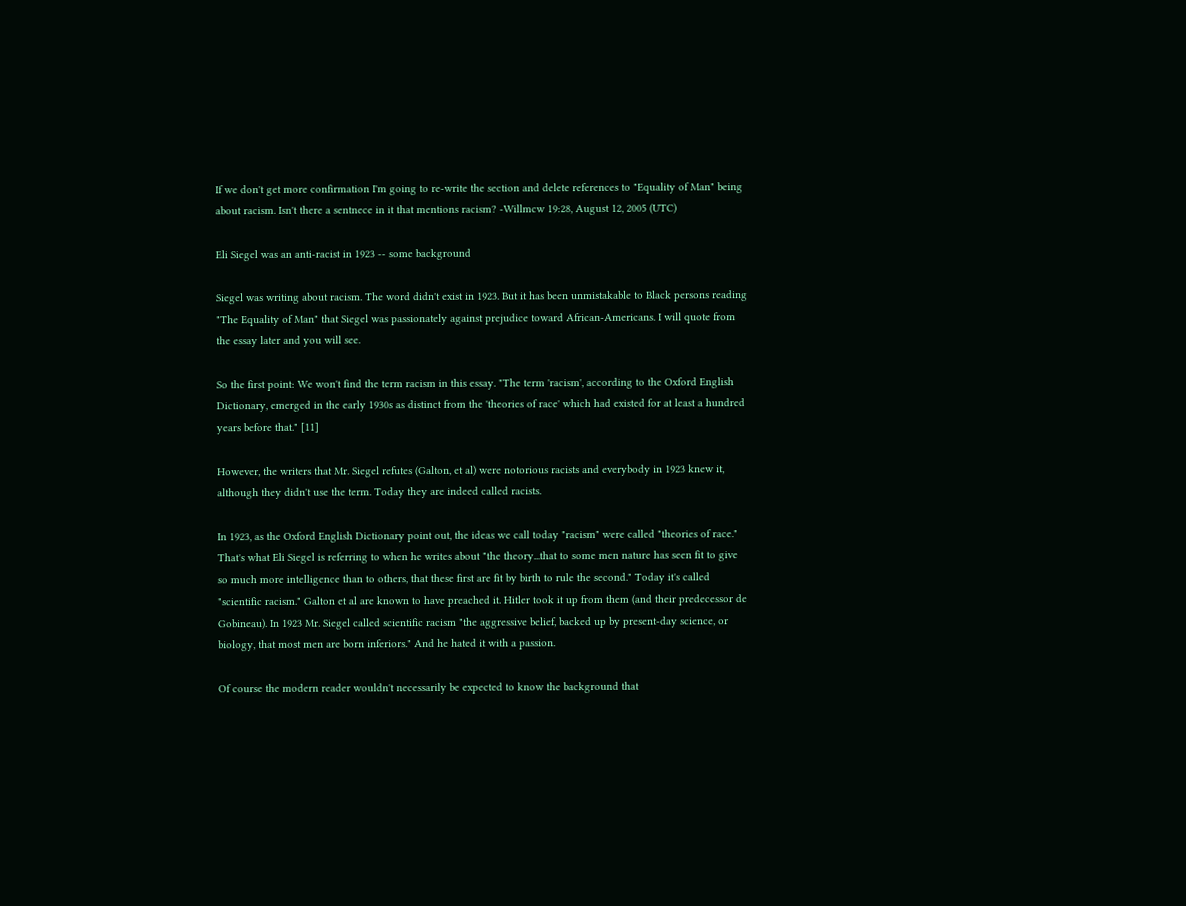If we don't get more confirmation I'm going to re-write the section and delete references to "Equality of Man" being about racism. Isn't there a sentnece in it that mentions racism? -Willmcw 19:28, August 12, 2005 (UTC)

Eli Siegel was an anti-racist in 1923 -- some background

Siegel was writing about racism. The word didn't exist in 1923. But it has been unmistakable to Black persons reading "The Equality of Man" that Siegel was passionately against prejudice toward African-Americans. I will quote from the essay later and you will see.

So the first point: We won't find the term racism in this essay. "The term 'racism', according to the Oxford English Dictionary, emerged in the early 1930s as distinct from the 'theories of race' which had existed for at least a hundred years before that." [11]

However, the writers that Mr. Siegel refutes (Galton, et al) were notorious racists and everybody in 1923 knew it, although they didn't use the term. Today they are indeed called racists.

In 1923, as the Oxford English Dictionary point out, the ideas we call today "racism" were called "theories of race." That's what Eli Siegel is referring to when he writes about "the theory...that to some men nature has seen fit to give so much more intelligence than to others, that these first are fit by birth to rule the second." Today it's called "scientific racism." Galton et al are known to have preached it. Hitler took it up from them (and their predecessor de Gobineau). In 1923 Mr. Siegel called scientific racism "the aggressive belief, backed up by present-day science, or biology, that most men are born inferiors." And he hated it with a passion.

Of course the modern reader wouldn't necessarily be expected to know the background that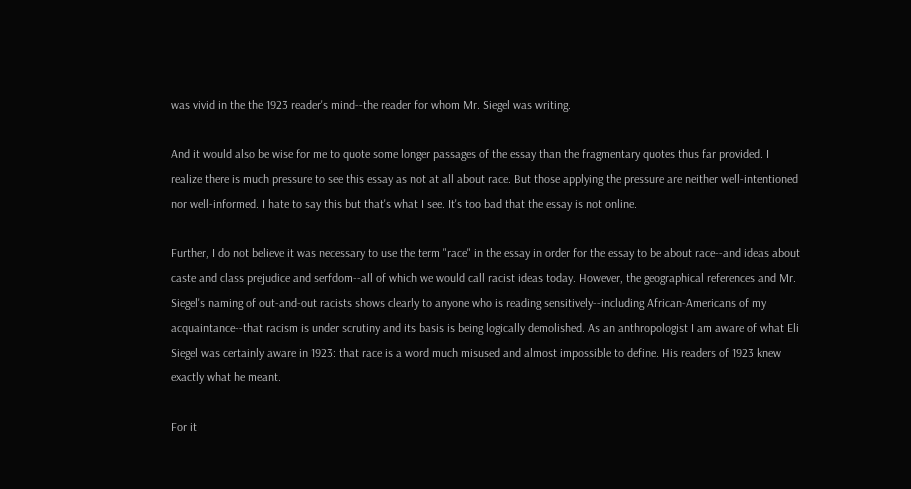was vivid in the the 1923 reader's mind--the reader for whom Mr. Siegel was writing.

And it would also be wise for me to quote some longer passages of the essay than the fragmentary quotes thus far provided. I realize there is much pressure to see this essay as not at all about race. But those applying the pressure are neither well-intentioned nor well-informed. I hate to say this but that's what I see. It's too bad that the essay is not online.

Further, I do not believe it was necessary to use the term "race" in the essay in order for the essay to be about race--and ideas about caste and class prejudice and serfdom--all of which we would call racist ideas today. However, the geographical references and Mr. Siegel's naming of out-and-out racists shows clearly to anyone who is reading sensitively--including African-Americans of my acquaintance--that racism is under scrutiny and its basis is being logically demolished. As an anthropologist I am aware of what Eli Siegel was certainly aware in 1923: that race is a word much misused and almost impossible to define. His readers of 1923 knew exactly what he meant.

For it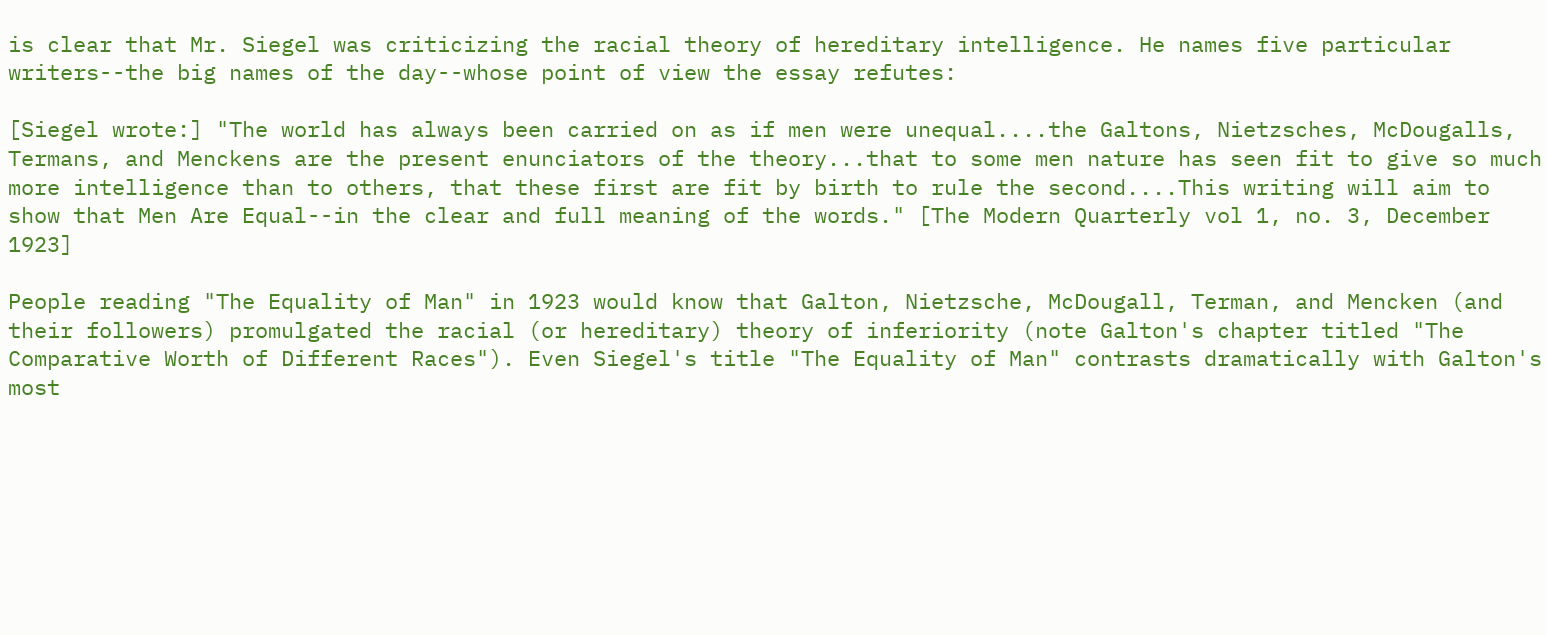is clear that Mr. Siegel was criticizing the racial theory of hereditary intelligence. He names five particular writers--the big names of the day--whose point of view the essay refutes:

[Siegel wrote:] "The world has always been carried on as if men were unequal....the Galtons, Nietzsches, McDougalls, Termans, and Menckens are the present enunciators of the theory...that to some men nature has seen fit to give so much more intelligence than to others, that these first are fit by birth to rule the second....This writing will aim to show that Men Are Equal--in the clear and full meaning of the words." [The Modern Quarterly vol 1, no. 3, December 1923]

People reading "The Equality of Man" in 1923 would know that Galton, Nietzsche, McDougall, Terman, and Mencken (and their followers) promulgated the racial (or hereditary) theory of inferiority (note Galton's chapter titled "The Comparative Worth of Different Races"). Even Siegel's title "The Equality of Man" contrasts dramatically with Galton's most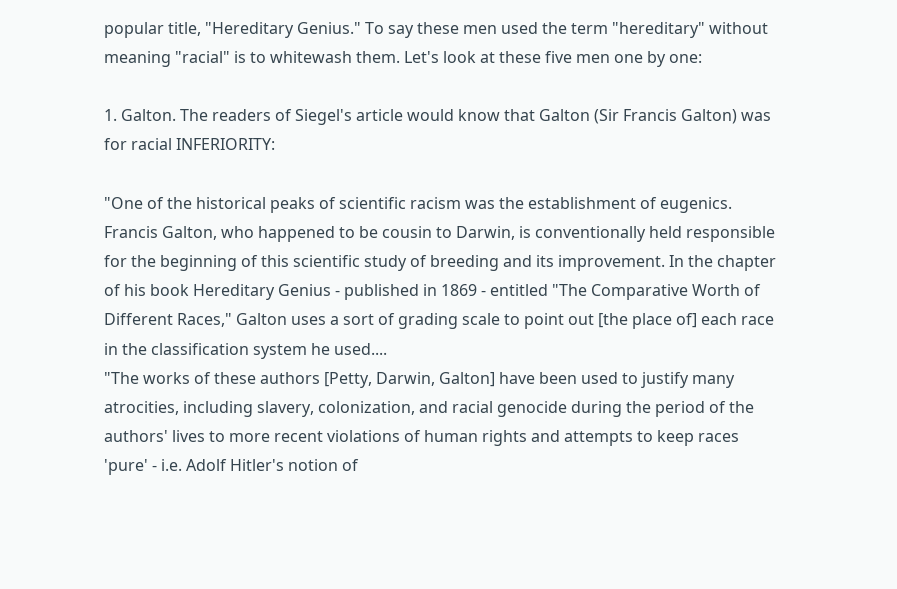popular title, "Hereditary Genius." To say these men used the term "hereditary" without meaning "racial" is to whitewash them. Let's look at these five men one by one:

1. Galton. The readers of Siegel's article would know that Galton (Sir Francis Galton) was for racial INFERIORITY:

"One of the historical peaks of scientific racism was the establishment of eugenics. Francis Galton, who happened to be cousin to Darwin, is conventionally held responsible for the beginning of this scientific study of breeding and its improvement. In the chapter of his book Hereditary Genius - published in 1869 - entitled "The Comparative Worth of Different Races," Galton uses a sort of grading scale to point out [the place of] each race in the classification system he used....
"The works of these authors [Petty, Darwin, Galton] have been used to justify many atrocities, including slavery, colonization, and racial genocide during the period of the authors' lives to more recent violations of human rights and attempts to keep races 'pure' - i.e. Adolf Hitler's notion of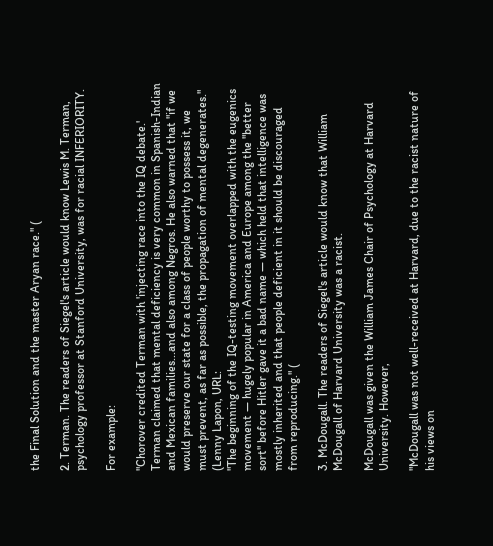the Final Solution and the master Aryan race." (

2. Terman. The readers of Siegel's article would know Lewis M. Terman, psychology professor at Stanford University, was for racial INFERIORITY.

For example:

"Chorover credited Terman with 'injecting race into the IQ debate.' Terman claimed that mental deficiency is very common in Spanish-Indian and Mexican families...and also among Negros. He also warned that "if we would preserve our state for a class of people worthy to possess it, we must prevent, as far as possible, the propagation of mental degenerates." (Lenny Lapon, URL:
"The beginning of the IQ-testing movement overlapped with the eugenics movement — hugely popular in America and Europe among the "better sort" before Hitler gave it a bad name — which held that intelligence was mostly inherited and that people deficient in it should be discouraged from reproducing." (

3. McDougall. The readers of Siegel's article would know that William McDougall of Harvard University was a racist.

McDougall was given the William James Chair of Psychology at Harvard University. However,

"McDougall was not well-received at Harvard, due to the racist nature of his views on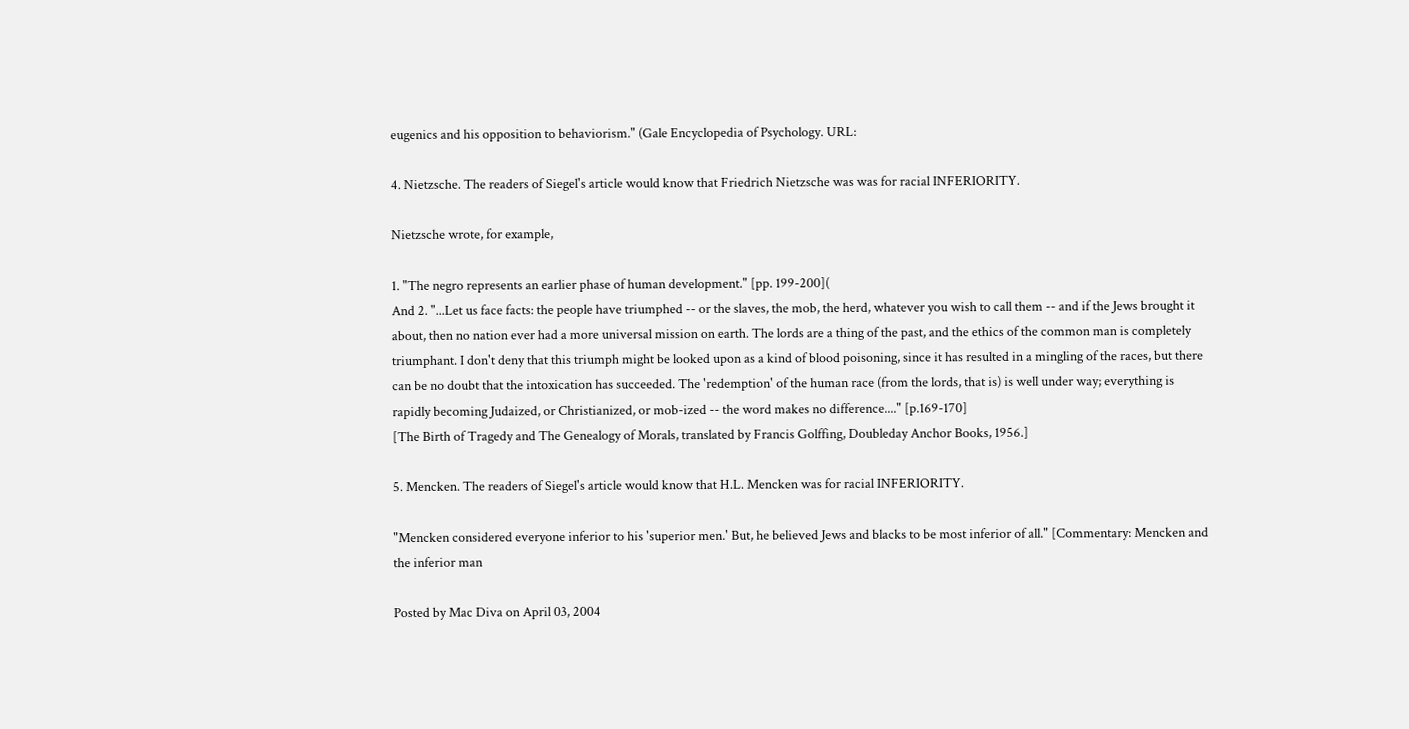eugenics and his opposition to behaviorism." (Gale Encyclopedia of Psychology. URL:

4. Nietzsche. The readers of Siegel's article would know that Friedrich Nietzsche was was for racial INFERIORITY.

Nietzsche wrote, for example,

1. "The negro represents an earlier phase of human development." [pp. 199-200](
And 2. "...Let us face facts: the people have triumphed -- or the slaves, the mob, the herd, whatever you wish to call them -- and if the Jews brought it about, then no nation ever had a more universal mission on earth. The lords are a thing of the past, and the ethics of the common man is completely triumphant. I don't deny that this triumph might be looked upon as a kind of blood poisoning, since it has resulted in a mingling of the races, but there can be no doubt that the intoxication has succeeded. The 'redemption' of the human race (from the lords, that is) is well under way; everything is rapidly becoming Judaized, or Christianized, or mob-ized -- the word makes no difference...." [p.169-170]
[The Birth of Tragedy and The Genealogy of Morals, translated by Francis Golffing, Doubleday Anchor Books, 1956.]

5. Mencken. The readers of Siegel's article would know that H.L. Mencken was for racial INFERIORITY.

"Mencken considered everyone inferior to his 'superior men.' But, he believed Jews and blacks to be most inferior of all." [Commentary: Mencken and the inferior man

Posted by Mac Diva on April 03, 2004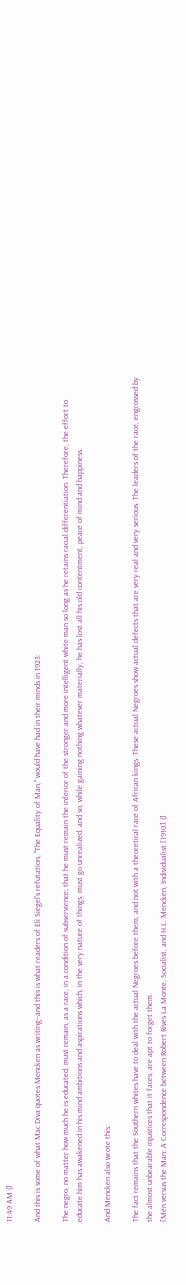11:49 AM (]

And this is some of what Mac Diva quotes Mencken as writing--and this is what readers of Eli Siegel's refutation, "The Equality of Man," would have had in their minds in 1923:

The negro, no matter how much he is educated, must remain, as a race, in a condition of subservience; that he must remain the inferior of the stronger and more intelligent white man so long as he retains racial differentiation. Therefore, the effort to educate him has awakened in his mind ambitions and aspirations which, in the very nature of things, must go unrealized, and so, while gaining nothing whatever materially, he has lost all his old contentment, peace of mind and happiness.

And Mencken also wrote this:

The fact remains that the Southern whites have to deal with the actual Negroes before them, and not with a theoretical race of African kings. These actual Negroes show actual defects that are very real and very serious. The leaders of the race, engrossed by the almost unbearable injustices that it faces, are apt to forget them.
[Men versus the Man: A Correspondence between Robert Rives La Monte, Socialist, and H.L. Mencken, Individualist [1910] (]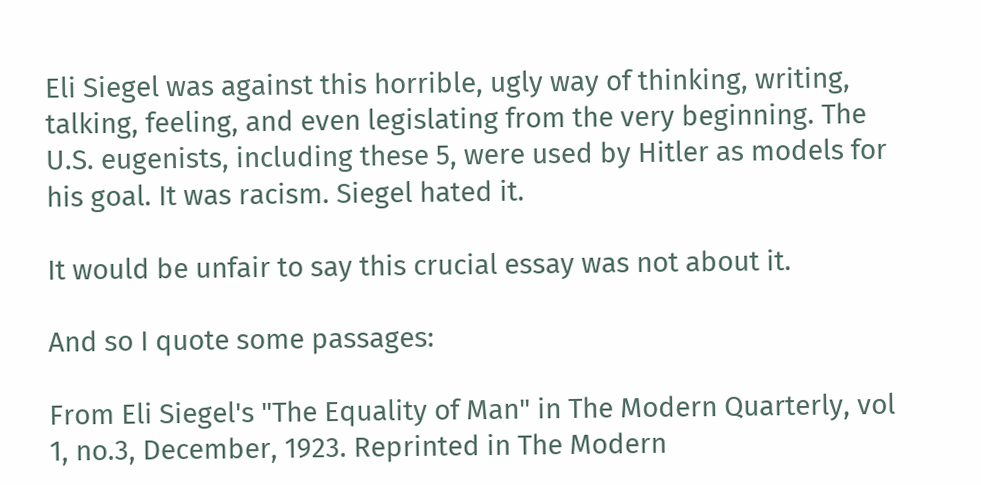Eli Siegel was against this horrible, ugly way of thinking, writing, talking, feeling, and even legislating from the very beginning. The U.S. eugenists, including these 5, were used by Hitler as models for his goal. It was racism. Siegel hated it.

It would be unfair to say this crucial essay was not about it.

And so I quote some passages:

From Eli Siegel's "The Equality of Man" in The Modern Quarterly, vol 1, no.3, December, 1923. Reprinted in The Modern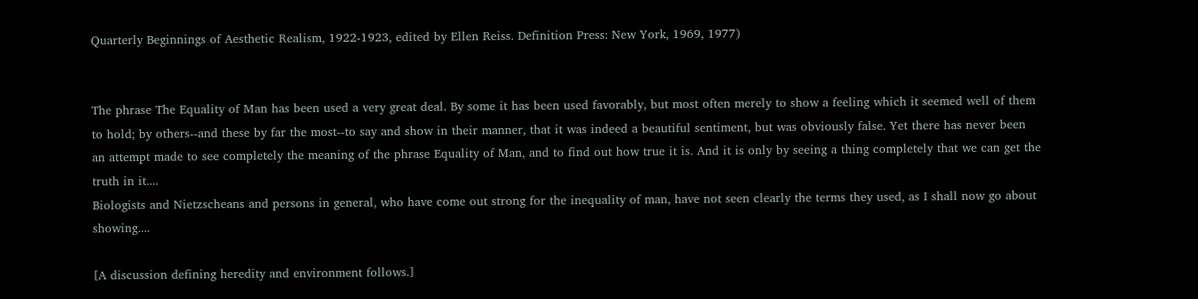Quarterly Beginnings of Aesthetic Realism, 1922-1923, edited by Ellen Reiss. Definition Press: New York, 1969, 1977)


The phrase The Equality of Man has been used a very great deal. By some it has been used favorably, but most often merely to show a feeling which it seemed well of them to hold; by others--and these by far the most--to say and show in their manner, that it was indeed a beautiful sentiment, but was obviously false. Yet there has never been an attempt made to see completely the meaning of the phrase Equality of Man, and to find out how true it is. And it is only by seeing a thing completely that we can get the truth in it....
Biologists and Nietzscheans and persons in general, who have come out strong for the inequality of man, have not seen clearly the terms they used, as I shall now go about showing....

[A discussion defining heredity and environment follows.]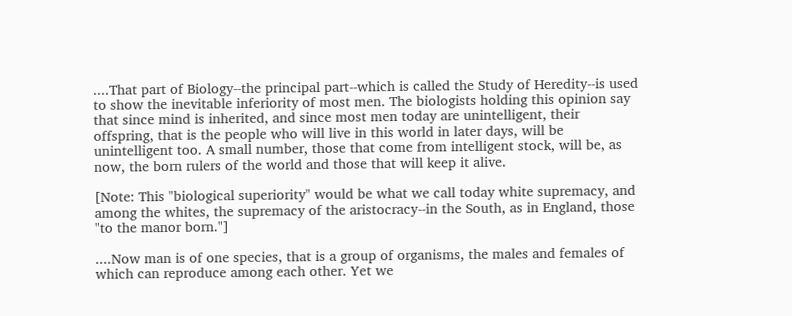....That part of Biology--the principal part--which is called the Study of Heredity--is used to show the inevitable inferiority of most men. The biologists holding this opinion say that since mind is inherited, and since most men today are unintelligent, their offspring, that is the people who will live in this world in later days, will be unintelligent too. A small number, those that come from intelligent stock, will be, as now, the born rulers of the world and those that will keep it alive.

[Note: This "biological superiority" would be what we call today white supremacy, and among the whites, the supremacy of the aristocracy--in the South, as in England, those "to the manor born."]

....Now man is of one species, that is a group of organisms, the males and females of which can reproduce among each other. Yet we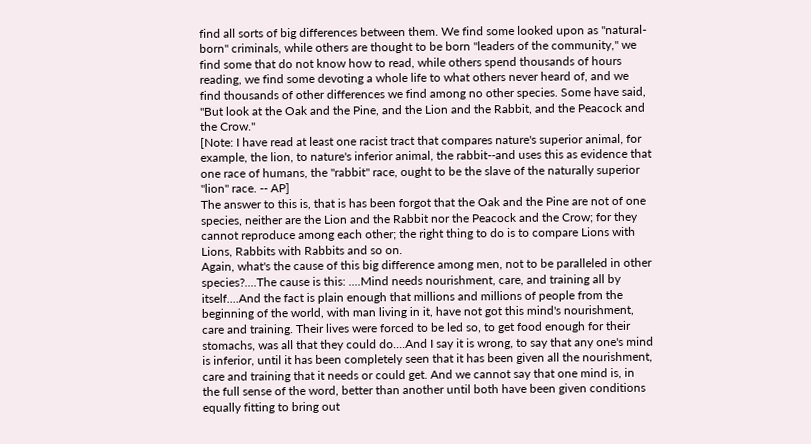find all sorts of big differences between them. We find some looked upon as "natural-born" criminals, while others are thought to be born "leaders of the community," we find some that do not know how to read, while others spend thousands of hours reading, we find some devoting a whole life to what others never heard of, and we find thousands of other differences we find among no other species. Some have said, "But look at the Oak and the Pine, and the Lion and the Rabbit, and the Peacock and the Crow."
[Note: I have read at least one racist tract that compares nature's superior animal, for example, the lion, to nature's inferior animal, the rabbit--and uses this as evidence that one race of humans, the "rabbit" race, ought to be the slave of the naturally superior "lion" race. -- AP]
The answer to this is, that is has been forgot that the Oak and the Pine are not of one species, neither are the Lion and the Rabbit nor the Peacock and the Crow; for they cannot reproduce among each other; the right thing to do is to compare Lions with Lions, Rabbits with Rabbits and so on.
Again, what's the cause of this big difference among men, not to be paralleled in other species?....The cause is this: ....Mind needs nourishment, care, and training all by itself....And the fact is plain enough that millions and millions of people from the beginning of the world, with man living in it, have not got this mind's nourishment, care and training. Their lives were forced to be led so, to get food enough for their stomachs, was all that they could do....And I say it is wrong, to say that any one's mind is inferior, until it has been completely seen that it has been given all the nourishment, care and training that it needs or could get. And we cannot say that one mind is, in the full sense of the word, better than another until both have been given conditions equally fitting to bring out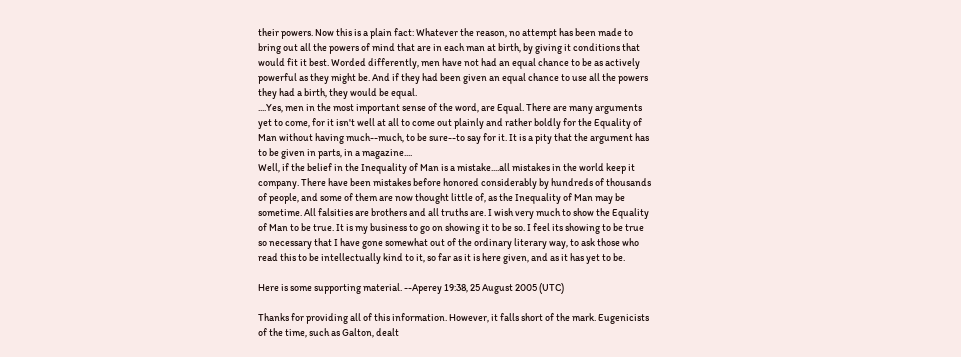their powers. Now this is a plain fact: Whatever the reason, no attempt has been made to bring out all the powers of mind that are in each man at birth, by giving it conditions that would fit it best. Worded differently, men have not had an equal chance to be as actively powerful as they might be. And if they had been given an equal chance to use all the powers they had a birth, they would be equal.
....Yes, men in the most important sense of the word, are Equal. There are many arguments yet to come, for it isn't well at all to come out plainly and rather boldly for the Equality of Man without having much--much, to be sure--to say for it. It is a pity that the argument has to be given in parts, in a magazine....
Well, if the belief in the Inequality of Man is a mistake....all mistakes in the world keep it company. There have been mistakes before honored considerably by hundreds of thousands of people, and some of them are now thought little of, as the Inequality of Man may be sometime. All falsities are brothers and all truths are. I wish very much to show the Equality of Man to be true. It is my business to go on showing it to be so. I feel its showing to be true so necessary that I have gone somewhat out of the ordinary literary way, to ask those who read this to be intellectually kind to it, so far as it is here given, and as it has yet to be.

Here is some supporting material. --Aperey 19:38, 25 August 2005 (UTC)

Thanks for providing all of this information. However, it falls short of the mark. Eugenicists of the time, such as Galton, dealt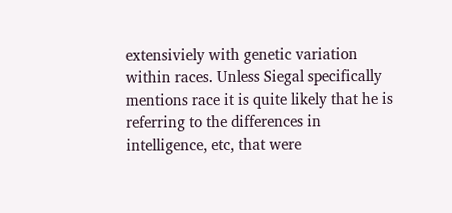extensiviely with genetic variation within races. Unless Siegal specifically mentions race it is quite likely that he is referring to the differences in intelligence, etc, that were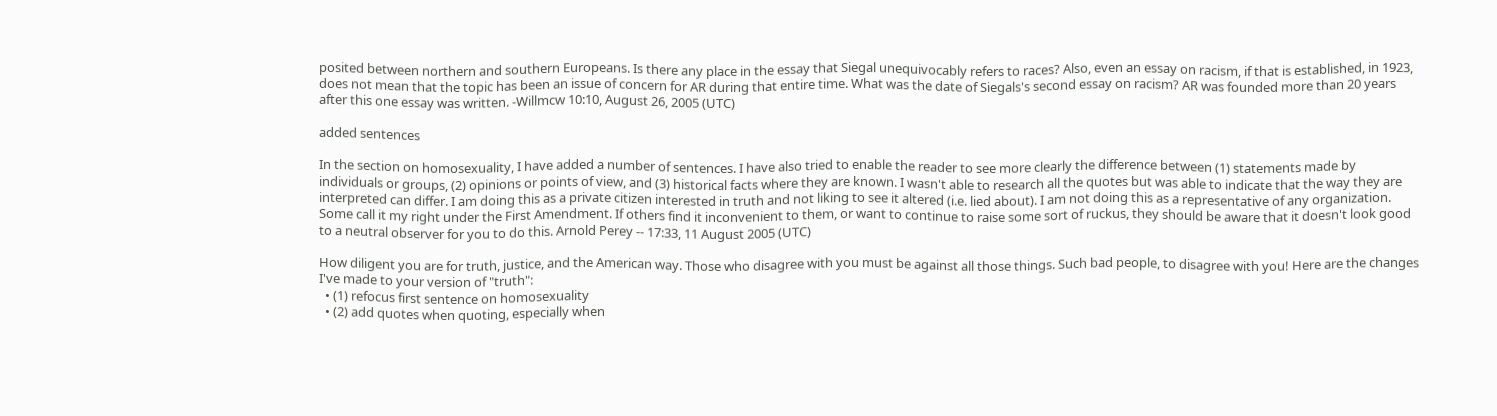posited between northern and southern Europeans. Is there any place in the essay that Siegal unequivocably refers to races? Also, even an essay on racism, if that is established, in 1923, does not mean that the topic has been an issue of concern for AR during that entire time. What was the date of Siegals's second essay on racism? AR was founded more than 20 years after this one essay was written. -Willmcw 10:10, August 26, 2005 (UTC)

added sentences

In the section on homosexuality, I have added a number of sentences. I have also tried to enable the reader to see more clearly the difference between (1) statements made by individuals or groups, (2) opinions or points of view, and (3) historical facts where they are known. I wasn't able to research all the quotes but was able to indicate that the way they are interpreted can differ. I am doing this as a private citizen interested in truth and not liking to see it altered (i.e. lied about). I am not doing this as a representative of any organization. Some call it my right under the First Amendment. If others find it inconvenient to them, or want to continue to raise some sort of ruckus, they should be aware that it doesn't look good to a neutral observer for you to do this. Arnold Perey -- 17:33, 11 August 2005 (UTC)

How diligent you are for truth, justice, and the American way. Those who disagree with you must be against all those things. Such bad people, to disagree with you! Here are the changes I've made to your version of "truth":
  • (1) refocus first sentence on homosexuality
  • (2) add quotes when quoting, especially when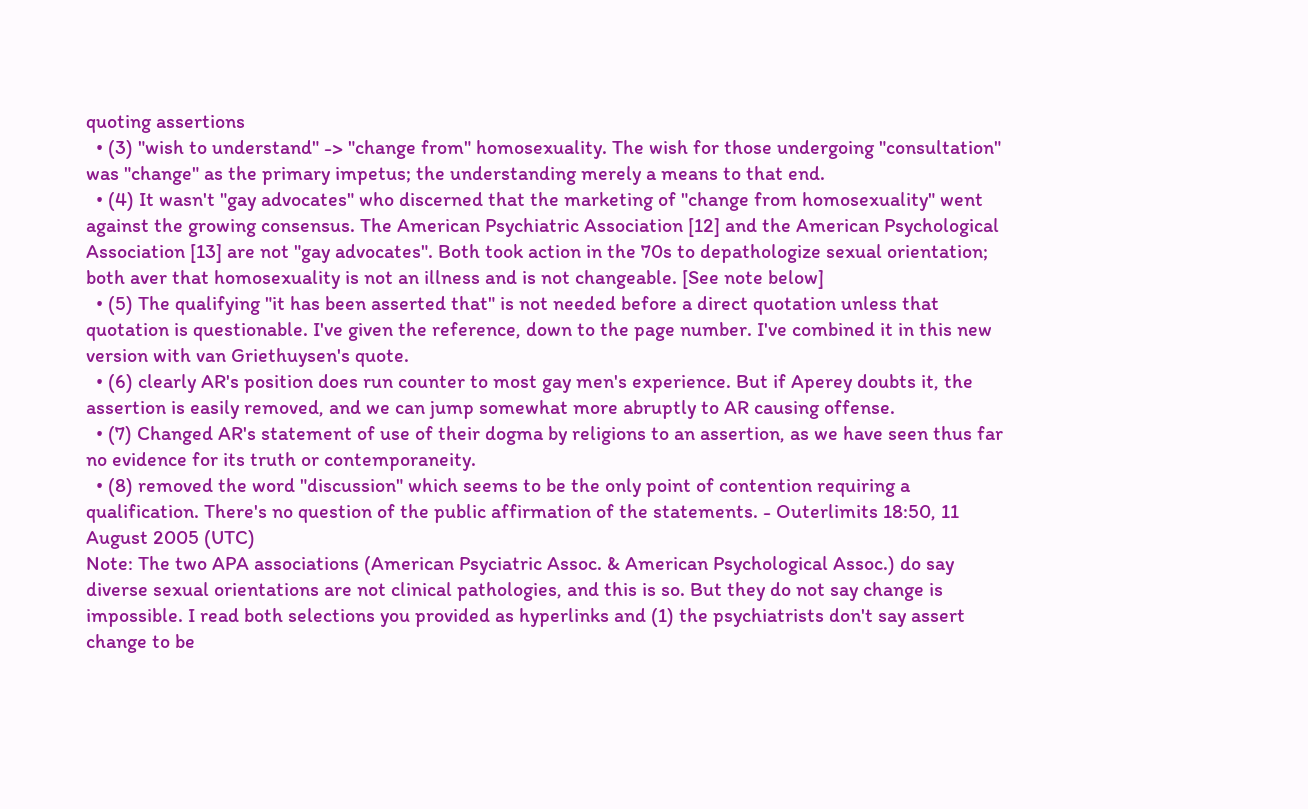quoting assertions
  • (3) "wish to understand" -> "change from" homosexuality. The wish for those undergoing "consultation" was "change" as the primary impetus; the understanding merely a means to that end.
  • (4) It wasn't "gay advocates" who discerned that the marketing of "change from homosexuality" went against the growing consensus. The American Psychiatric Association [12] and the American Psychological Association [13] are not "gay advocates". Both took action in the 70s to depathologize sexual orientation; both aver that homosexuality is not an illness and is not changeable. [See note below]
  • (5) The qualifying "it has been asserted that" is not needed before a direct quotation unless that quotation is questionable. I've given the reference, down to the page number. I've combined it in this new version with van Griethuysen's quote.
  • (6) clearly AR's position does run counter to most gay men's experience. But if Aperey doubts it, the assertion is easily removed, and we can jump somewhat more abruptly to AR causing offense.
  • (7) Changed AR's statement of use of their dogma by religions to an assertion, as we have seen thus far no evidence for its truth or contemporaneity.
  • (8) removed the word "discussion" which seems to be the only point of contention requiring a qualification. There's no question of the public affirmation of the statements. - Outerlimits 18:50, 11 August 2005 (UTC)
Note: The two APA associations (American Psyciatric Assoc. & American Psychological Assoc.) do say diverse sexual orientations are not clinical pathologies, and this is so. But they do not say change is impossible. I read both selections you provided as hyperlinks and (1) the psychiatrists don't say assert change to be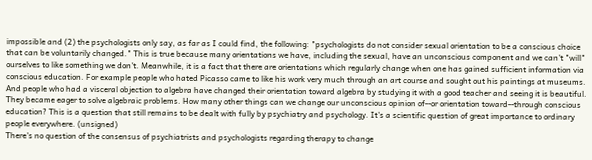impossible and (2) the psychologists only say, as far as I could find, the following: "psychologists do not consider sexual orientation to be a conscious choice that can be voluntarily changed." This is true because many orientations we have, including the sexual, have an unconscious component and we can't "will" ourselves to like something we don't. Meanwhile, it is a fact that there are orientations which regularly change when one has gained sufficient information via conscious education. For example people who hated Picasso came to like his work very much through an art course and sought out his paintings at museums. And people who had a visceral objection to algebra have changed their orientation toward algebra by studying it with a good teacher and seeing it is beautiful. They became eager to solve algebraic problems. How many other things can we change our unconscious opinion of--or orientation toward--through conscious education? This is a question that still remains to be dealt with fully by psychiatry and psychology. It's a scientific question of great importance to ordinary people everywhere. (unsigned)
There's no question of the consensus of psychiatrists and psychologists regarding therapy to change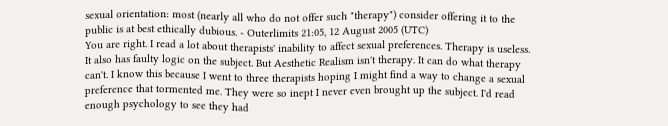sexual orientation: most (nearly all who do not offer such "therapy") consider offering it to the public is at best ethically dubious. - Outerlimits 21:05, 12 August 2005 (UTC)
You are right. I read a lot about therapists' inability to affect sexual preferences. Therapy is useless. It also has faulty logic on the subject. But Aesthetic Realism isn't therapy. It can do what therapy can't. I know this because I went to three therapists hoping I might find a way to change a sexual preference that tormented me. They were so inept I never even brought up the subject. I'd read enough psychology to see they had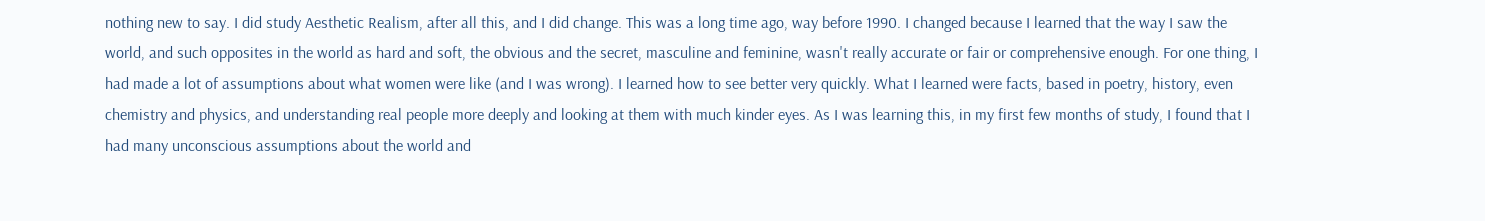nothing new to say. I did study Aesthetic Realism, after all this, and I did change. This was a long time ago, way before 1990. I changed because I learned that the way I saw the world, and such opposites in the world as hard and soft, the obvious and the secret, masculine and feminine, wasn't really accurate or fair or comprehensive enough. For one thing, I had made a lot of assumptions about what women were like (and I was wrong). I learned how to see better very quickly. What I learned were facts, based in poetry, history, even chemistry and physics, and understanding real people more deeply and looking at them with much kinder eyes. As I was learning this, in my first few months of study, I found that I had many unconscious assumptions about the world and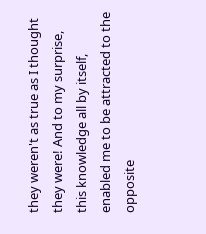they weren't as true as I thought they were! And to my surprise, this knowledge all by itself, enabled me to be attracted to the opposite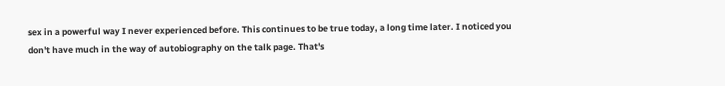sex in a powerful way I never experienced before. This continues to be true today, a long time later. I noticed you don't have much in the way of autobiography on the talk page. That's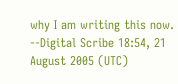why I am writing this now. --Digital Scribe 18:54, 21 August 2005 (UTC)